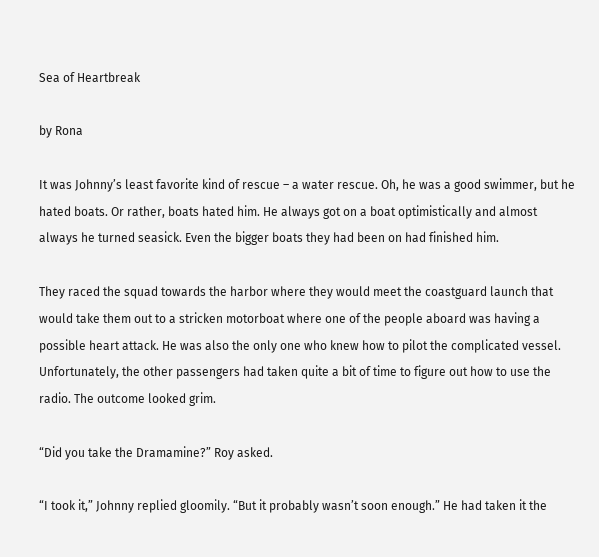Sea of Heartbreak

by Rona

It was Johnny’s least favorite kind of rescue – a water rescue. Oh, he was a good swimmer, but he hated boats. Or rather, boats hated him. He always got on a boat optimistically and almost always he turned seasick. Even the bigger boats they had been on had finished him.

They raced the squad towards the harbor where they would meet the coastguard launch that would take them out to a stricken motorboat where one of the people aboard was having a possible heart attack. He was also the only one who knew how to pilot the complicated vessel. Unfortunately, the other passengers had taken quite a bit of time to figure out how to use the radio. The outcome looked grim.

“Did you take the Dramamine?” Roy asked.

“I took it,” Johnny replied gloomily. “But it probably wasn’t soon enough.” He had taken it the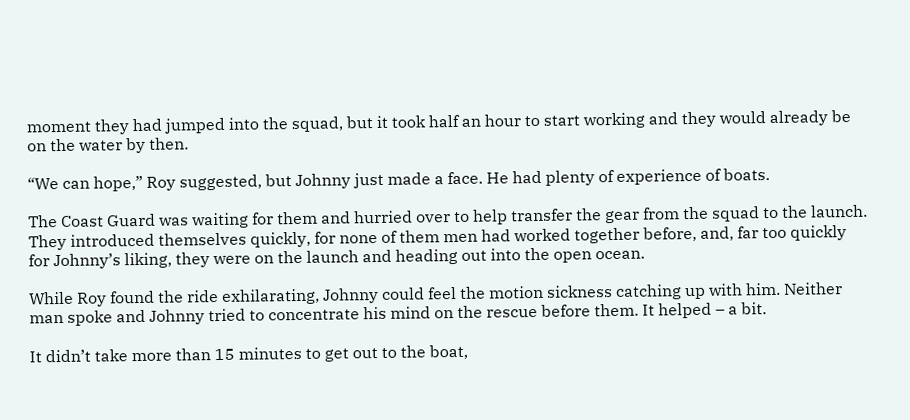moment they had jumped into the squad, but it took half an hour to start working and they would already be on the water by then.

“We can hope,” Roy suggested, but Johnny just made a face. He had plenty of experience of boats.

The Coast Guard was waiting for them and hurried over to help transfer the gear from the squad to the launch. They introduced themselves quickly, for none of them men had worked together before, and, far too quickly for Johnny’s liking, they were on the launch and heading out into the open ocean.

While Roy found the ride exhilarating, Johnny could feel the motion sickness catching up with him. Neither man spoke and Johnny tried to concentrate his mind on the rescue before them. It helped – a bit.

It didn’t take more than 15 minutes to get out to the boat,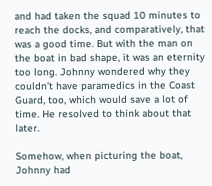and had taken the squad 10 minutes to reach the docks, and comparatively, that was a good time. But with the man on the boat in bad shape, it was an eternity too long. Johnny wondered why they couldn’t have paramedics in the Coast Guard, too, which would save a lot of time. He resolved to think about that later.

Somehow, when picturing the boat, Johnny had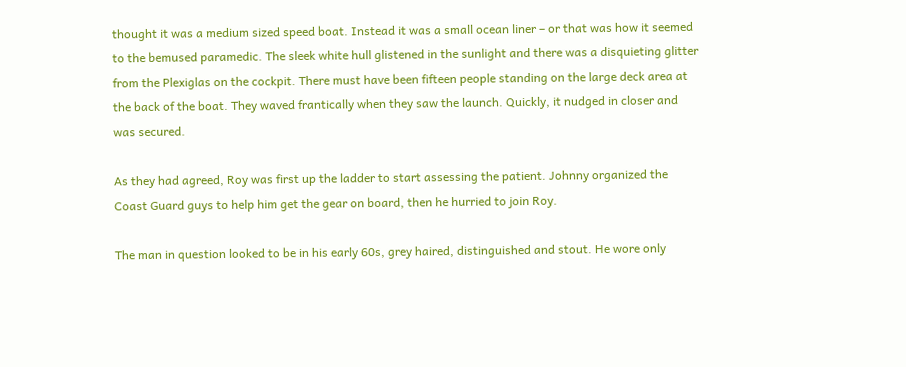thought it was a medium sized speed boat. Instead it was a small ocean liner – or that was how it seemed to the bemused paramedic. The sleek white hull glistened in the sunlight and there was a disquieting glitter from the Plexiglas on the cockpit. There must have been fifteen people standing on the large deck area at the back of the boat. They waved frantically when they saw the launch. Quickly, it nudged in closer and was secured.

As they had agreed, Roy was first up the ladder to start assessing the patient. Johnny organized the Coast Guard guys to help him get the gear on board, then he hurried to join Roy.

The man in question looked to be in his early 60s, grey haired, distinguished and stout. He wore only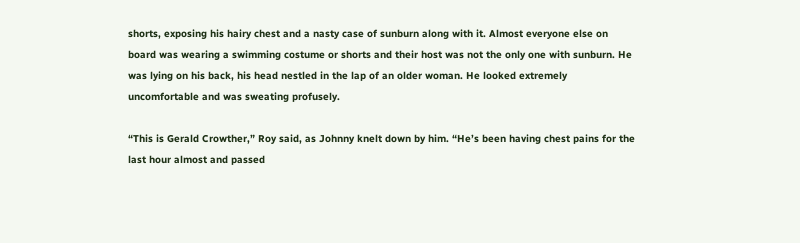shorts, exposing his hairy chest and a nasty case of sunburn along with it. Almost everyone else on board was wearing a swimming costume or shorts and their host was not the only one with sunburn. He was lying on his back, his head nestled in the lap of an older woman. He looked extremely uncomfortable and was sweating profusely.

“This is Gerald Crowther,” Roy said, as Johnny knelt down by him. “He’s been having chest pains for the last hour almost and passed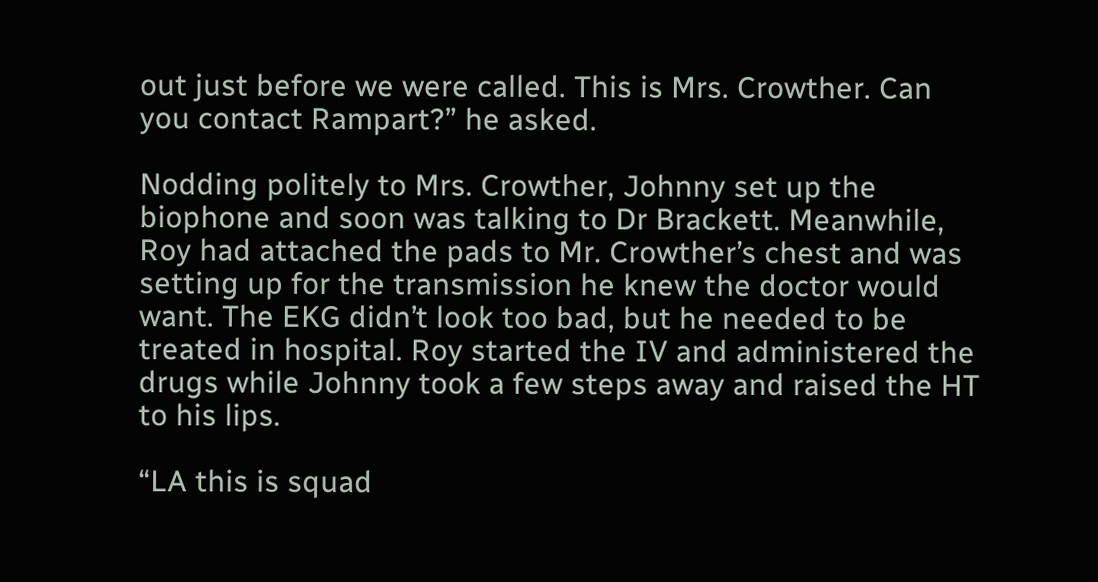out just before we were called. This is Mrs. Crowther. Can you contact Rampart?” he asked.

Nodding politely to Mrs. Crowther, Johnny set up the biophone and soon was talking to Dr Brackett. Meanwhile, Roy had attached the pads to Mr. Crowther’s chest and was setting up for the transmission he knew the doctor would want. The EKG didn’t look too bad, but he needed to be treated in hospital. Roy started the IV and administered the drugs while Johnny took a few steps away and raised the HT to his lips.

“LA this is squad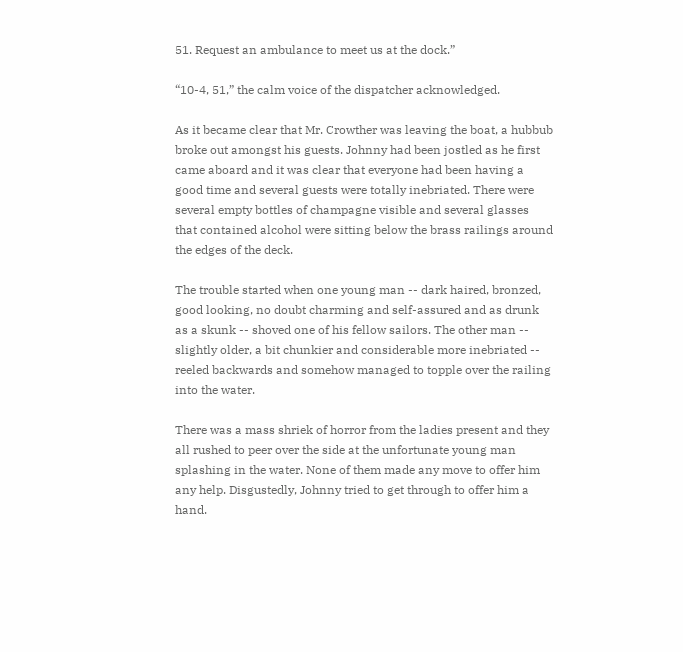51. Request an ambulance to meet us at the dock.”

“10-4, 51,” the calm voice of the dispatcher acknowledged.

As it became clear that Mr. Crowther was leaving the boat, a hubbub broke out amongst his guests. Johnny had been jostled as he first came aboard and it was clear that everyone had been having a good time and several guests were totally inebriated. There were several empty bottles of champagne visible and several glasses that contained alcohol were sitting below the brass railings around the edges of the deck.

The trouble started when one young man -- dark haired, bronzed, good looking, no doubt charming and self-assured and as drunk as a skunk -- shoved one of his fellow sailors. The other man -- slightly older, a bit chunkier and considerable more inebriated -- reeled backwards and somehow managed to topple over the railing into the water.

There was a mass shriek of horror from the ladies present and they all rushed to peer over the side at the unfortunate young man splashing in the water. None of them made any move to offer him any help. Disgustedly, Johnny tried to get through to offer him a hand.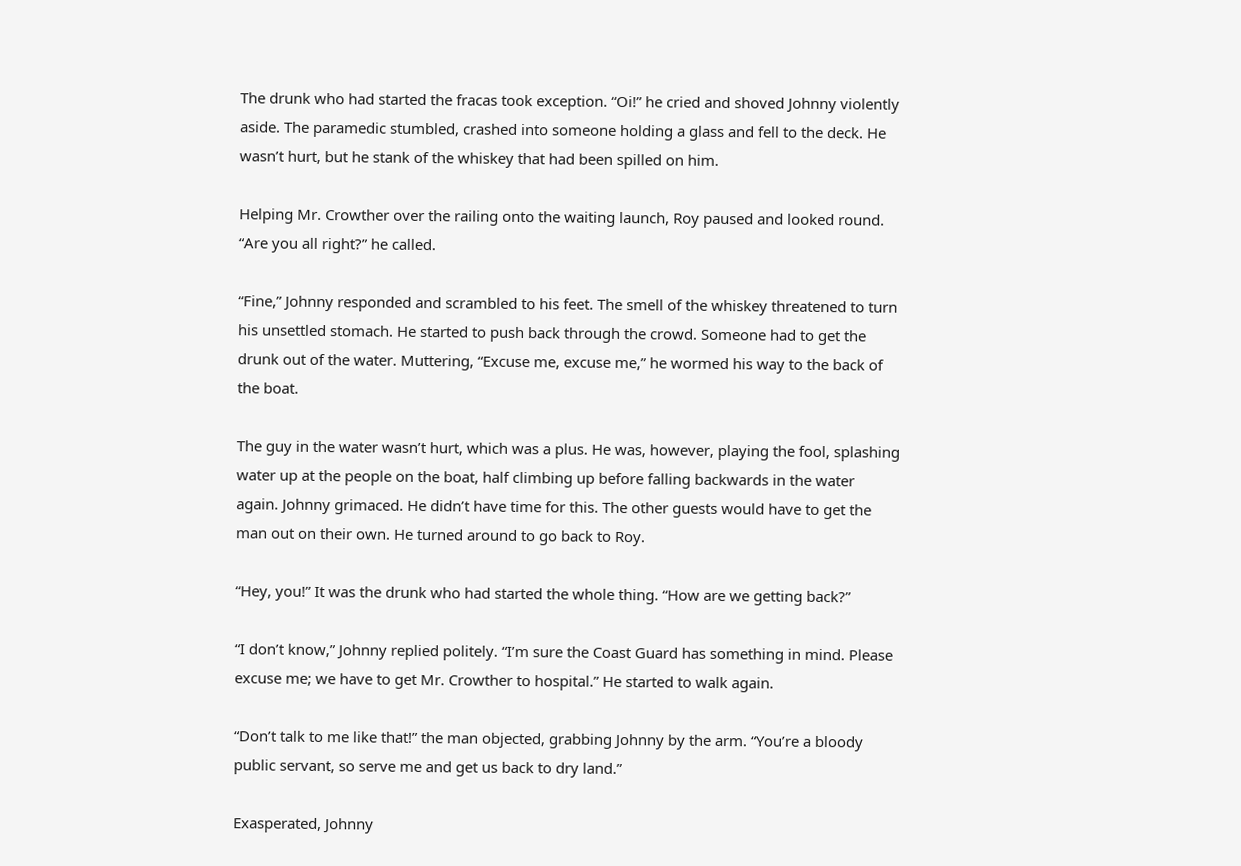The drunk who had started the fracas took exception. “Oi!” he cried and shoved Johnny violently aside. The paramedic stumbled, crashed into someone holding a glass and fell to the deck. He wasn’t hurt, but he stank of the whiskey that had been spilled on him.

Helping Mr. Crowther over the railing onto the waiting launch, Roy paused and looked round. “Are you all right?” he called.

“Fine,” Johnny responded and scrambled to his feet. The smell of the whiskey threatened to turn his unsettled stomach. He started to push back through the crowd. Someone had to get the drunk out of the water. Muttering, “Excuse me, excuse me,” he wormed his way to the back of the boat.

The guy in the water wasn’t hurt, which was a plus. He was, however, playing the fool, splashing water up at the people on the boat, half climbing up before falling backwards in the water again. Johnny grimaced. He didn’t have time for this. The other guests would have to get the man out on their own. He turned around to go back to Roy.

“Hey, you!” It was the drunk who had started the whole thing. “How are we getting back?”

“I don’t know,” Johnny replied politely. “I’m sure the Coast Guard has something in mind. Please excuse me; we have to get Mr. Crowther to hospital.” He started to walk again.

“Don’t talk to me like that!” the man objected, grabbing Johnny by the arm. “You’re a bloody public servant, so serve me and get us back to dry land.”

Exasperated, Johnny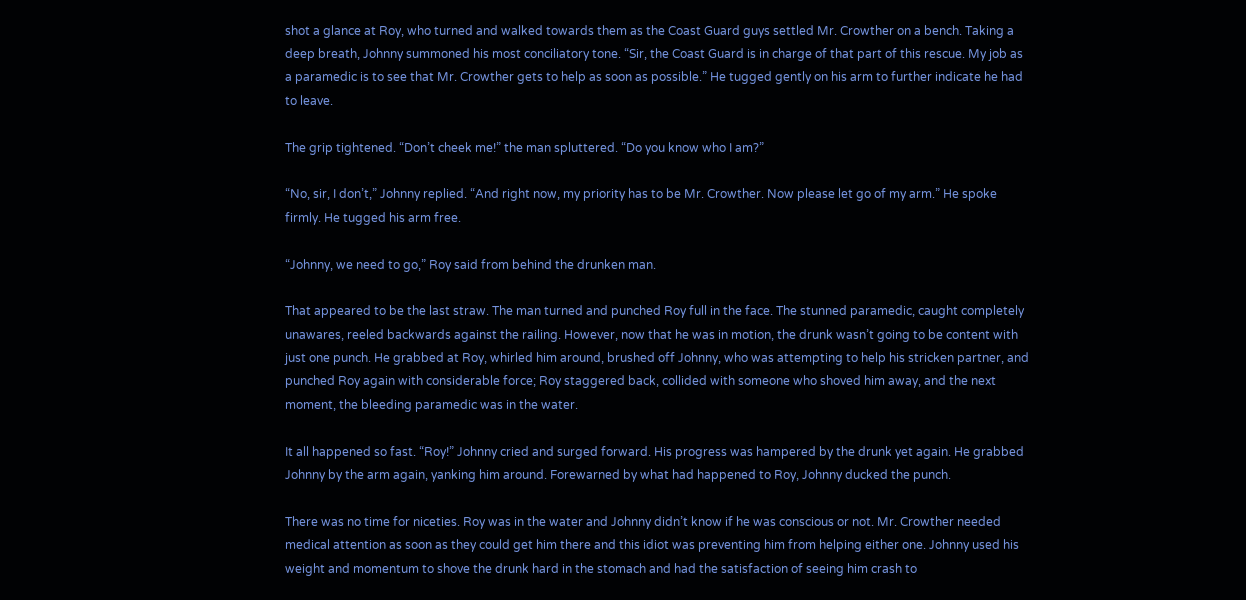shot a glance at Roy, who turned and walked towards them as the Coast Guard guys settled Mr. Crowther on a bench. Taking a deep breath, Johnny summoned his most conciliatory tone. “Sir, the Coast Guard is in charge of that part of this rescue. My job as a paramedic is to see that Mr. Crowther gets to help as soon as possible.” He tugged gently on his arm to further indicate he had to leave.

The grip tightened. “Don’t cheek me!” the man spluttered. “Do you know who I am?”

“No, sir, I don’t,” Johnny replied. “And right now, my priority has to be Mr. Crowther. Now please let go of my arm.” He spoke firmly. He tugged his arm free.

“Johnny, we need to go,” Roy said from behind the drunken man.

That appeared to be the last straw. The man turned and punched Roy full in the face. The stunned paramedic, caught completely unawares, reeled backwards against the railing. However, now that he was in motion, the drunk wasn’t going to be content with just one punch. He grabbed at Roy, whirled him around, brushed off Johnny, who was attempting to help his stricken partner, and punched Roy again with considerable force; Roy staggered back, collided with someone who shoved him away, and the next moment, the bleeding paramedic was in the water.

It all happened so fast. “Roy!” Johnny cried and surged forward. His progress was hampered by the drunk yet again. He grabbed Johnny by the arm again, yanking him around. Forewarned by what had happened to Roy, Johnny ducked the punch.

There was no time for niceties. Roy was in the water and Johnny didn’t know if he was conscious or not. Mr. Crowther needed medical attention as soon as they could get him there and this idiot was preventing him from helping either one. Johnny used his weight and momentum to shove the drunk hard in the stomach and had the satisfaction of seeing him crash to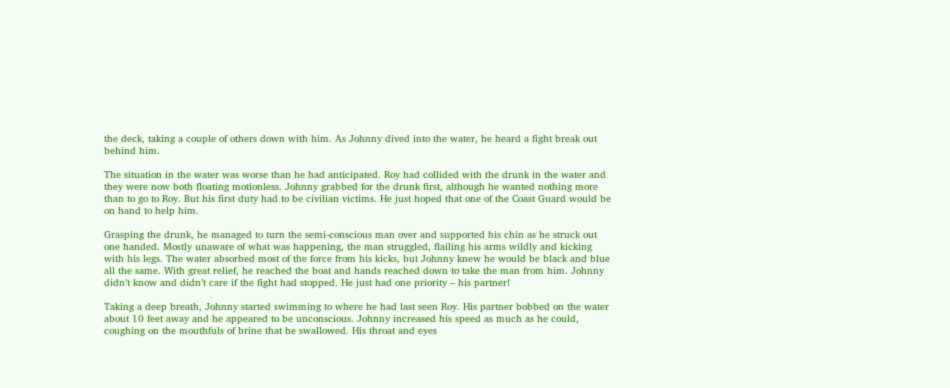the deck, taking a couple of others down with him. As Johnny dived into the water, he heard a fight break out behind him.

The situation in the water was worse than he had anticipated. Roy had collided with the drunk in the water and they were now both floating motionless. Johnny grabbed for the drunk first, although he wanted nothing more than to go to Roy. But his first duty had to be civilian victims. He just hoped that one of the Coast Guard would be on hand to help him.

Grasping the drunk, he managed to turn the semi-conscious man over and supported his chin as he struck out one handed. Mostly unaware of what was happening, the man struggled, flailing his arms wildly and kicking with his legs. The water absorbed most of the force from his kicks, but Johnny knew he would be black and blue all the same. With great relief, he reached the boat and hands reached down to take the man from him. Johnny didn’t know and didn’t care if the fight had stopped. He just had one priority – his partner!

Taking a deep breath, Johnny started swimming to where he had last seen Roy. His partner bobbed on the water about 10 feet away and he appeared to be unconscious. Johnny increased his speed as much as he could, coughing on the mouthfuls of brine that he swallowed. His throat and eyes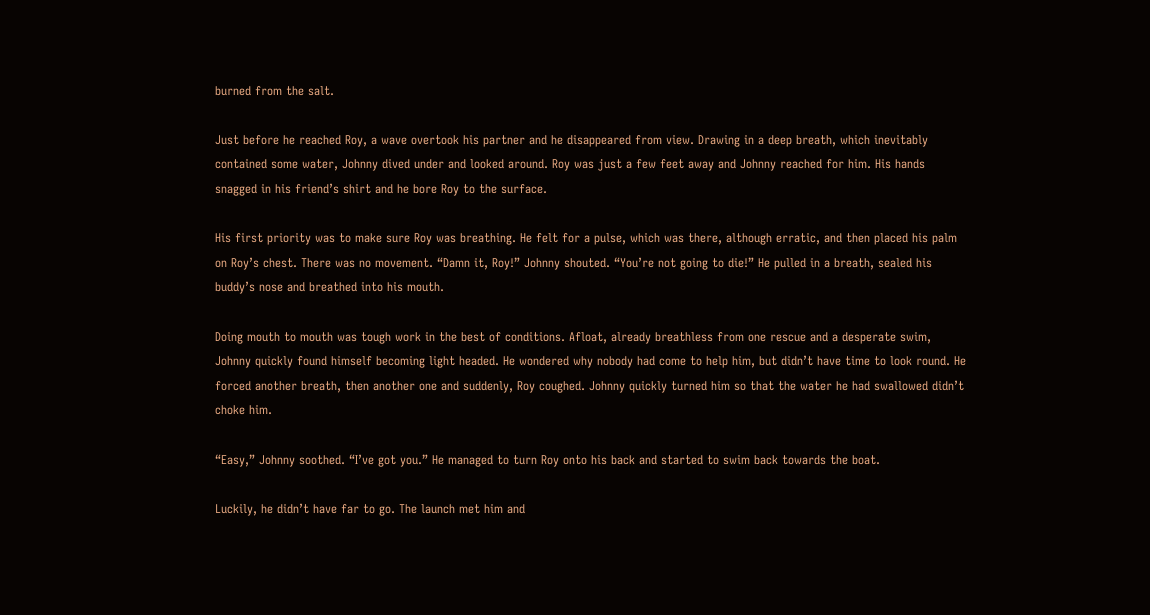burned from the salt.

Just before he reached Roy, a wave overtook his partner and he disappeared from view. Drawing in a deep breath, which inevitably contained some water, Johnny dived under and looked around. Roy was just a few feet away and Johnny reached for him. His hands snagged in his friend’s shirt and he bore Roy to the surface.

His first priority was to make sure Roy was breathing. He felt for a pulse, which was there, although erratic, and then placed his palm on Roy’s chest. There was no movement. “Damn it, Roy!” Johnny shouted. “You’re not going to die!” He pulled in a breath, sealed his buddy’s nose and breathed into his mouth.

Doing mouth to mouth was tough work in the best of conditions. Afloat, already breathless from one rescue and a desperate swim, Johnny quickly found himself becoming light headed. He wondered why nobody had come to help him, but didn’t have time to look round. He forced another breath, then another one and suddenly, Roy coughed. Johnny quickly turned him so that the water he had swallowed didn’t choke him.

“Easy,” Johnny soothed. “I’ve got you.” He managed to turn Roy onto his back and started to swim back towards the boat.

Luckily, he didn’t have far to go. The launch met him and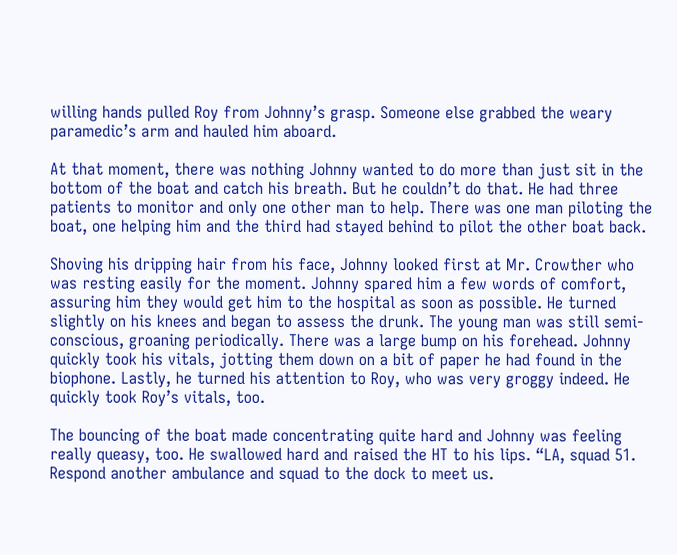willing hands pulled Roy from Johnny’s grasp. Someone else grabbed the weary paramedic’s arm and hauled him aboard.

At that moment, there was nothing Johnny wanted to do more than just sit in the bottom of the boat and catch his breath. But he couldn’t do that. He had three patients to monitor and only one other man to help. There was one man piloting the boat, one helping him and the third had stayed behind to pilot the other boat back.

Shoving his dripping hair from his face, Johnny looked first at Mr. Crowther who was resting easily for the moment. Johnny spared him a few words of comfort, assuring him they would get him to the hospital as soon as possible. He turned slightly on his knees and began to assess the drunk. The young man was still semi-conscious, groaning periodically. There was a large bump on his forehead. Johnny quickly took his vitals, jotting them down on a bit of paper he had found in the biophone. Lastly, he turned his attention to Roy, who was very groggy indeed. He quickly took Roy’s vitals, too.

The bouncing of the boat made concentrating quite hard and Johnny was feeling really queasy, too. He swallowed hard and raised the HT to his lips. “LA, squad 51. Respond another ambulance and squad to the dock to meet us.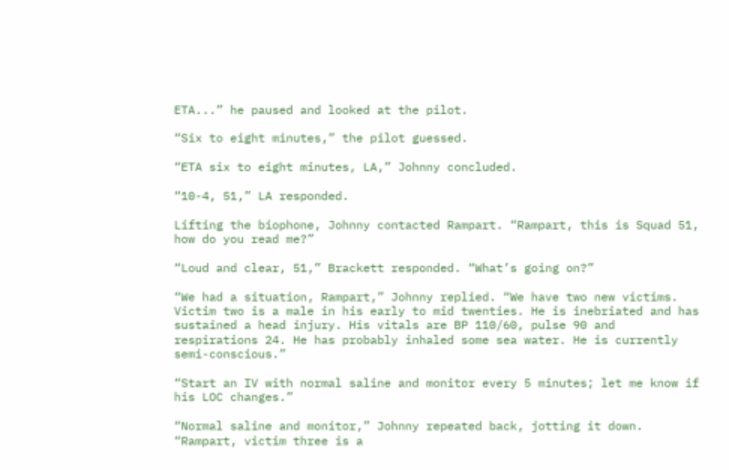ETA...” he paused and looked at the pilot.

“Six to eight minutes,” the pilot guessed.

“ETA six to eight minutes, LA,” Johnny concluded.

“10-4, 51,” LA responded.

Lifting the biophone, Johnny contacted Rampart. “Rampart, this is Squad 51, how do you read me?”

“Loud and clear, 51,” Brackett responded. “What’s going on?”

“We had a situation, Rampart,” Johnny replied. “We have two new victims. Victim two is a male in his early to mid twenties. He is inebriated and has sustained a head injury. His vitals are BP 110/60, pulse 90 and respirations 24. He has probably inhaled some sea water. He is currently semi-conscious.”

“Start an IV with normal saline and monitor every 5 minutes; let me know if his LOC changes.”

“Normal saline and monitor,” Johnny repeated back, jotting it down. “Rampart, victim three is a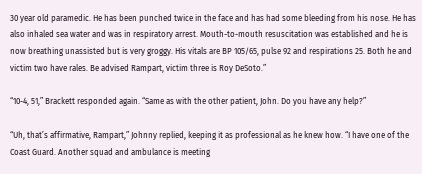30 year old paramedic. He has been punched twice in the face and has had some bleeding from his nose. He has also inhaled sea water and was in respiratory arrest. Mouth-to-mouth resuscitation was established and he is now breathing unassisted but is very groggy. His vitals are BP 105/65, pulse 92 and respirations 25. Both he and victim two have rales. Be advised Rampart, victim three is Roy DeSoto.”

“10-4, 51,” Brackett responded again. “Same as with the other patient, John. Do you have any help?”

“Uh, that’s affirmative, Rampart,” Johnny replied, keeping it as professional as he knew how. “I have one of the Coast Guard. Another squad and ambulance is meeting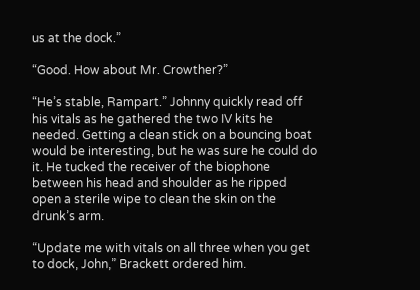us at the dock.”

“Good. How about Mr. Crowther?”

“He’s stable, Rampart.” Johnny quickly read off his vitals as he gathered the two IV kits he needed. Getting a clean stick on a bouncing boat would be interesting, but he was sure he could do it. He tucked the receiver of the biophone between his head and shoulder as he ripped open a sterile wipe to clean the skin on the drunk’s arm.

“Update me with vitals on all three when you get to dock, John,” Brackett ordered him.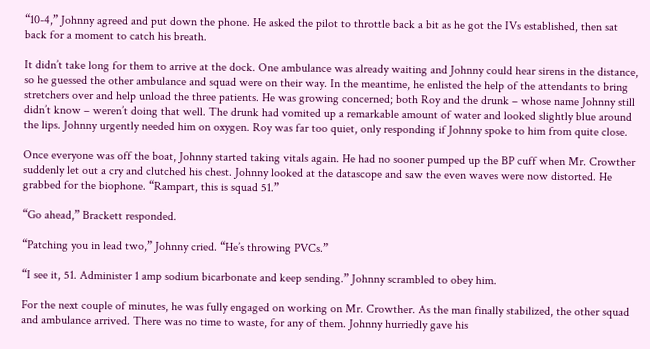“10-4,” Johnny agreed and put down the phone. He asked the pilot to throttle back a bit as he got the IVs established, then sat back for a moment to catch his breath.

It didn’t take long for them to arrive at the dock. One ambulance was already waiting and Johnny could hear sirens in the distance, so he guessed the other ambulance and squad were on their way. In the meantime, he enlisted the help of the attendants to bring stretchers over and help unload the three patients. He was growing concerned; both Roy and the drunk – whose name Johnny still didn’t know – weren’t doing that well. The drunk had vomited up a remarkable amount of water and looked slightly blue around the lips. Johnny urgently needed him on oxygen. Roy was far too quiet, only responding if Johnny spoke to him from quite close.

Once everyone was off the boat, Johnny started taking vitals again. He had no sooner pumped up the BP cuff when Mr. Crowther suddenly let out a cry and clutched his chest. Johnny looked at the datascope and saw the even waves were now distorted. He grabbed for the biophone. “Rampart, this is squad 51.”

“Go ahead,” Brackett responded.

“Patching you in lead two,” Johnny cried. “He’s throwing PVCs.”

“I see it, 51. Administer 1 amp sodium bicarbonate and keep sending.” Johnny scrambled to obey him.

For the next couple of minutes, he was fully engaged on working on Mr. Crowther. As the man finally stabilized, the other squad and ambulance arrived. There was no time to waste, for any of them. Johnny hurriedly gave his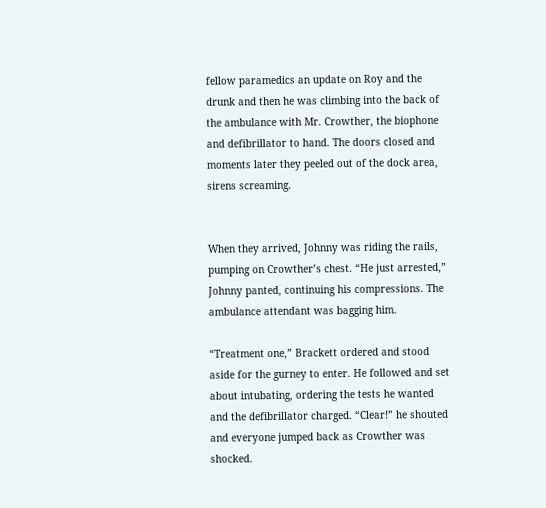fellow paramedics an update on Roy and the drunk and then he was climbing into the back of the ambulance with Mr. Crowther, the biophone and defibrillator to hand. The doors closed and moments later they peeled out of the dock area, sirens screaming.


When they arrived, Johnny was riding the rails, pumping on Crowther’s chest. “He just arrested,” Johnny panted, continuing his compressions. The ambulance attendant was bagging him.

“Treatment one,” Brackett ordered and stood aside for the gurney to enter. He followed and set about intubating, ordering the tests he wanted and the defibrillator charged. “Clear!” he shouted and everyone jumped back as Crowther was shocked.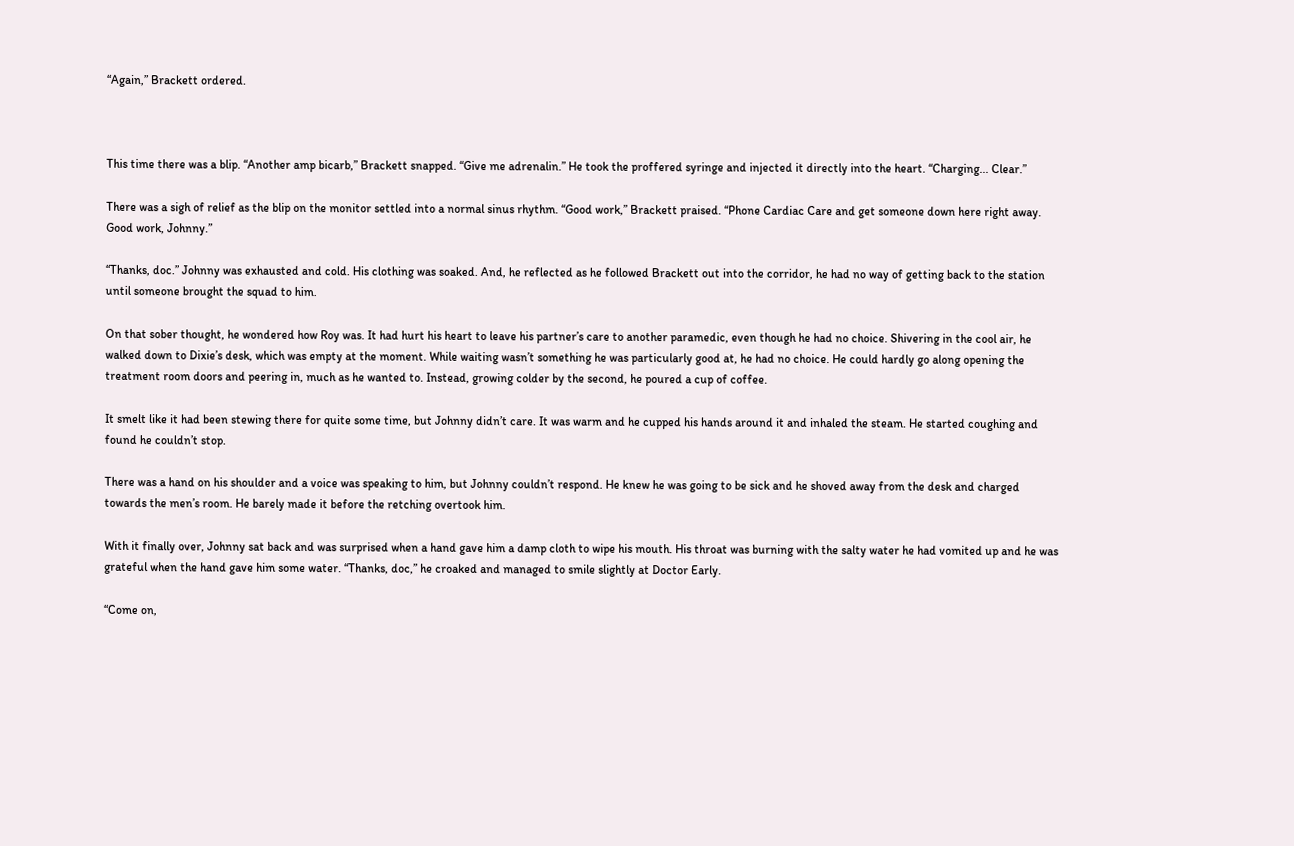“Again,” Brackett ordered.



This time there was a blip. “Another amp bicarb,” Brackett snapped. “Give me adrenalin.” He took the proffered syringe and injected it directly into the heart. “Charging... Clear.”

There was a sigh of relief as the blip on the monitor settled into a normal sinus rhythm. “Good work,” Brackett praised. “Phone Cardiac Care and get someone down here right away. Good work, Johnny.”

“Thanks, doc.” Johnny was exhausted and cold. His clothing was soaked. And, he reflected as he followed Brackett out into the corridor, he had no way of getting back to the station until someone brought the squad to him.

On that sober thought, he wondered how Roy was. It had hurt his heart to leave his partner’s care to another paramedic, even though he had no choice. Shivering in the cool air, he walked down to Dixie’s desk, which was empty at the moment. While waiting wasn’t something he was particularly good at, he had no choice. He could hardly go along opening the treatment room doors and peering in, much as he wanted to. Instead, growing colder by the second, he poured a cup of coffee.

It smelt like it had been stewing there for quite some time, but Johnny didn’t care. It was warm and he cupped his hands around it and inhaled the steam. He started coughing and found he couldn’t stop.

There was a hand on his shoulder and a voice was speaking to him, but Johnny couldn’t respond. He knew he was going to be sick and he shoved away from the desk and charged towards the men’s room. He barely made it before the retching overtook him.

With it finally over, Johnny sat back and was surprised when a hand gave him a damp cloth to wipe his mouth. His throat was burning with the salty water he had vomited up and he was grateful when the hand gave him some water. “Thanks, doc,” he croaked and managed to smile slightly at Doctor Early.

“Come on,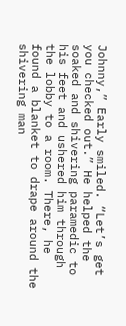Johnny,” Early smiled. “Let’s get you checked out.” He helped the soaked and shivering paramedic to his feet and ushered him through the lobby to a room. There, he found a blanket to drape around the shivering man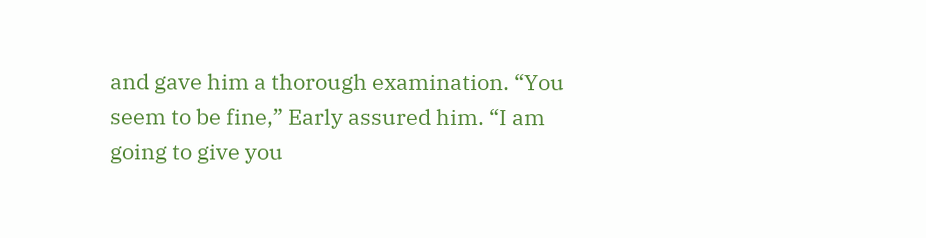and gave him a thorough examination. “You seem to be fine,” Early assured him. “I am going to give you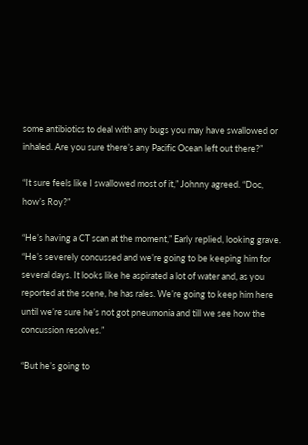some antibiotics to deal with any bugs you may have swallowed or inhaled. Are you sure there’s any Pacific Ocean left out there?”

“It sure feels like I swallowed most of it,” Johnny agreed. “Doc, how’s Roy?”

“He’s having a CT scan at the moment,” Early replied, looking grave. “He’s severely concussed and we’re going to be keeping him for several days. It looks like he aspirated a lot of water and, as you reported at the scene, he has rales. We’re going to keep him here until we’re sure he’s not got pneumonia and till we see how the concussion resolves.”

“But he’s going to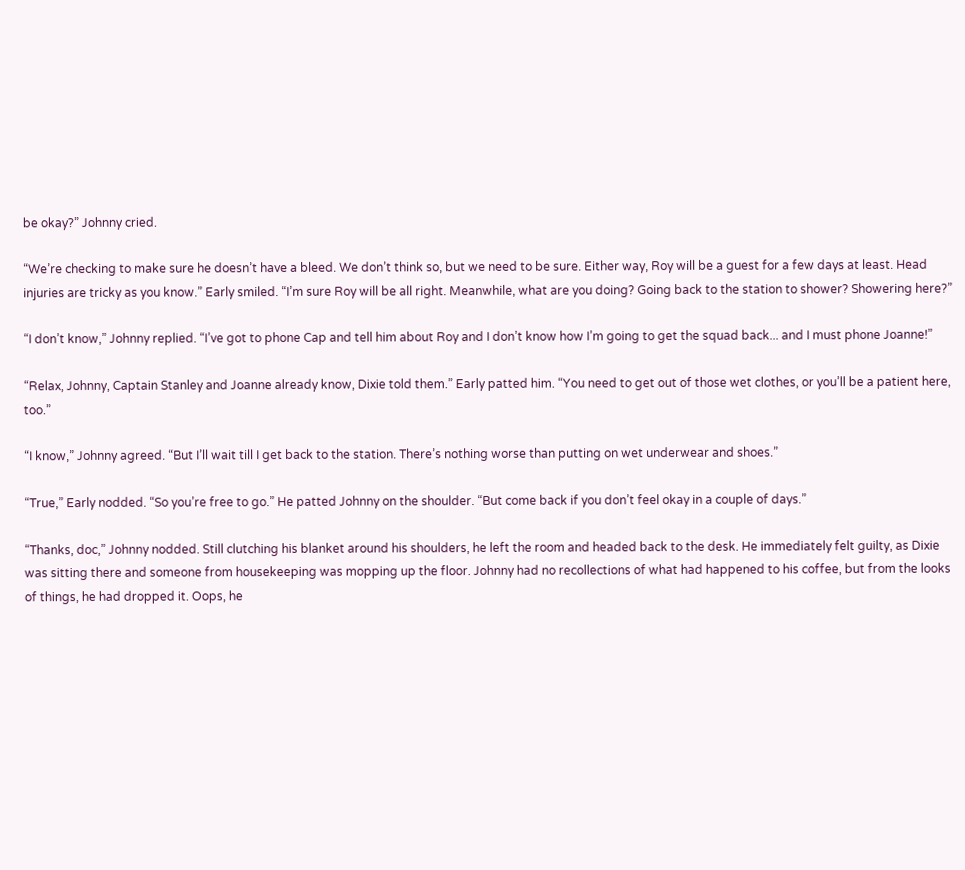be okay?” Johnny cried.

“We’re checking to make sure he doesn’t have a bleed. We don’t think so, but we need to be sure. Either way, Roy will be a guest for a few days at least. Head injuries are tricky as you know.” Early smiled. “I’m sure Roy will be all right. Meanwhile, what are you doing? Going back to the station to shower? Showering here?”

“I don’t know,” Johnny replied. “I’ve got to phone Cap and tell him about Roy and I don’t know how I’m going to get the squad back... and I must phone Joanne!”

“Relax, Johnny, Captain Stanley and Joanne already know, Dixie told them.” Early patted him. “You need to get out of those wet clothes, or you’ll be a patient here, too.”

“I know,” Johnny agreed. “But I’ll wait till I get back to the station. There’s nothing worse than putting on wet underwear and shoes.”

“True,” Early nodded. “So you’re free to go.” He patted Johnny on the shoulder. “But come back if you don’t feel okay in a couple of days.”

“Thanks, doc,” Johnny nodded. Still clutching his blanket around his shoulders, he left the room and headed back to the desk. He immediately felt guilty, as Dixie was sitting there and someone from housekeeping was mopping up the floor. Johnny had no recollections of what had happened to his coffee, but from the looks of things, he had dropped it. Oops, he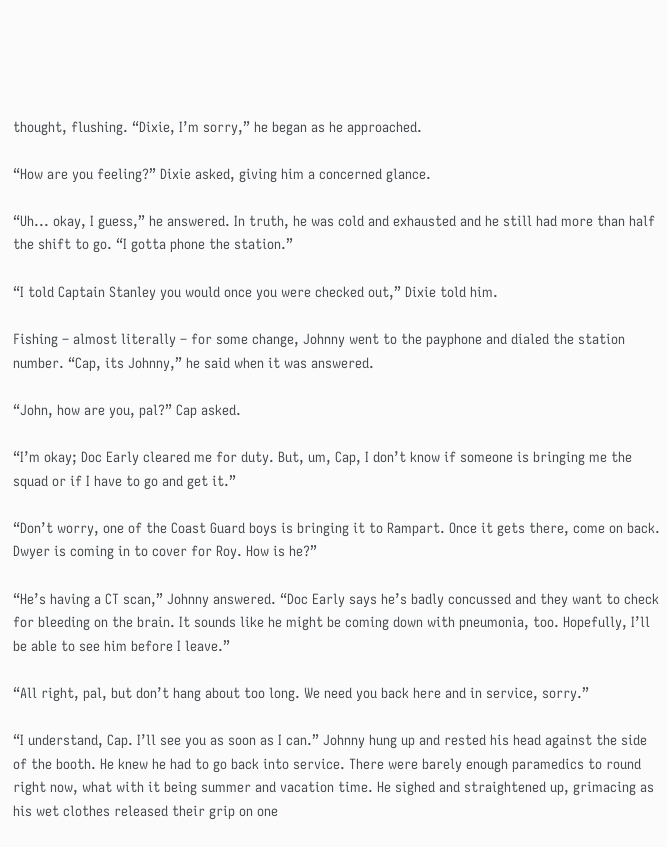thought, flushing. “Dixie, I’m sorry,” he began as he approached.

“How are you feeling?” Dixie asked, giving him a concerned glance.

“Uh... okay, I guess,” he answered. In truth, he was cold and exhausted and he still had more than half the shift to go. “I gotta phone the station.”

“I told Captain Stanley you would once you were checked out,” Dixie told him.

Fishing – almost literally – for some change, Johnny went to the payphone and dialed the station number. “Cap, its Johnny,” he said when it was answered.

“John, how are you, pal?” Cap asked.

“I’m okay; Doc Early cleared me for duty. But, um, Cap, I don’t know if someone is bringing me the squad or if I have to go and get it.”

“Don’t worry, one of the Coast Guard boys is bringing it to Rampart. Once it gets there, come on back. Dwyer is coming in to cover for Roy. How is he?”

“He’s having a CT scan,” Johnny answered. “Doc Early says he’s badly concussed and they want to check for bleeding on the brain. It sounds like he might be coming down with pneumonia, too. Hopefully, I’ll be able to see him before I leave.”

“All right, pal, but don’t hang about too long. We need you back here and in service, sorry.”

“I understand, Cap. I’ll see you as soon as I can.” Johnny hung up and rested his head against the side of the booth. He knew he had to go back into service. There were barely enough paramedics to round right now, what with it being summer and vacation time. He sighed and straightened up, grimacing as his wet clothes released their grip on one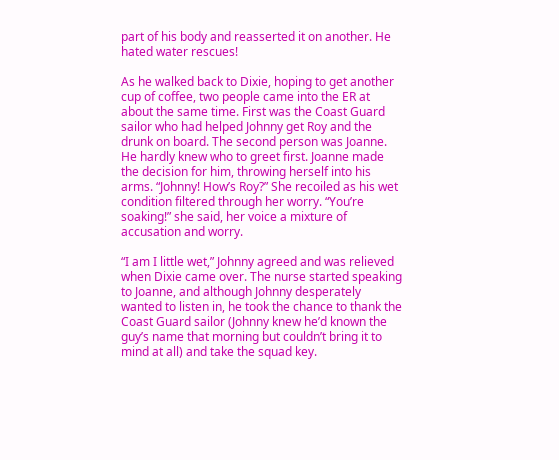part of his body and reasserted it on another. He hated water rescues!

As he walked back to Dixie, hoping to get another cup of coffee, two people came into the ER at about the same time. First was the Coast Guard sailor who had helped Johnny get Roy and the drunk on board. The second person was Joanne. He hardly knew who to greet first. Joanne made the decision for him, throwing herself into his arms. “Johnny! How’s Roy?” She recoiled as his wet condition filtered through her worry. “You’re soaking!” she said, her voice a mixture of accusation and worry.

“I am I little wet,” Johnny agreed and was relieved when Dixie came over. The nurse started speaking to Joanne, and although Johnny desperately wanted to listen in, he took the chance to thank the Coast Guard sailor (Johnny knew he’d known the guy’s name that morning but couldn’t bring it to mind at all) and take the squad key.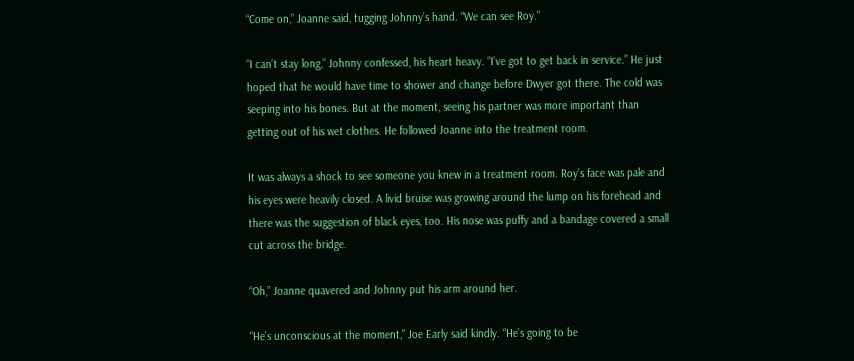“Come on,” Joanne said, tugging Johnny’s hand. “We can see Roy.”

“I can’t stay long,” Johnny confessed, his heart heavy. “I’ve got to get back in service.” He just hoped that he would have time to shower and change before Dwyer got there. The cold was seeping into his bones. But at the moment, seeing his partner was more important than getting out of his wet clothes. He followed Joanne into the treatment room.

It was always a shock to see someone you knew in a treatment room. Roy’s face was pale and his eyes were heavily closed. A livid bruise was growing around the lump on his forehead and there was the suggestion of black eyes, too. His nose was puffy and a bandage covered a small cut across the bridge.

“Oh,” Joanne quavered and Johnny put his arm around her.

“He’s unconscious at the moment,” Joe Early said kindly. “He’s going to be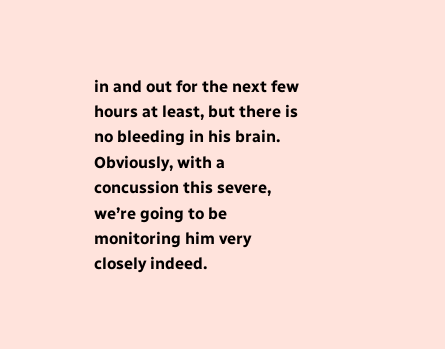in and out for the next few hours at least, but there is no bleeding in his brain. Obviously, with a concussion this severe, we’re going to be monitoring him very closely indeed.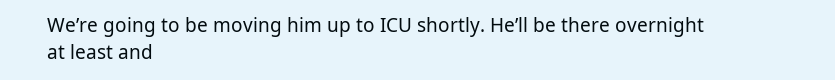We’re going to be moving him up to ICU shortly. He’ll be there overnight at least and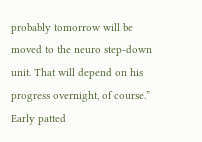probably tomorrow will be moved to the neuro step-down unit. That will depend on his progress overnight, of course.” Early patted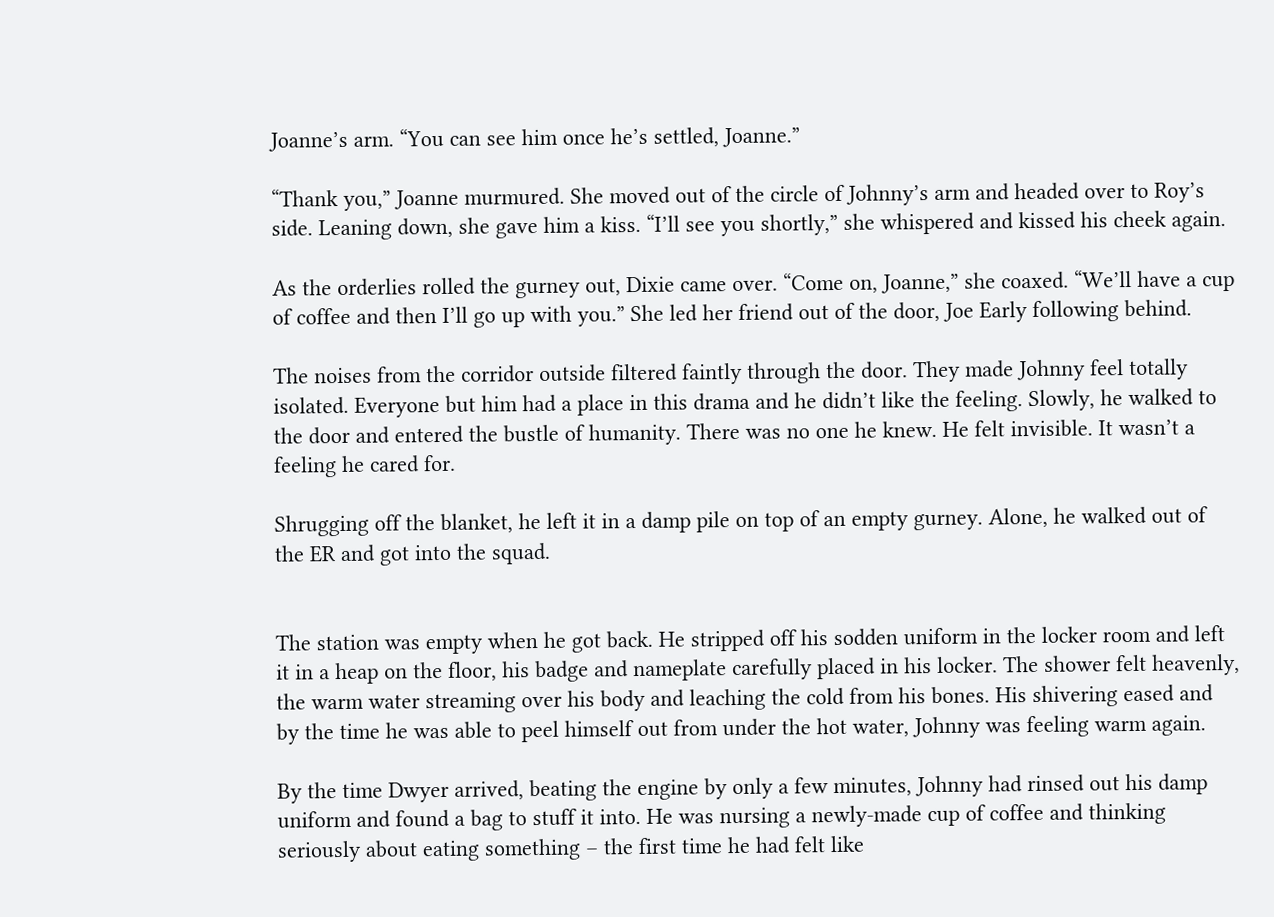Joanne’s arm. “You can see him once he’s settled, Joanne.”

“Thank you,” Joanne murmured. She moved out of the circle of Johnny’s arm and headed over to Roy’s side. Leaning down, she gave him a kiss. “I’ll see you shortly,” she whispered and kissed his cheek again.

As the orderlies rolled the gurney out, Dixie came over. “Come on, Joanne,” she coaxed. “We’ll have a cup of coffee and then I’ll go up with you.” She led her friend out of the door, Joe Early following behind.

The noises from the corridor outside filtered faintly through the door. They made Johnny feel totally isolated. Everyone but him had a place in this drama and he didn’t like the feeling. Slowly, he walked to the door and entered the bustle of humanity. There was no one he knew. He felt invisible. It wasn’t a feeling he cared for.

Shrugging off the blanket, he left it in a damp pile on top of an empty gurney. Alone, he walked out of the ER and got into the squad.


The station was empty when he got back. He stripped off his sodden uniform in the locker room and left it in a heap on the floor, his badge and nameplate carefully placed in his locker. The shower felt heavenly, the warm water streaming over his body and leaching the cold from his bones. His shivering eased and by the time he was able to peel himself out from under the hot water, Johnny was feeling warm again.

By the time Dwyer arrived, beating the engine by only a few minutes, Johnny had rinsed out his damp uniform and found a bag to stuff it into. He was nursing a newly-made cup of coffee and thinking seriously about eating something – the first time he had felt like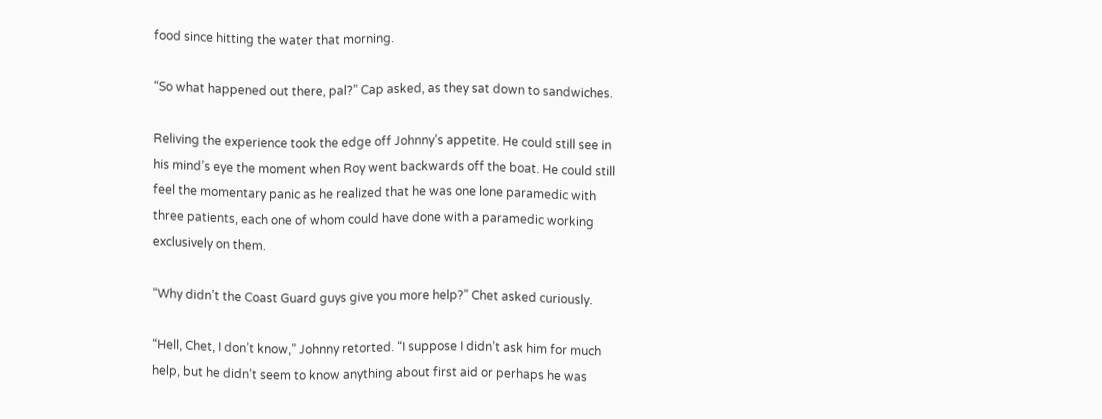food since hitting the water that morning.

“So what happened out there, pal?” Cap asked, as they sat down to sandwiches.

Reliving the experience took the edge off Johnny’s appetite. He could still see in his mind’s eye the moment when Roy went backwards off the boat. He could still feel the momentary panic as he realized that he was one lone paramedic with three patients, each one of whom could have done with a paramedic working exclusively on them.

“Why didn’t the Coast Guard guys give you more help?” Chet asked curiously.

“Hell, Chet, I don’t know,” Johnny retorted. “I suppose I didn’t ask him for much help, but he didn’t seem to know anything about first aid or perhaps he was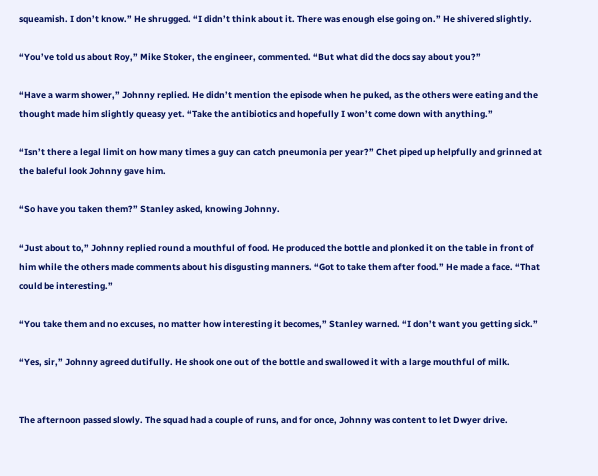squeamish. I don’t know.” He shrugged. “I didn’t think about it. There was enough else going on.” He shivered slightly.

“You’ve told us about Roy,” Mike Stoker, the engineer, commented. “But what did the docs say about you?”

“Have a warm shower,” Johnny replied. He didn’t mention the episode when he puked, as the others were eating and the thought made him slightly queasy yet. “Take the antibiotics and hopefully I won’t come down with anything.”

“Isn’t there a legal limit on how many times a guy can catch pneumonia per year?” Chet piped up helpfully and grinned at the baleful look Johnny gave him.

“So have you taken them?” Stanley asked, knowing Johnny.

“Just about to,” Johnny replied round a mouthful of food. He produced the bottle and plonked it on the table in front of him while the others made comments about his disgusting manners. “Got to take them after food.” He made a face. “That could be interesting.”

“You take them and no excuses, no matter how interesting it becomes,” Stanley warned. “I don’t want you getting sick.”

“Yes, sir,” Johnny agreed dutifully. He shook one out of the bottle and swallowed it with a large mouthful of milk.


The afternoon passed slowly. The squad had a couple of runs, and for once, Johnny was content to let Dwyer drive.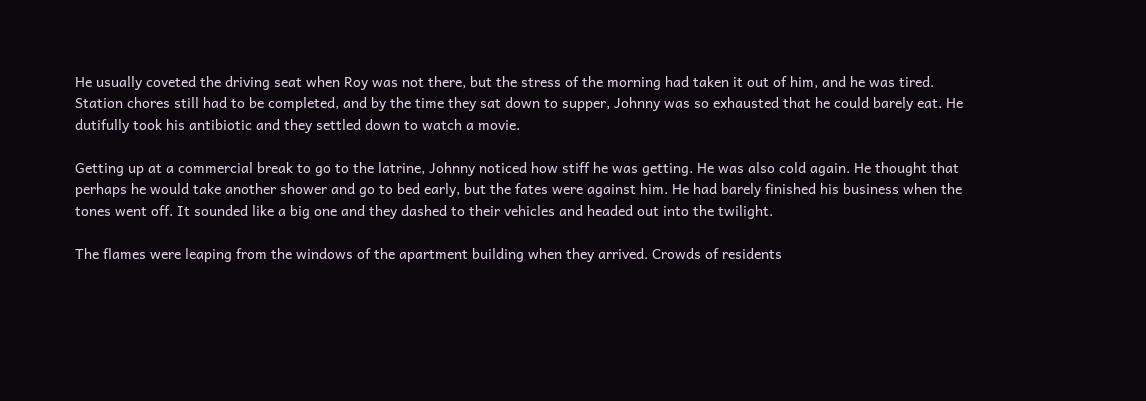He usually coveted the driving seat when Roy was not there, but the stress of the morning had taken it out of him, and he was tired. Station chores still had to be completed, and by the time they sat down to supper, Johnny was so exhausted that he could barely eat. He dutifully took his antibiotic and they settled down to watch a movie.

Getting up at a commercial break to go to the latrine, Johnny noticed how stiff he was getting. He was also cold again. He thought that perhaps he would take another shower and go to bed early, but the fates were against him. He had barely finished his business when the tones went off. It sounded like a big one and they dashed to their vehicles and headed out into the twilight.

The flames were leaping from the windows of the apartment building when they arrived. Crowds of residents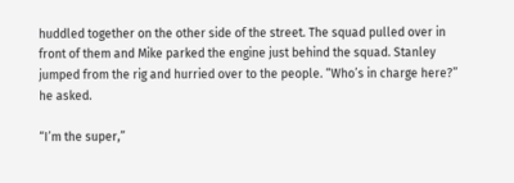huddled together on the other side of the street. The squad pulled over in front of them and Mike parked the engine just behind the squad. Stanley jumped from the rig and hurried over to the people. “Who’s in charge here?” he asked.

“I’m the super,”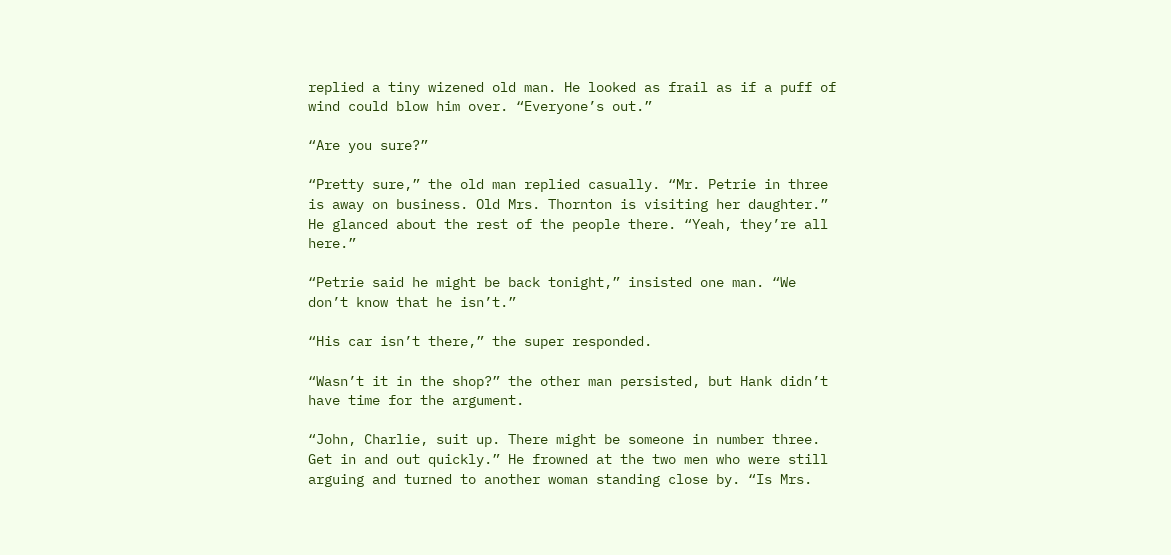replied a tiny wizened old man. He looked as frail as if a puff of wind could blow him over. “Everyone’s out.”

“Are you sure?”

“Pretty sure,” the old man replied casually. “Mr. Petrie in three is away on business. Old Mrs. Thornton is visiting her daughter.” He glanced about the rest of the people there. “Yeah, they’re all here.”

“Petrie said he might be back tonight,” insisted one man. “We don’t know that he isn’t.”

“His car isn’t there,” the super responded.

“Wasn’t it in the shop?” the other man persisted, but Hank didn’t have time for the argument.

“John, Charlie, suit up. There might be someone in number three. Get in and out quickly.” He frowned at the two men who were still arguing and turned to another woman standing close by. “Is Mrs.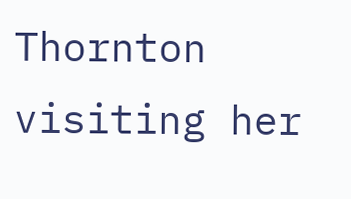Thornton visiting her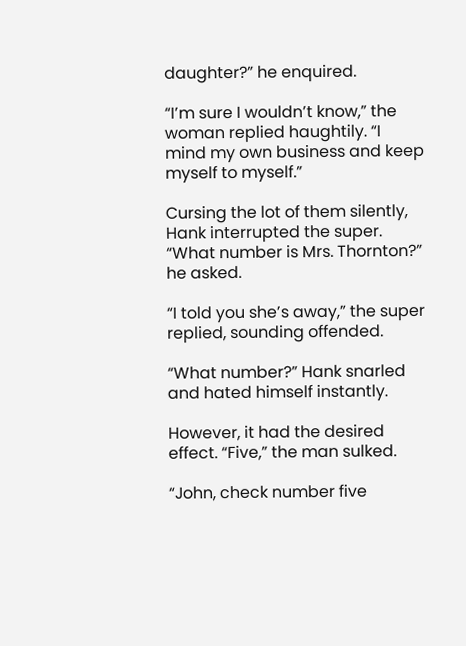daughter?” he enquired.

“I’m sure I wouldn’t know,” the woman replied haughtily. “I mind my own business and keep myself to myself.”

Cursing the lot of them silently, Hank interrupted the super. “What number is Mrs. Thornton?” he asked.

“I told you she’s away,” the super replied, sounding offended.

“What number?” Hank snarled and hated himself instantly.

However, it had the desired effect. “Five,” the man sulked.

“John, check number five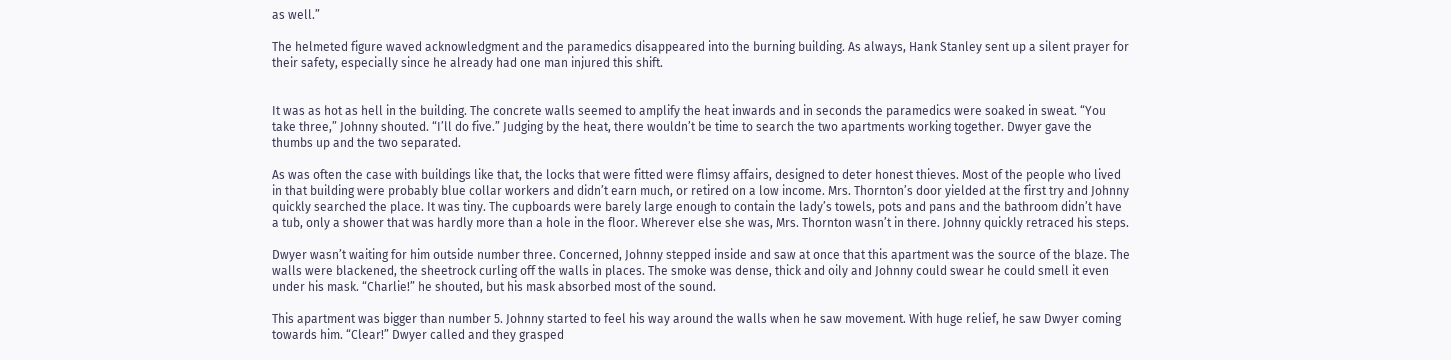as well.”

The helmeted figure waved acknowledgment and the paramedics disappeared into the burning building. As always, Hank Stanley sent up a silent prayer for their safety, especially since he already had one man injured this shift.


It was as hot as hell in the building. The concrete walls seemed to amplify the heat inwards and in seconds the paramedics were soaked in sweat. “You take three,” Johnny shouted. “I’ll do five.” Judging by the heat, there wouldn’t be time to search the two apartments working together. Dwyer gave the thumbs up and the two separated.

As was often the case with buildings like that, the locks that were fitted were flimsy affairs, designed to deter honest thieves. Most of the people who lived in that building were probably blue collar workers and didn’t earn much, or retired on a low income. Mrs. Thornton’s door yielded at the first try and Johnny quickly searched the place. It was tiny. The cupboards were barely large enough to contain the lady’s towels, pots and pans and the bathroom didn’t have a tub, only a shower that was hardly more than a hole in the floor. Wherever else she was, Mrs. Thornton wasn’t in there. Johnny quickly retraced his steps.

Dwyer wasn’t waiting for him outside number three. Concerned, Johnny stepped inside and saw at once that this apartment was the source of the blaze. The walls were blackened, the sheetrock curling off the walls in places. The smoke was dense, thick and oily and Johnny could swear he could smell it even under his mask. “Charlie!” he shouted, but his mask absorbed most of the sound.

This apartment was bigger than number 5. Johnny started to feel his way around the walls when he saw movement. With huge relief, he saw Dwyer coming towards him. “Clear!” Dwyer called and they grasped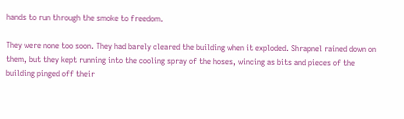hands to run through the smoke to freedom.

They were none too soon. They had barely cleared the building when it exploded. Shrapnel rained down on them, but they kept running into the cooling spray of the hoses, wincing as bits and pieces of the building pinged off their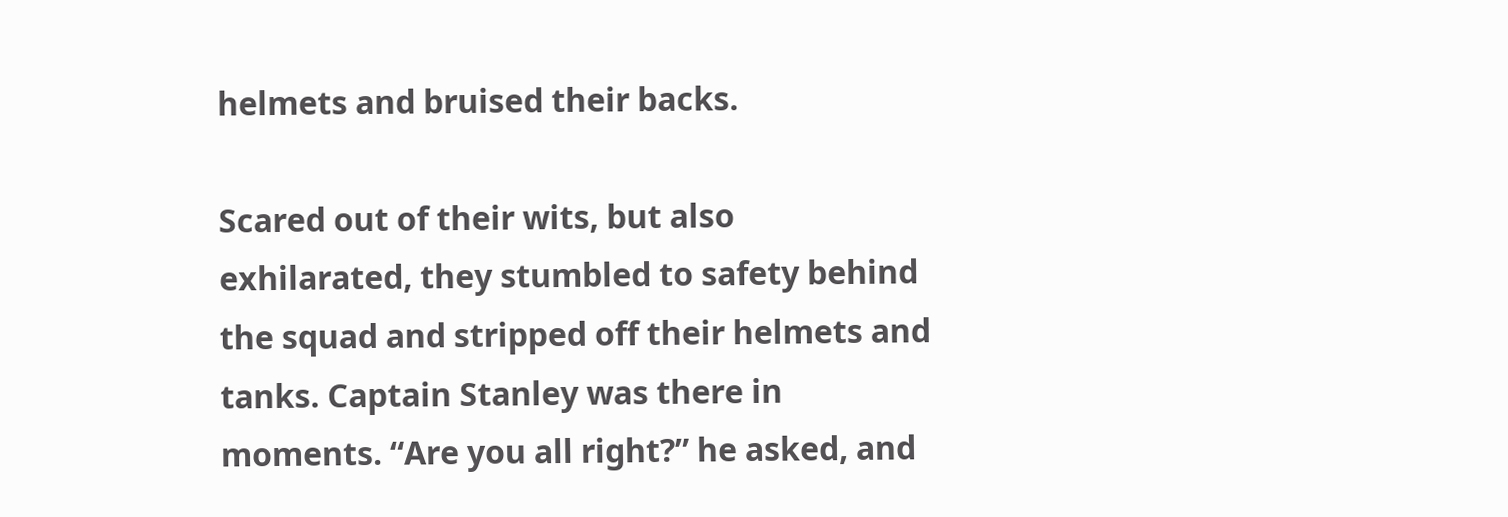helmets and bruised their backs.

Scared out of their wits, but also exhilarated, they stumbled to safety behind the squad and stripped off their helmets and tanks. Captain Stanley was there in moments. “Are you all right?” he asked, and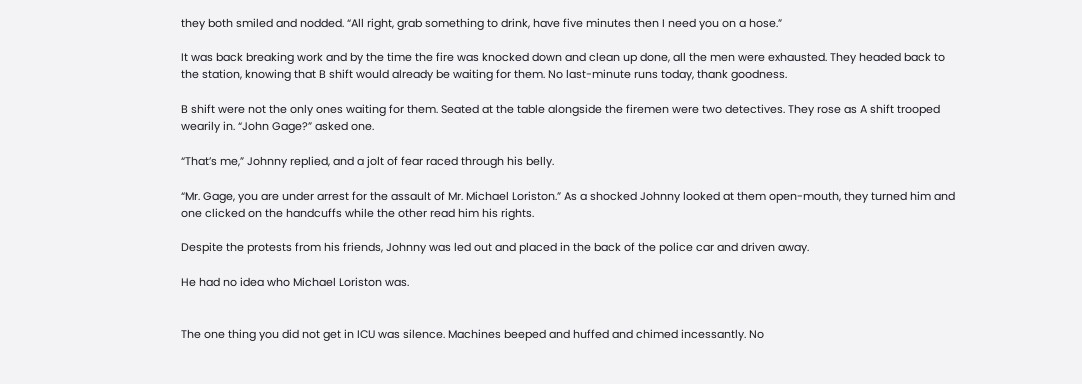they both smiled and nodded. “All right, grab something to drink, have five minutes then I need you on a hose.”

It was back breaking work and by the time the fire was knocked down and clean up done, all the men were exhausted. They headed back to the station, knowing that B shift would already be waiting for them. No last-minute runs today, thank goodness.

B shift were not the only ones waiting for them. Seated at the table alongside the firemen were two detectives. They rose as A shift trooped wearily in. “John Gage?” asked one.

“That’s me,” Johnny replied, and a jolt of fear raced through his belly.

“Mr. Gage, you are under arrest for the assault of Mr. Michael Loriston.” As a shocked Johnny looked at them open-mouth, they turned him and one clicked on the handcuffs while the other read him his rights.

Despite the protests from his friends, Johnny was led out and placed in the back of the police car and driven away.

He had no idea who Michael Loriston was.


The one thing you did not get in ICU was silence. Machines beeped and huffed and chimed incessantly. No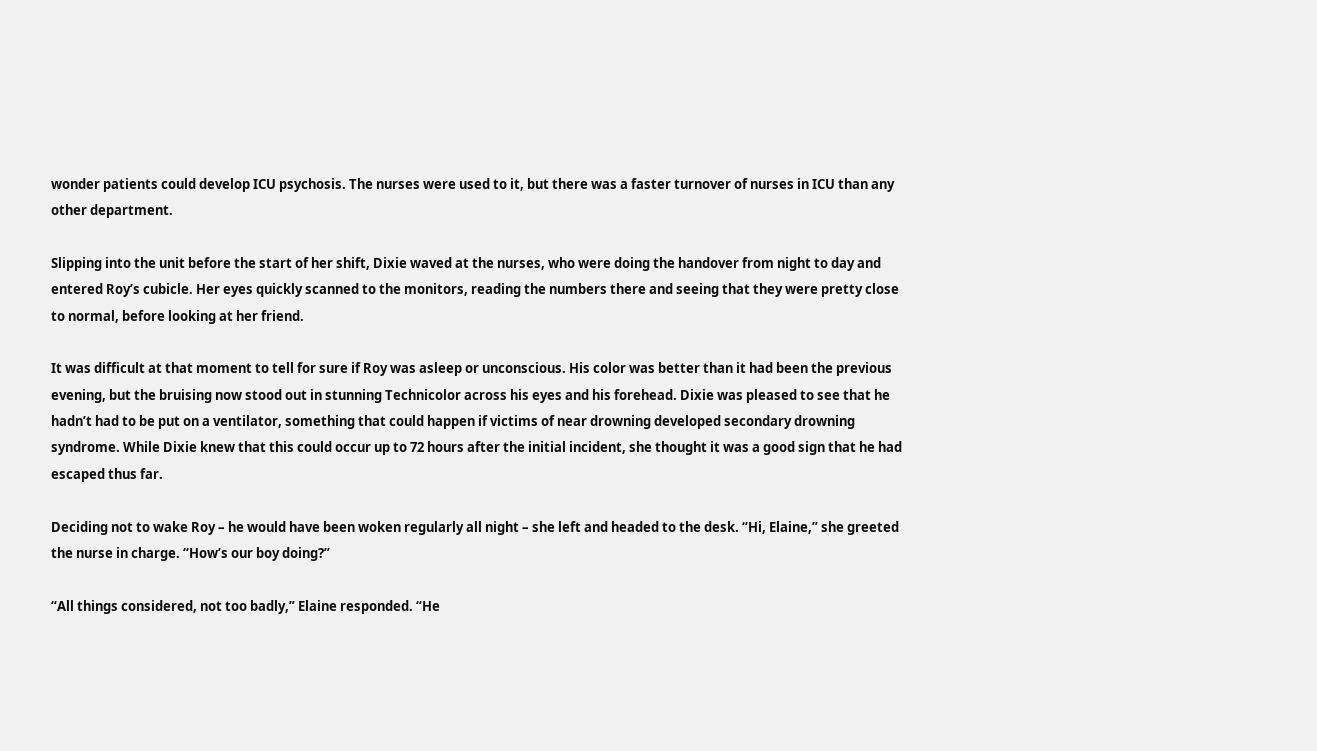wonder patients could develop ICU psychosis. The nurses were used to it, but there was a faster turnover of nurses in ICU than any other department.

Slipping into the unit before the start of her shift, Dixie waved at the nurses, who were doing the handover from night to day and entered Roy’s cubicle. Her eyes quickly scanned to the monitors, reading the numbers there and seeing that they were pretty close to normal, before looking at her friend.

It was difficult at that moment to tell for sure if Roy was asleep or unconscious. His color was better than it had been the previous evening, but the bruising now stood out in stunning Technicolor across his eyes and his forehead. Dixie was pleased to see that he hadn’t had to be put on a ventilator, something that could happen if victims of near drowning developed secondary drowning syndrome. While Dixie knew that this could occur up to 72 hours after the initial incident, she thought it was a good sign that he had escaped thus far.

Deciding not to wake Roy – he would have been woken regularly all night – she left and headed to the desk. “Hi, Elaine,” she greeted the nurse in charge. “How’s our boy doing?”

“All things considered, not too badly,” Elaine responded. “He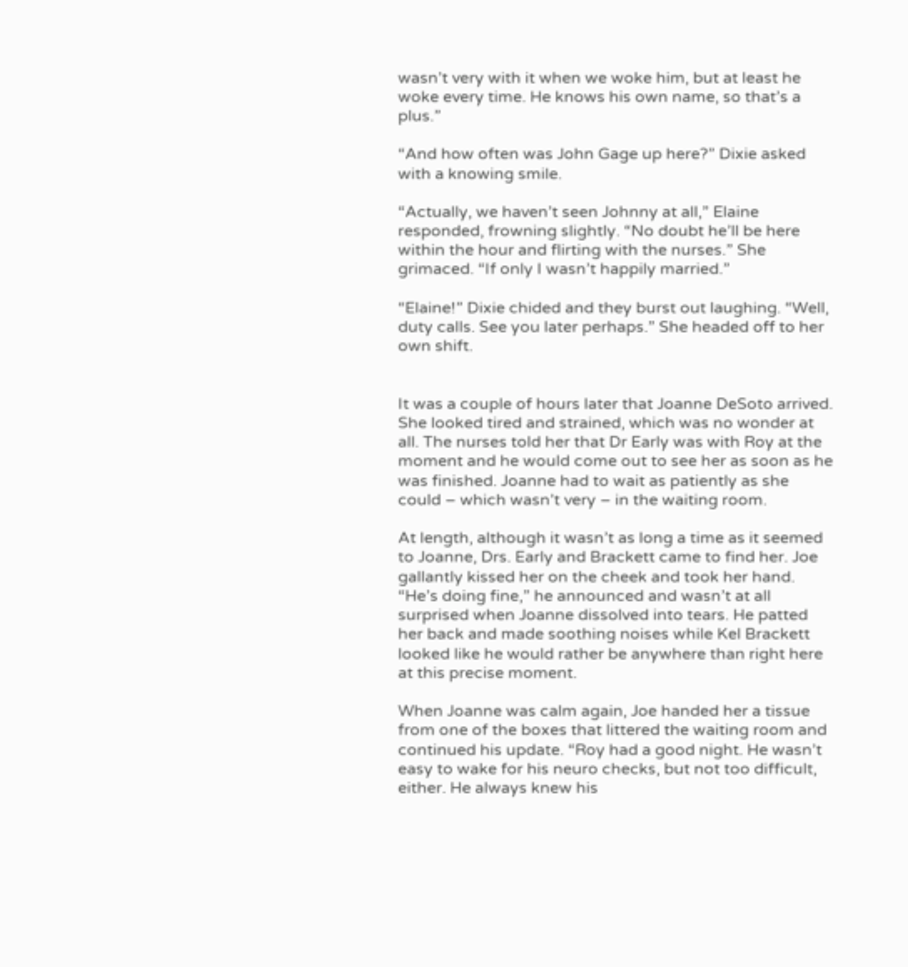wasn’t very with it when we woke him, but at least he woke every time. He knows his own name, so that’s a plus.”

“And how often was John Gage up here?” Dixie asked with a knowing smile.

“Actually, we haven’t seen Johnny at all,” Elaine responded, frowning slightly. “No doubt he’ll be here within the hour and flirting with the nurses.” She grimaced. “If only I wasn’t happily married.”

“Elaine!” Dixie chided and they burst out laughing. “Well, duty calls. See you later perhaps.” She headed off to her own shift.


It was a couple of hours later that Joanne DeSoto arrived. She looked tired and strained, which was no wonder at all. The nurses told her that Dr Early was with Roy at the moment and he would come out to see her as soon as he was finished. Joanne had to wait as patiently as she could – which wasn’t very – in the waiting room.

At length, although it wasn’t as long a time as it seemed to Joanne, Drs. Early and Brackett came to find her. Joe gallantly kissed her on the cheek and took her hand. “He’s doing fine,” he announced and wasn’t at all surprised when Joanne dissolved into tears. He patted her back and made soothing noises while Kel Brackett looked like he would rather be anywhere than right here at this precise moment.

When Joanne was calm again, Joe handed her a tissue from one of the boxes that littered the waiting room and continued his update. “Roy had a good night. He wasn’t easy to wake for his neuro checks, but not too difficult, either. He always knew his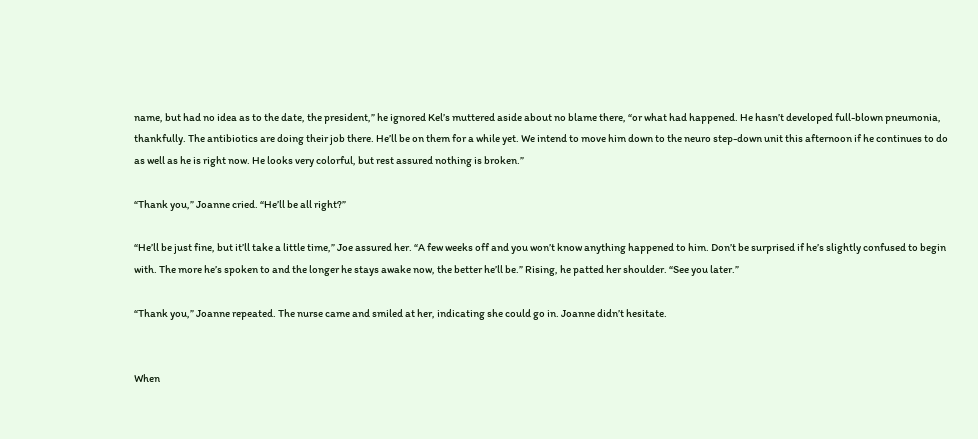name, but had no idea as to the date, the president,” he ignored Kel’s muttered aside about no blame there, “or what had happened. He hasn’t developed full-blown pneumonia, thankfully. The antibiotics are doing their job there. He’ll be on them for a while yet. We intend to move him down to the neuro step-down unit this afternoon if he continues to do as well as he is right now. He looks very colorful, but rest assured nothing is broken.”

“Thank you,” Joanne cried. “He’ll be all right?”

“He’ll be just fine, but it’ll take a little time,” Joe assured her. “A few weeks off and you won’t know anything happened to him. Don’t be surprised if he’s slightly confused to begin with. The more he’s spoken to and the longer he stays awake now, the better he’ll be.” Rising, he patted her shoulder. “See you later.”

“Thank you,” Joanne repeated. The nurse came and smiled at her, indicating she could go in. Joanne didn’t hesitate.


When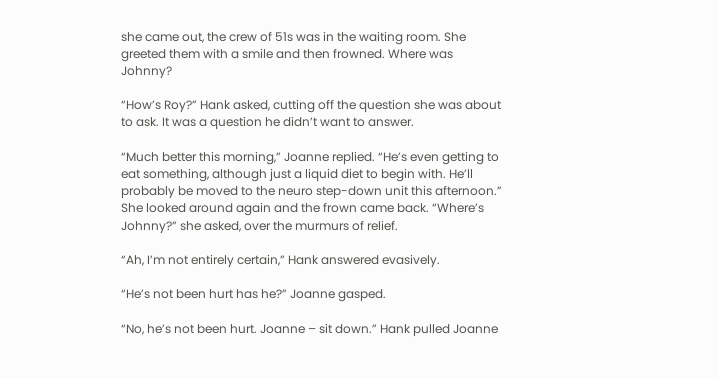she came out, the crew of 51s was in the waiting room. She greeted them with a smile and then frowned. Where was Johnny?

“How’s Roy?” Hank asked, cutting off the question she was about to ask. It was a question he didn’t want to answer.

“Much better this morning,” Joanne replied. “He’s even getting to eat something, although just a liquid diet to begin with. He’ll probably be moved to the neuro step-down unit this afternoon.” She looked around again and the frown came back. “Where’s Johnny?” she asked, over the murmurs of relief.

“Ah, I’m not entirely certain,” Hank answered evasively.

“He’s not been hurt has he?” Joanne gasped.

“No, he’s not been hurt. Joanne – sit down.” Hank pulled Joanne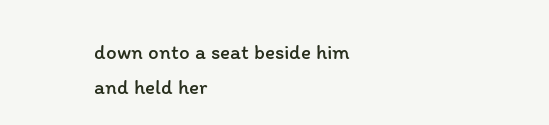down onto a seat beside him and held her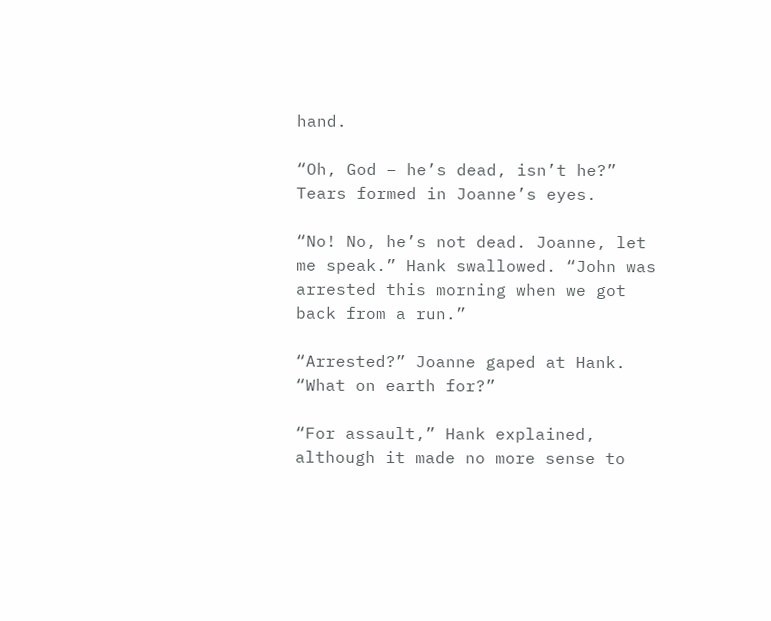hand.

“Oh, God – he’s dead, isn’t he?” Tears formed in Joanne’s eyes.

“No! No, he’s not dead. Joanne, let me speak.” Hank swallowed. “John was arrested this morning when we got back from a run.”

“Arrested?” Joanne gaped at Hank. “What on earth for?”

“For assault,” Hank explained, although it made no more sense to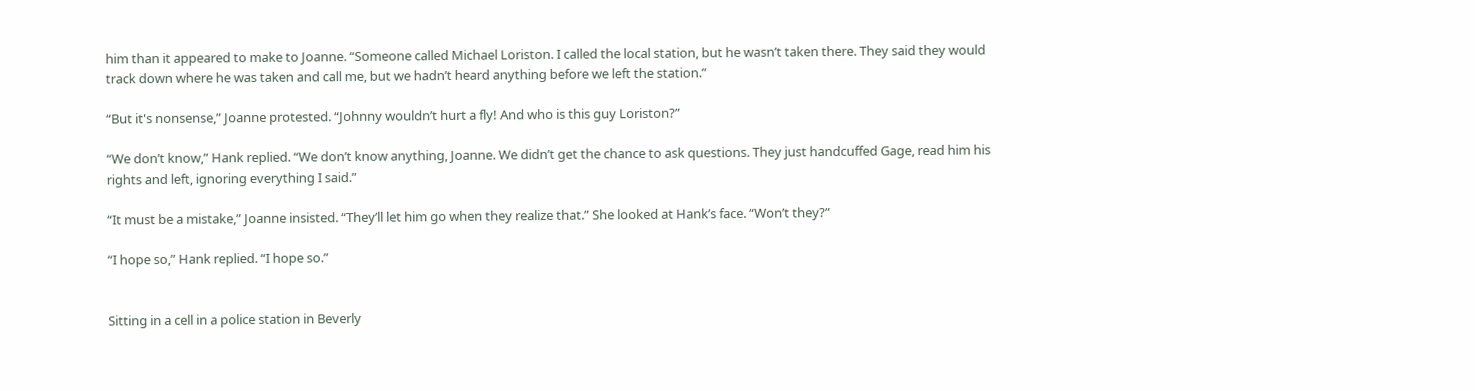him than it appeared to make to Joanne. “Someone called Michael Loriston. I called the local station, but he wasn’t taken there. They said they would track down where he was taken and call me, but we hadn’t heard anything before we left the station.”

“But it's nonsense,” Joanne protested. “Johnny wouldn’t hurt a fly! And who is this guy Loriston?”

“We don’t know,” Hank replied. “We don’t know anything, Joanne. We didn’t get the chance to ask questions. They just handcuffed Gage, read him his rights and left, ignoring everything I said.”

“It must be a mistake,” Joanne insisted. “They’ll let him go when they realize that.” She looked at Hank’s face. “Won’t they?”

“I hope so,” Hank replied. “I hope so.”


Sitting in a cell in a police station in Beverly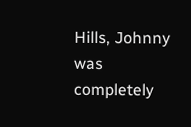Hills, Johnny was completely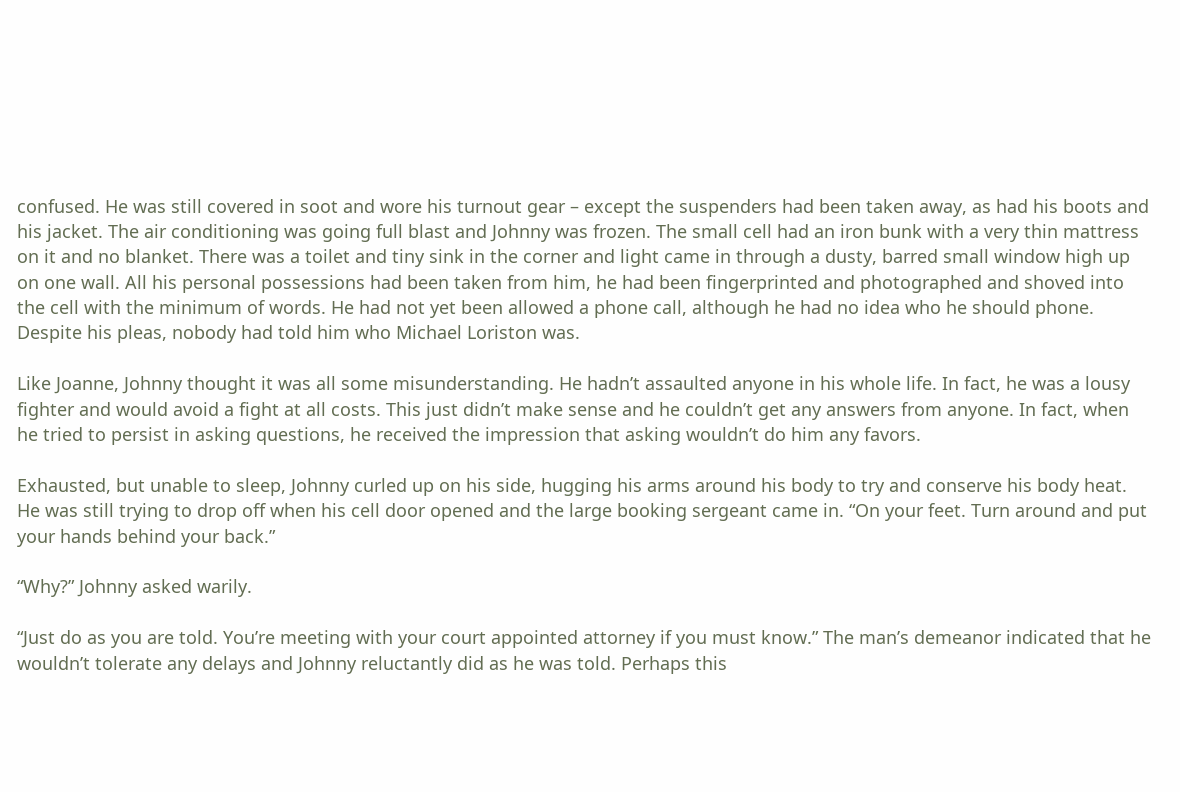confused. He was still covered in soot and wore his turnout gear – except the suspenders had been taken away, as had his boots and his jacket. The air conditioning was going full blast and Johnny was frozen. The small cell had an iron bunk with a very thin mattress on it and no blanket. There was a toilet and tiny sink in the corner and light came in through a dusty, barred small window high up on one wall. All his personal possessions had been taken from him, he had been fingerprinted and photographed and shoved into the cell with the minimum of words. He had not yet been allowed a phone call, although he had no idea who he should phone. Despite his pleas, nobody had told him who Michael Loriston was.

Like Joanne, Johnny thought it was all some misunderstanding. He hadn’t assaulted anyone in his whole life. In fact, he was a lousy fighter and would avoid a fight at all costs. This just didn’t make sense and he couldn’t get any answers from anyone. In fact, when he tried to persist in asking questions, he received the impression that asking wouldn’t do him any favors.

Exhausted, but unable to sleep, Johnny curled up on his side, hugging his arms around his body to try and conserve his body heat. He was still trying to drop off when his cell door opened and the large booking sergeant came in. “On your feet. Turn around and put your hands behind your back.”

“Why?” Johnny asked warily.

“Just do as you are told. You’re meeting with your court appointed attorney if you must know.” The man’s demeanor indicated that he wouldn’t tolerate any delays and Johnny reluctantly did as he was told. Perhaps this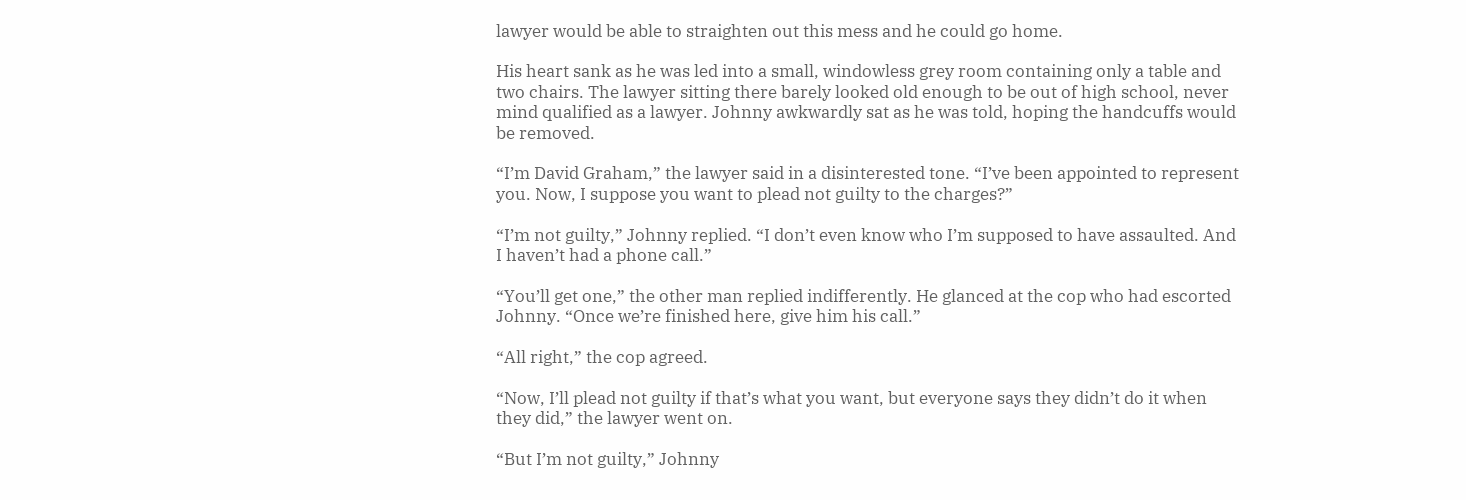lawyer would be able to straighten out this mess and he could go home.

His heart sank as he was led into a small, windowless grey room containing only a table and two chairs. The lawyer sitting there barely looked old enough to be out of high school, never mind qualified as a lawyer. Johnny awkwardly sat as he was told, hoping the handcuffs would be removed.

“I’m David Graham,” the lawyer said in a disinterested tone. “I’ve been appointed to represent you. Now, I suppose you want to plead not guilty to the charges?”

“I’m not guilty,” Johnny replied. “I don’t even know who I’m supposed to have assaulted. And I haven’t had a phone call.”

“You’ll get one,” the other man replied indifferently. He glanced at the cop who had escorted Johnny. “Once we’re finished here, give him his call.”

“All right,” the cop agreed.

“Now, I’ll plead not guilty if that’s what you want, but everyone says they didn’t do it when they did,” the lawyer went on.

“But I’m not guilty,” Johnny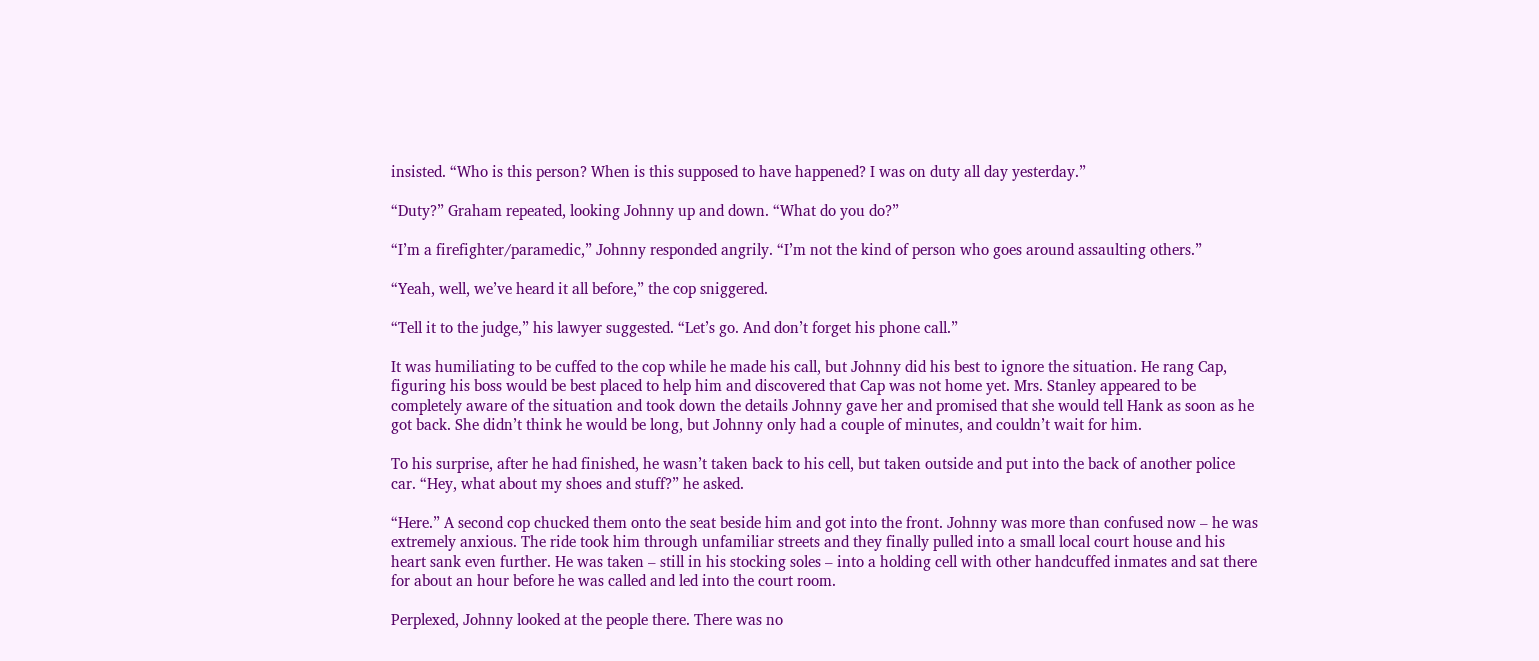insisted. “Who is this person? When is this supposed to have happened? I was on duty all day yesterday.”

“Duty?” Graham repeated, looking Johnny up and down. “What do you do?”

“I’m a firefighter/paramedic,” Johnny responded angrily. “I’m not the kind of person who goes around assaulting others.”

“Yeah, well, we’ve heard it all before,” the cop sniggered.

“Tell it to the judge,” his lawyer suggested. “Let’s go. And don’t forget his phone call.”

It was humiliating to be cuffed to the cop while he made his call, but Johnny did his best to ignore the situation. He rang Cap, figuring his boss would be best placed to help him and discovered that Cap was not home yet. Mrs. Stanley appeared to be completely aware of the situation and took down the details Johnny gave her and promised that she would tell Hank as soon as he got back. She didn’t think he would be long, but Johnny only had a couple of minutes, and couldn’t wait for him.

To his surprise, after he had finished, he wasn’t taken back to his cell, but taken outside and put into the back of another police car. “Hey, what about my shoes and stuff?” he asked.

“Here.” A second cop chucked them onto the seat beside him and got into the front. Johnny was more than confused now – he was extremely anxious. The ride took him through unfamiliar streets and they finally pulled into a small local court house and his heart sank even further. He was taken – still in his stocking soles – into a holding cell with other handcuffed inmates and sat there for about an hour before he was called and led into the court room.

Perplexed, Johnny looked at the people there. There was no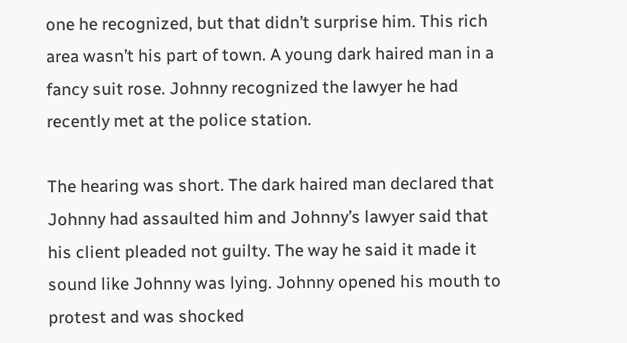one he recognized, but that didn’t surprise him. This rich area wasn’t his part of town. A young dark haired man in a fancy suit rose. Johnny recognized the lawyer he had recently met at the police station.

The hearing was short. The dark haired man declared that Johnny had assaulted him and Johnny’s lawyer said that his client pleaded not guilty. The way he said it made it sound like Johnny was lying. Johnny opened his mouth to protest and was shocked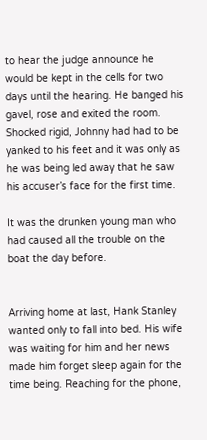to hear the judge announce he would be kept in the cells for two days until the hearing. He banged his gavel, rose and exited the room. Shocked rigid, Johnny had had to be yanked to his feet and it was only as he was being led away that he saw his accuser’s face for the first time.

It was the drunken young man who had caused all the trouble on the boat the day before.


Arriving home at last, Hank Stanley wanted only to fall into bed. His wife was waiting for him and her news made him forget sleep again for the time being. Reaching for the phone,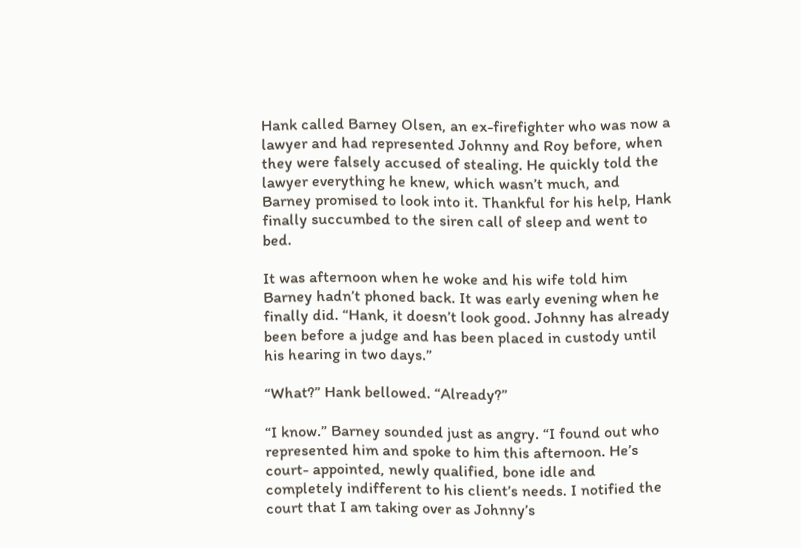Hank called Barney Olsen, an ex-firefighter who was now a lawyer and had represented Johnny and Roy before, when they were falsely accused of stealing. He quickly told the lawyer everything he knew, which wasn’t much, and Barney promised to look into it. Thankful for his help, Hank finally succumbed to the siren call of sleep and went to bed.

It was afternoon when he woke and his wife told him Barney hadn’t phoned back. It was early evening when he finally did. “Hank, it doesn’t look good. Johnny has already been before a judge and has been placed in custody until his hearing in two days.”

“What?” Hank bellowed. “Already?”

“I know.” Barney sounded just as angry. “I found out who represented him and spoke to him this afternoon. He’s court- appointed, newly qualified, bone idle and completely indifferent to his client’s needs. I notified the court that I am taking over as Johnny’s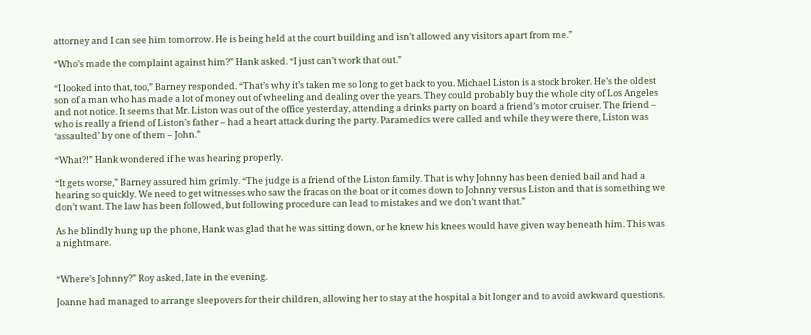attorney and I can see him tomorrow. He is being held at the court building and isn’t allowed any visitors apart from me.”

“Who’s made the complaint against him?” Hank asked. “I just can’t work that out.”

“I looked into that, too,” Barney responded. “That’s why it’s taken me so long to get back to you. Michael Liston is a stock broker. He’s the oldest son of a man who has made a lot of money out of wheeling and dealing over the years. They could probably buy the whole city of Los Angeles and not notice. It seems that Mr. Liston was out of the office yesterday, attending a drinks party on board a friend’s motor cruiser. The friend – who is really a friend of Liston’s father – had a heart attack during the party. Paramedics were called and while they were there, Liston was ‘assaulted’ by one of them – John.”

“What?!” Hank wondered if he was hearing properly.

“It gets worse,” Barney assured him grimly. “The judge is a friend of the Liston family. That is why Johnny has been denied bail and had a hearing so quickly. We need to get witnesses who saw the fracas on the boat or it comes down to Johnny versus Liston and that is something we don’t want. The law has been followed, but following procedure can lead to mistakes and we don’t want that.”

As he blindly hung up the phone, Hank was glad that he was sitting down, or he knew his knees would have given way beneath him. This was a nightmare.


“Where’s Johnny?” Roy asked, late in the evening.

Joanne had managed to arrange sleepovers for their children, allowing her to stay at the hospital a bit longer and to avoid awkward questions.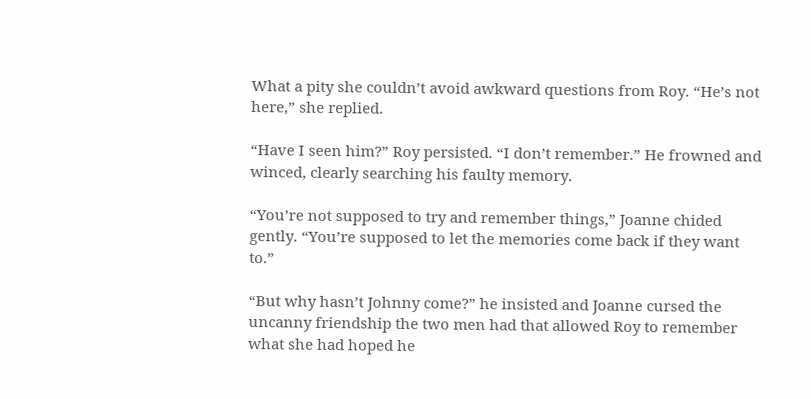What a pity she couldn’t avoid awkward questions from Roy. “He’s not here,” she replied.

“Have I seen him?” Roy persisted. “I don’t remember.” He frowned and winced, clearly searching his faulty memory.

“You’re not supposed to try and remember things,” Joanne chided gently. “You’re supposed to let the memories come back if they want to.”

“But why hasn’t Johnny come?” he insisted and Joanne cursed the uncanny friendship the two men had that allowed Roy to remember what she had hoped he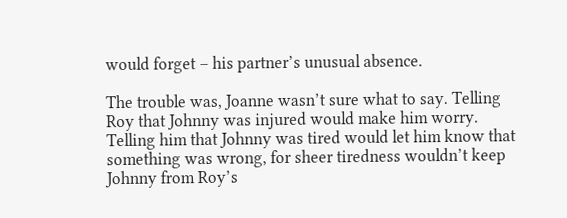would forget – his partner’s unusual absence.

The trouble was, Joanne wasn’t sure what to say. Telling Roy that Johnny was injured would make him worry. Telling him that Johnny was tired would let him know that something was wrong, for sheer tiredness wouldn’t keep Johnny from Roy’s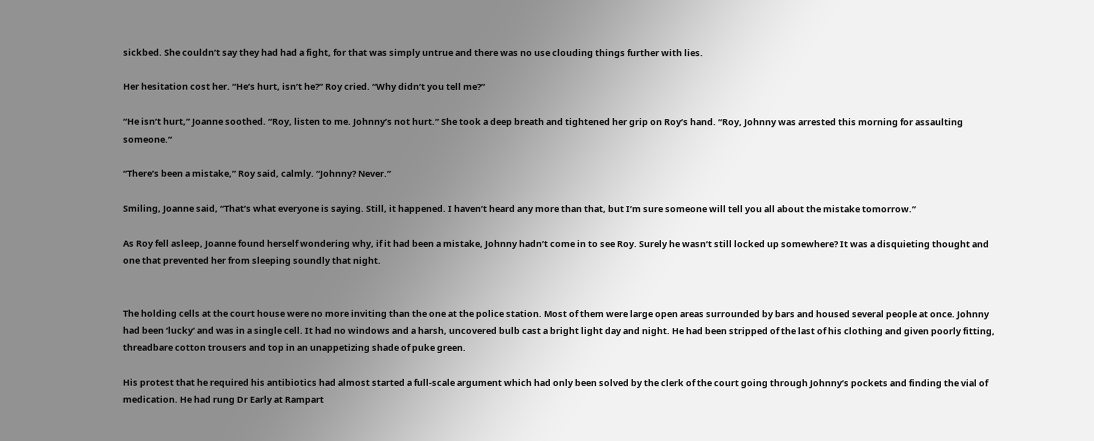sickbed. She couldn’t say they had had a fight, for that was simply untrue and there was no use clouding things further with lies.

Her hesitation cost her. “He’s hurt, isn’t he?” Roy cried. “Why didn’t you tell me?”

“He isn’t hurt,” Joanne soothed. “Roy, listen to me. Johnny’s not hurt.” She took a deep breath and tightened her grip on Roy’s hand. “Roy, Johnny was arrested this morning for assaulting someone.”

“There’s been a mistake,” Roy said, calmly. “Johnny? Never.”

Smiling, Joanne said, “That’s what everyone is saying. Still, it happened. I haven’t heard any more than that, but I’m sure someone will tell you all about the mistake tomorrow.”

As Roy fell asleep, Joanne found herself wondering why, if it had been a mistake, Johnny hadn’t come in to see Roy. Surely he wasn’t still locked up somewhere? It was a disquieting thought and one that prevented her from sleeping soundly that night.


The holding cells at the court house were no more inviting than the one at the police station. Most of them were large open areas surrounded by bars and housed several people at once. Johnny had been ‘lucky’ and was in a single cell. It had no windows and a harsh, uncovered bulb cast a bright light day and night. He had been stripped of the last of his clothing and given poorly fitting, threadbare cotton trousers and top in an unappetizing shade of puke green.

His protest that he required his antibiotics had almost started a full-scale argument which had only been solved by the clerk of the court going through Johnny’s pockets and finding the vial of medication. He had rung Dr Early at Rampart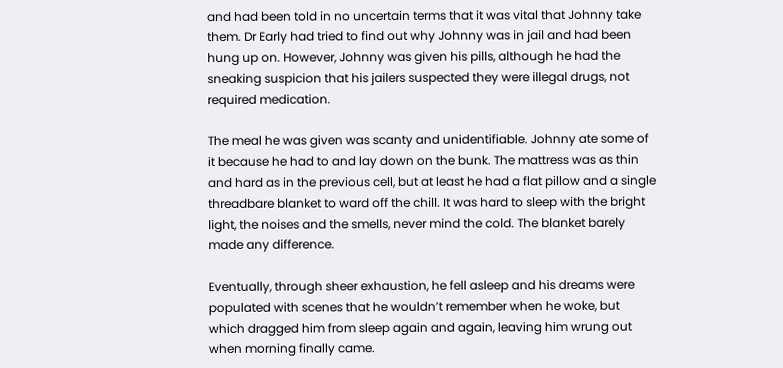and had been told in no uncertain terms that it was vital that Johnny take them. Dr Early had tried to find out why Johnny was in jail and had been hung up on. However, Johnny was given his pills, although he had the sneaking suspicion that his jailers suspected they were illegal drugs, not required medication.

The meal he was given was scanty and unidentifiable. Johnny ate some of it because he had to and lay down on the bunk. The mattress was as thin and hard as in the previous cell, but at least he had a flat pillow and a single threadbare blanket to ward off the chill. It was hard to sleep with the bright light, the noises and the smells, never mind the cold. The blanket barely made any difference.

Eventually, through sheer exhaustion, he fell asleep and his dreams were populated with scenes that he wouldn’t remember when he woke, but which dragged him from sleep again and again, leaving him wrung out when morning finally came.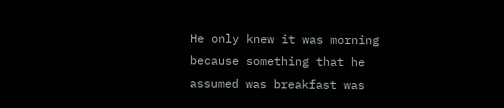He only knew it was morning because something that he assumed was breakfast was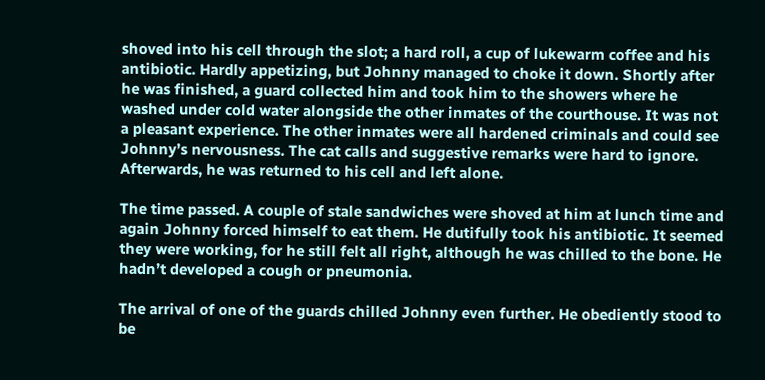shoved into his cell through the slot; a hard roll, a cup of lukewarm coffee and his antibiotic. Hardly appetizing, but Johnny managed to choke it down. Shortly after he was finished, a guard collected him and took him to the showers where he washed under cold water alongside the other inmates of the courthouse. It was not a pleasant experience. The other inmates were all hardened criminals and could see Johnny’s nervousness. The cat calls and suggestive remarks were hard to ignore. Afterwards, he was returned to his cell and left alone.

The time passed. A couple of stale sandwiches were shoved at him at lunch time and again Johnny forced himself to eat them. He dutifully took his antibiotic. It seemed they were working, for he still felt all right, although he was chilled to the bone. He hadn’t developed a cough or pneumonia.

The arrival of one of the guards chilled Johnny even further. He obediently stood to be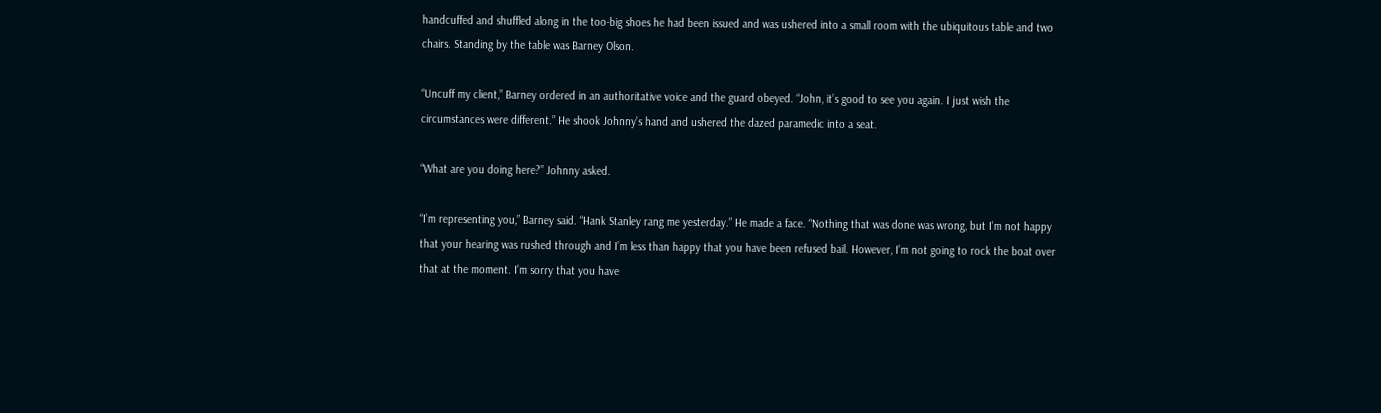handcuffed and shuffled along in the too-big shoes he had been issued and was ushered into a small room with the ubiquitous table and two chairs. Standing by the table was Barney Olson.

“Uncuff my client,” Barney ordered in an authoritative voice and the guard obeyed. “John, it’s good to see you again. I just wish the circumstances were different.” He shook Johnny’s hand and ushered the dazed paramedic into a seat.

“What are you doing here?” Johnny asked.

“I’m representing you,” Barney said. “Hank Stanley rang me yesterday.” He made a face. “Nothing that was done was wrong, but I’m not happy that your hearing was rushed through and I’m less than happy that you have been refused bail. However, I’m not going to rock the boat over that at the moment. I’m sorry that you have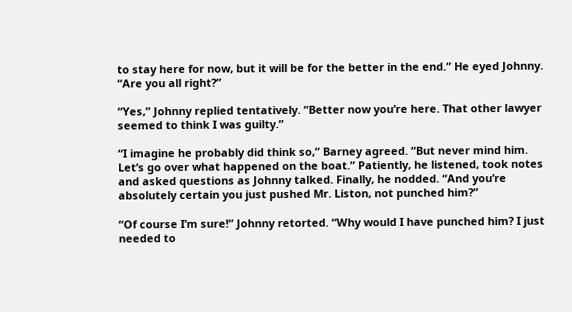to stay here for now, but it will be for the better in the end.” He eyed Johnny. “Are you all right?”

“Yes,” Johnny replied tentatively. “Better now you’re here. That other lawyer seemed to think I was guilty.”

“I imagine he probably did think so,” Barney agreed. “But never mind him. Let’s go over what happened on the boat.” Patiently, he listened, took notes and asked questions as Johnny talked. Finally, he nodded. “And you’re absolutely certain you just pushed Mr. Liston, not punched him?”

“Of course I’m sure!” Johnny retorted. “Why would I have punched him? I just needed to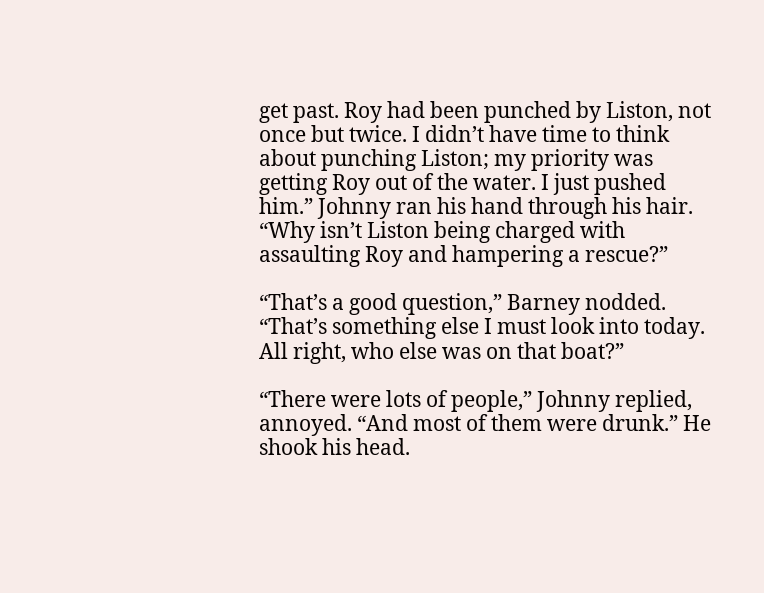get past. Roy had been punched by Liston, not once but twice. I didn’t have time to think about punching Liston; my priority was getting Roy out of the water. I just pushed him.” Johnny ran his hand through his hair. “Why isn’t Liston being charged with assaulting Roy and hampering a rescue?”

“That’s a good question,” Barney nodded. “That’s something else I must look into today. All right, who else was on that boat?”

“There were lots of people,” Johnny replied, annoyed. “And most of them were drunk.” He shook his head.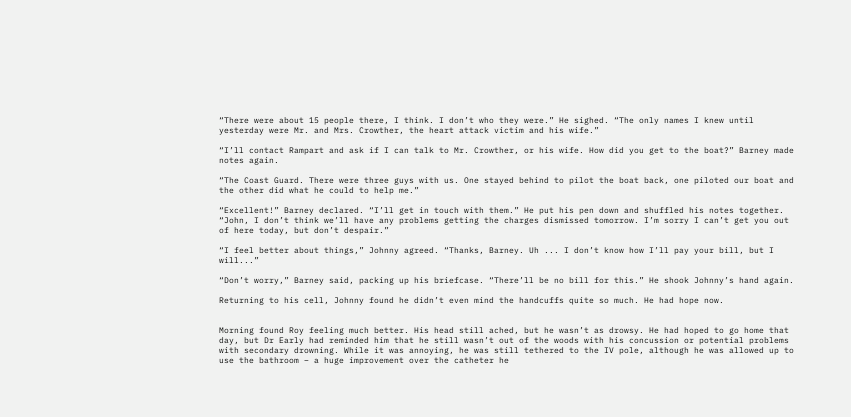“There were about 15 people there, I think. I don’t who they were.” He sighed. “The only names I knew until yesterday were Mr. and Mrs. Crowther, the heart attack victim and his wife.”

“I’ll contact Rampart and ask if I can talk to Mr. Crowther, or his wife. How did you get to the boat?” Barney made notes again.

“The Coast Guard. There were three guys with us. One stayed behind to pilot the boat back, one piloted our boat and the other did what he could to help me.”

“Excellent!” Barney declared. “I’ll get in touch with them.” He put his pen down and shuffled his notes together. “John, I don’t think we’ll have any problems getting the charges dismissed tomorrow. I’m sorry I can’t get you out of here today, but don’t despair.”

“I feel better about things,” Johnny agreed. “Thanks, Barney. Uh ... I don’t know how I’ll pay your bill, but I will...”

“Don’t worry,” Barney said, packing up his briefcase. “There’ll be no bill for this.” He shook Johnny’s hand again.

Returning to his cell, Johnny found he didn’t even mind the handcuffs quite so much. He had hope now.


Morning found Roy feeling much better. His head still ached, but he wasn’t as drowsy. He had hoped to go home that day, but Dr Early had reminded him that he still wasn’t out of the woods with his concussion or potential problems with secondary drowning. While it was annoying, he was still tethered to the IV pole, although he was allowed up to use the bathroom – a huge improvement over the catheter he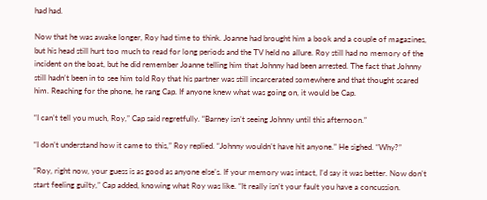had had.

Now that he was awake longer, Roy had time to think. Joanne had brought him a book and a couple of magazines, but his head still hurt too much to read for long periods and the TV held no allure. Roy still had no memory of the incident on the boat, but he did remember Joanne telling him that Johnny had been arrested. The fact that Johnny still hadn’t been in to see him told Roy that his partner was still incarcerated somewhere and that thought scared him. Reaching for the phone, he rang Cap. If anyone knew what was going on, it would be Cap.

“I can’t tell you much, Roy,” Cap said regretfully. “Barney isn’t seeing Johnny until this afternoon.”

“I don’t understand how it came to this,” Roy replied. “Johnny wouldn’t have hit anyone.” He sighed. “Why?”

“Roy, right now, your guess is as good as anyone else’s. If your memory was intact, I’d say it was better. Now don’t start feeling guilty,” Cap added, knowing what Roy was like. “It really isn’t your fault you have a concussion.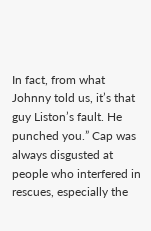In fact, from what Johnny told us, it’s that guy Liston’s fault. He punched you.” Cap was always disgusted at people who interfered in rescues, especially the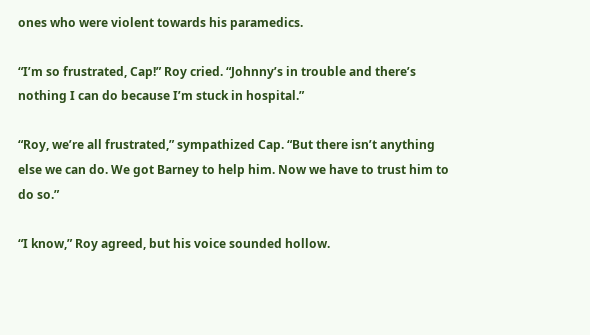ones who were violent towards his paramedics.

“I’m so frustrated, Cap!” Roy cried. “Johnny’s in trouble and there’s nothing I can do because I’m stuck in hospital.”

“Roy, we’re all frustrated,” sympathized Cap. “But there isn’t anything else we can do. We got Barney to help him. Now we have to trust him to do so.”

“I know,” Roy agreed, but his voice sounded hollow.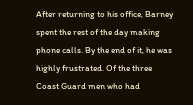After returning to his office, Barney spent the rest of the day making phone calls. By the end of it, he was highly frustrated. Of the three Coast Guard men who had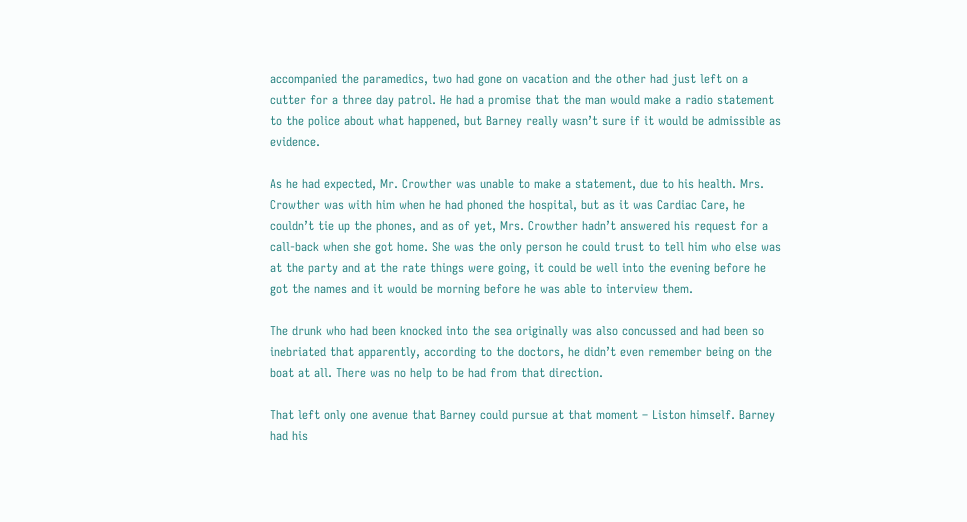accompanied the paramedics, two had gone on vacation and the other had just left on a cutter for a three day patrol. He had a promise that the man would make a radio statement to the police about what happened, but Barney really wasn’t sure if it would be admissible as evidence.

As he had expected, Mr. Crowther was unable to make a statement, due to his health. Mrs. Crowther was with him when he had phoned the hospital, but as it was Cardiac Care, he couldn’t tie up the phones, and as of yet, Mrs. Crowther hadn’t answered his request for a call-back when she got home. She was the only person he could trust to tell him who else was at the party and at the rate things were going, it could be well into the evening before he got the names and it would be morning before he was able to interview them.

The drunk who had been knocked into the sea originally was also concussed and had been so inebriated that apparently, according to the doctors, he didn’t even remember being on the boat at all. There was no help to be had from that direction.

That left only one avenue that Barney could pursue at that moment – Liston himself. Barney had his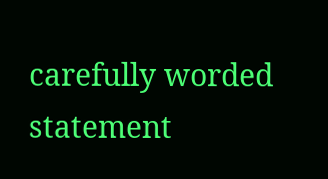carefully worded statement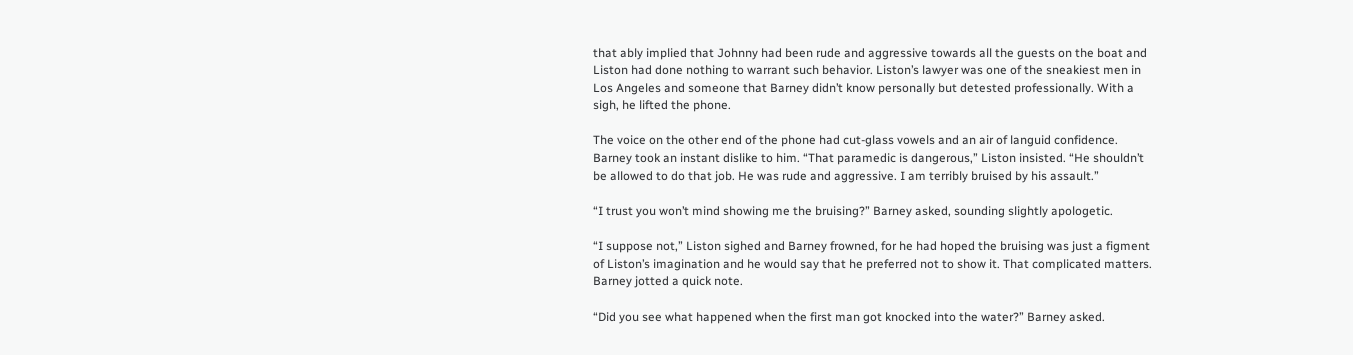that ably implied that Johnny had been rude and aggressive towards all the guests on the boat and Liston had done nothing to warrant such behavior. Liston’s lawyer was one of the sneakiest men in Los Angeles and someone that Barney didn’t know personally but detested professionally. With a sigh, he lifted the phone.

The voice on the other end of the phone had cut-glass vowels and an air of languid confidence. Barney took an instant dislike to him. “That paramedic is dangerous,” Liston insisted. “He shouldn’t be allowed to do that job. He was rude and aggressive. I am terribly bruised by his assault.”

“I trust you won’t mind showing me the bruising?” Barney asked, sounding slightly apologetic.

“I suppose not,” Liston sighed and Barney frowned, for he had hoped the bruising was just a figment of Liston’s imagination and he would say that he preferred not to show it. That complicated matters. Barney jotted a quick note.

“Did you see what happened when the first man got knocked into the water?” Barney asked.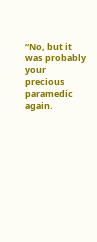“No, but it was probably your precious paramedic again.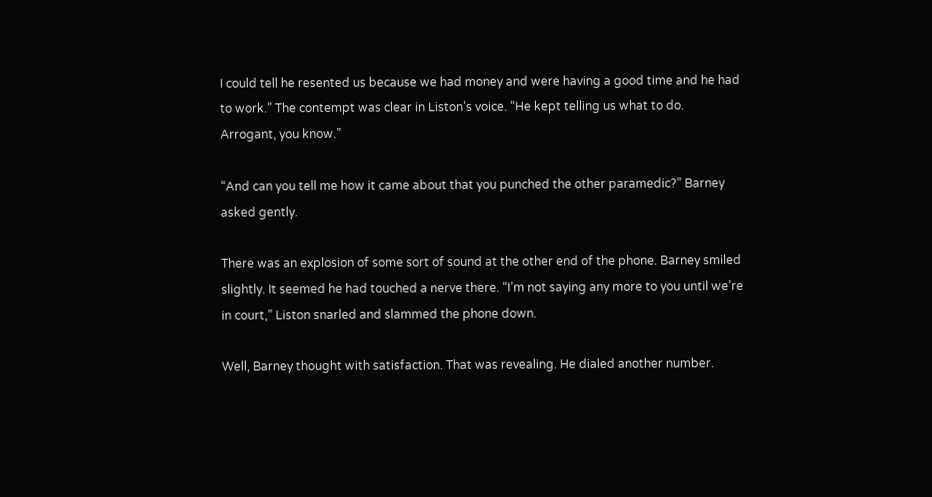I could tell he resented us because we had money and were having a good time and he had to work.” The contempt was clear in Liston’s voice. “He kept telling us what to do. Arrogant, you know.”

“And can you tell me how it came about that you punched the other paramedic?” Barney asked gently.

There was an explosion of some sort of sound at the other end of the phone. Barney smiled slightly. It seemed he had touched a nerve there. “I’m not saying any more to you until we’re in court,” Liston snarled and slammed the phone down.

Well, Barney thought with satisfaction. That was revealing. He dialed another number.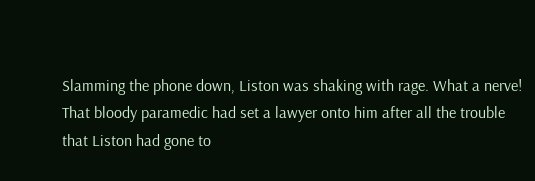Slamming the phone down, Liston was shaking with rage. What a nerve! That bloody paramedic had set a lawyer onto him after all the trouble that Liston had gone to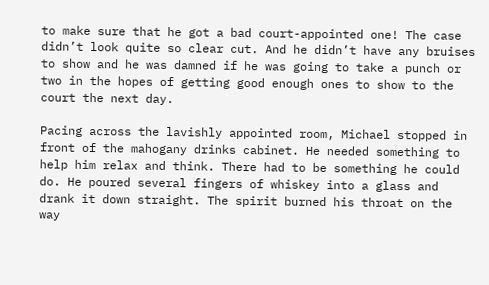to make sure that he got a bad court-appointed one! The case didn’t look quite so clear cut. And he didn’t have any bruises to show and he was damned if he was going to take a punch or two in the hopes of getting good enough ones to show to the court the next day.

Pacing across the lavishly appointed room, Michael stopped in front of the mahogany drinks cabinet. He needed something to help him relax and think. There had to be something he could do. He poured several fingers of whiskey into a glass and drank it down straight. The spirit burned his throat on the way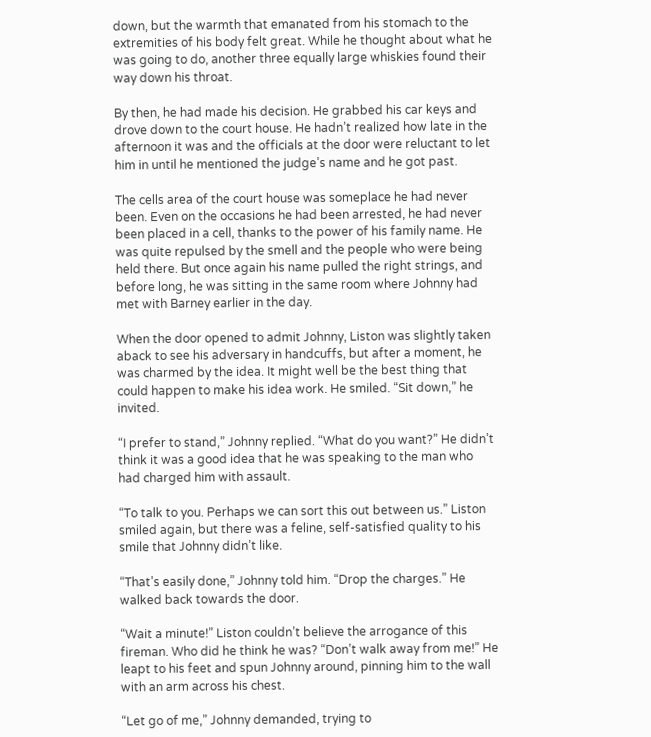down, but the warmth that emanated from his stomach to the extremities of his body felt great. While he thought about what he was going to do, another three equally large whiskies found their way down his throat.

By then, he had made his decision. He grabbed his car keys and drove down to the court house. He hadn’t realized how late in the afternoon it was and the officials at the door were reluctant to let him in until he mentioned the judge’s name and he got past.

The cells area of the court house was someplace he had never been. Even on the occasions he had been arrested, he had never been placed in a cell, thanks to the power of his family name. He was quite repulsed by the smell and the people who were being held there. But once again his name pulled the right strings, and before long, he was sitting in the same room where Johnny had met with Barney earlier in the day.

When the door opened to admit Johnny, Liston was slightly taken aback to see his adversary in handcuffs, but after a moment, he was charmed by the idea. It might well be the best thing that could happen to make his idea work. He smiled. “Sit down,” he invited.

“I prefer to stand,” Johnny replied. “What do you want?” He didn’t think it was a good idea that he was speaking to the man who had charged him with assault.

“To talk to you. Perhaps we can sort this out between us.” Liston smiled again, but there was a feline, self-satisfied quality to his smile that Johnny didn’t like.

“That’s easily done,” Johnny told him. “Drop the charges.” He walked back towards the door.

“Wait a minute!” Liston couldn’t believe the arrogance of this fireman. Who did he think he was? “Don’t walk away from me!” He leapt to his feet and spun Johnny around, pinning him to the wall with an arm across his chest.

“Let go of me,” Johnny demanded, trying to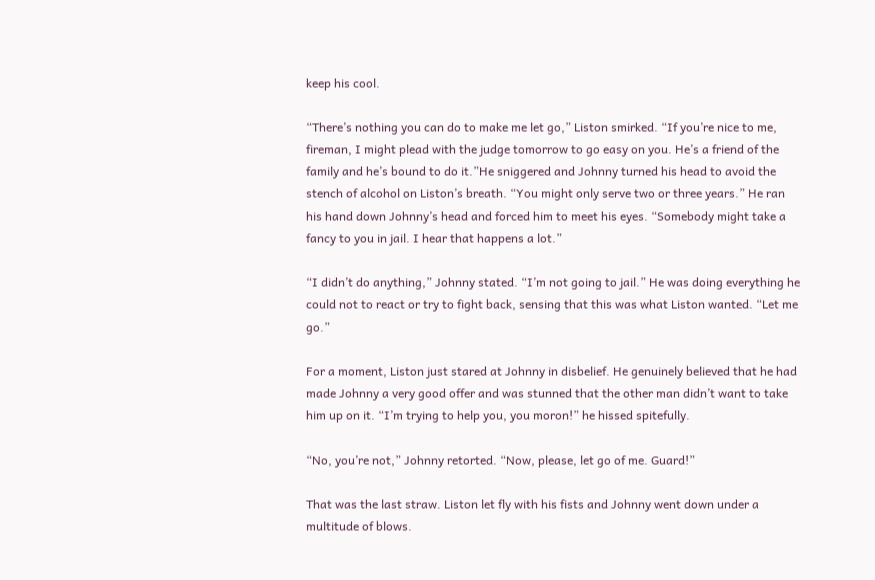keep his cool.

“There’s nothing you can do to make me let go,” Liston smirked. “If you’re nice to me, fireman, I might plead with the judge tomorrow to go easy on you. He’s a friend of the family and he’s bound to do it.”He sniggered and Johnny turned his head to avoid the stench of alcohol on Liston’s breath. “You might only serve two or three years.” He ran his hand down Johnny’s head and forced him to meet his eyes. “Somebody might take a fancy to you in jail. I hear that happens a lot.”

“I didn’t do anything,” Johnny stated. “I’m not going to jail.” He was doing everything he could not to react or try to fight back, sensing that this was what Liston wanted. “Let me go.”

For a moment, Liston just stared at Johnny in disbelief. He genuinely believed that he had made Johnny a very good offer and was stunned that the other man didn’t want to take him up on it. “I’m trying to help you, you moron!” he hissed spitefully.

“No, you’re not,” Johnny retorted. “Now, please, let go of me. Guard!”

That was the last straw. Liston let fly with his fists and Johnny went down under a multitude of blows.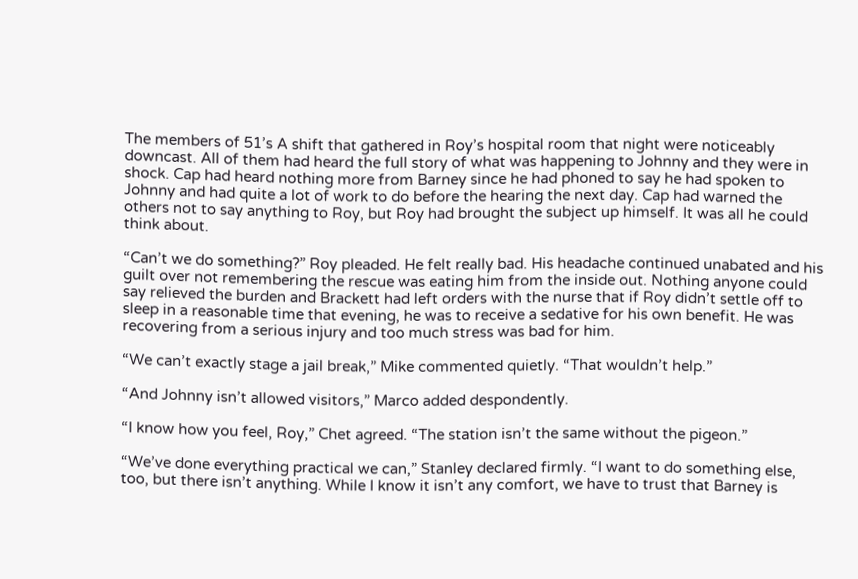The members of 51’s A shift that gathered in Roy’s hospital room that night were noticeably downcast. All of them had heard the full story of what was happening to Johnny and they were in shock. Cap had heard nothing more from Barney since he had phoned to say he had spoken to Johnny and had quite a lot of work to do before the hearing the next day. Cap had warned the others not to say anything to Roy, but Roy had brought the subject up himself. It was all he could think about.

“Can’t we do something?” Roy pleaded. He felt really bad. His headache continued unabated and his guilt over not remembering the rescue was eating him from the inside out. Nothing anyone could say relieved the burden and Brackett had left orders with the nurse that if Roy didn’t settle off to sleep in a reasonable time that evening, he was to receive a sedative for his own benefit. He was recovering from a serious injury and too much stress was bad for him.

“We can’t exactly stage a jail break,” Mike commented quietly. “That wouldn’t help.”

“And Johnny isn’t allowed visitors,” Marco added despondently.

“I know how you feel, Roy,” Chet agreed. “The station isn’t the same without the pigeon.”

“We’ve done everything practical we can,” Stanley declared firmly. “I want to do something else, too, but there isn’t anything. While I know it isn’t any comfort, we have to trust that Barney is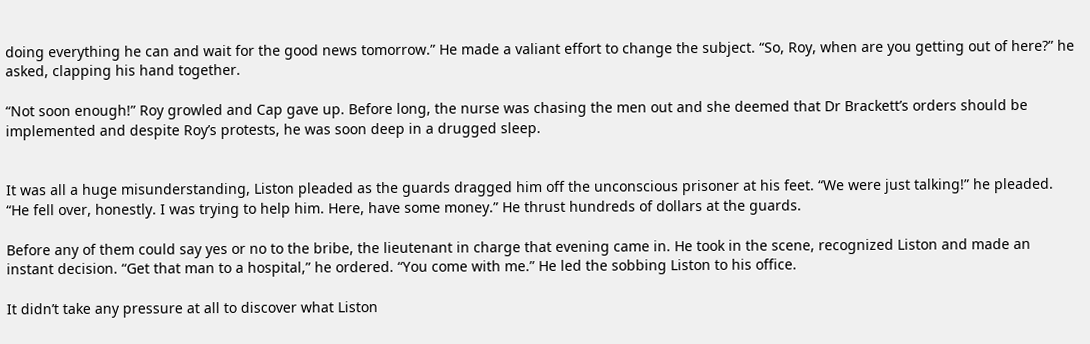doing everything he can and wait for the good news tomorrow.” He made a valiant effort to change the subject. “So, Roy, when are you getting out of here?” he asked, clapping his hand together.

“Not soon enough!” Roy growled and Cap gave up. Before long, the nurse was chasing the men out and she deemed that Dr Brackett’s orders should be implemented and despite Roy’s protests, he was soon deep in a drugged sleep.


It was all a huge misunderstanding, Liston pleaded as the guards dragged him off the unconscious prisoner at his feet. “We were just talking!” he pleaded. “He fell over, honestly. I was trying to help him. Here, have some money.” He thrust hundreds of dollars at the guards.

Before any of them could say yes or no to the bribe, the lieutenant in charge that evening came in. He took in the scene, recognized Liston and made an instant decision. “Get that man to a hospital,” he ordered. “You come with me.” He led the sobbing Liston to his office.

It didn’t take any pressure at all to discover what Liston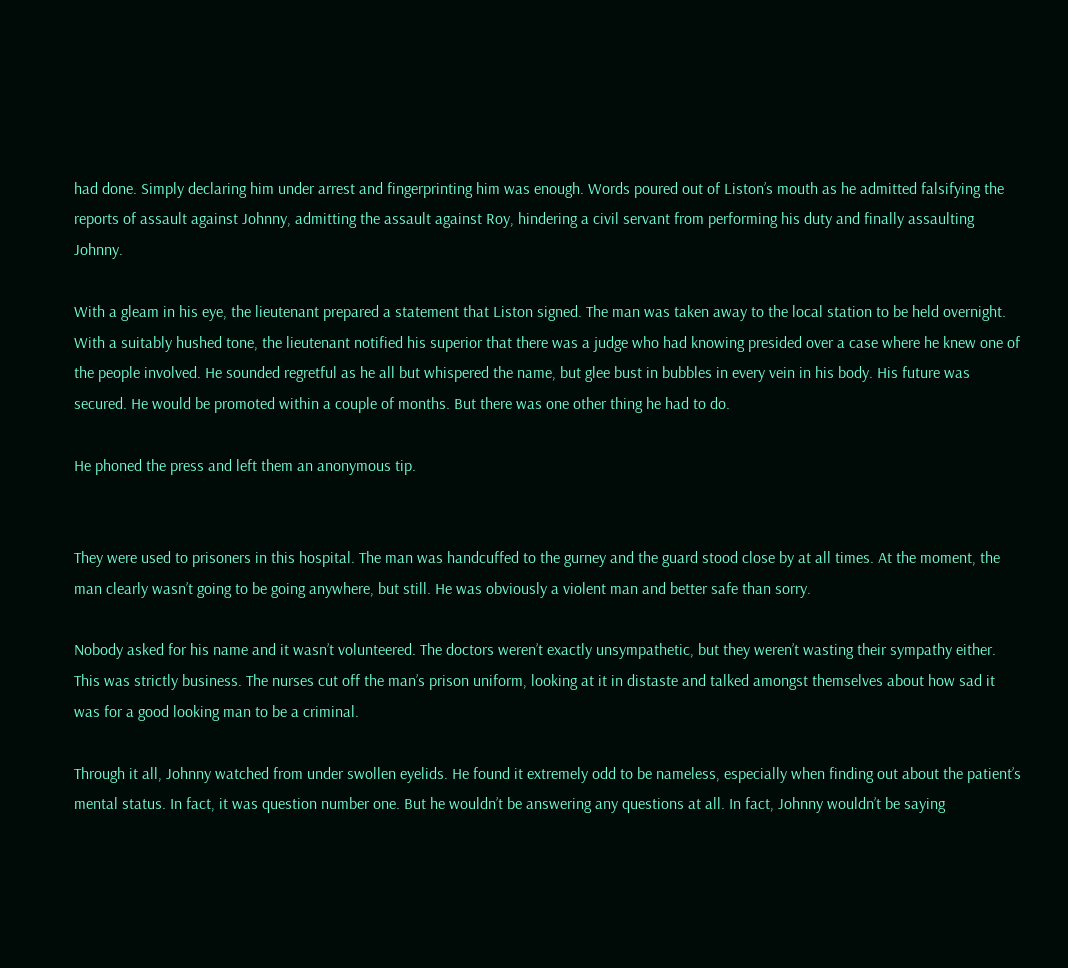had done. Simply declaring him under arrest and fingerprinting him was enough. Words poured out of Liston’s mouth as he admitted falsifying the reports of assault against Johnny, admitting the assault against Roy, hindering a civil servant from performing his duty and finally assaulting Johnny.

With a gleam in his eye, the lieutenant prepared a statement that Liston signed. The man was taken away to the local station to be held overnight. With a suitably hushed tone, the lieutenant notified his superior that there was a judge who had knowing presided over a case where he knew one of the people involved. He sounded regretful as he all but whispered the name, but glee bust in bubbles in every vein in his body. His future was secured. He would be promoted within a couple of months. But there was one other thing he had to do.

He phoned the press and left them an anonymous tip.


They were used to prisoners in this hospital. The man was handcuffed to the gurney and the guard stood close by at all times. At the moment, the man clearly wasn’t going to be going anywhere, but still. He was obviously a violent man and better safe than sorry.

Nobody asked for his name and it wasn’t volunteered. The doctors weren’t exactly unsympathetic, but they weren’t wasting their sympathy either. This was strictly business. The nurses cut off the man’s prison uniform, looking at it in distaste and talked amongst themselves about how sad it was for a good looking man to be a criminal.

Through it all, Johnny watched from under swollen eyelids. He found it extremely odd to be nameless, especially when finding out about the patient’s mental status. In fact, it was question number one. But he wouldn’t be answering any questions at all. In fact, Johnny wouldn’t be saying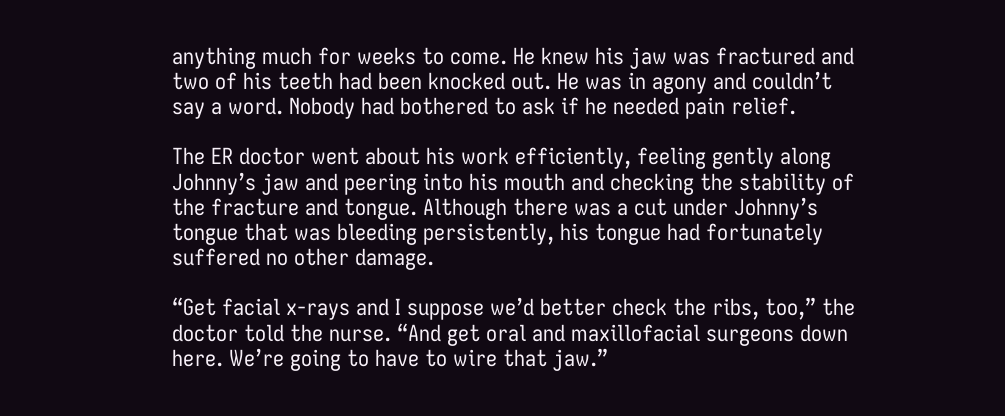anything much for weeks to come. He knew his jaw was fractured and two of his teeth had been knocked out. He was in agony and couldn’t say a word. Nobody had bothered to ask if he needed pain relief.

The ER doctor went about his work efficiently, feeling gently along Johnny’s jaw and peering into his mouth and checking the stability of the fracture and tongue. Although there was a cut under Johnny’s tongue that was bleeding persistently, his tongue had fortunately suffered no other damage.

“Get facial x-rays and I suppose we’d better check the ribs, too,” the doctor told the nurse. “And get oral and maxillofacial surgeons down here. We’re going to have to wire that jaw.”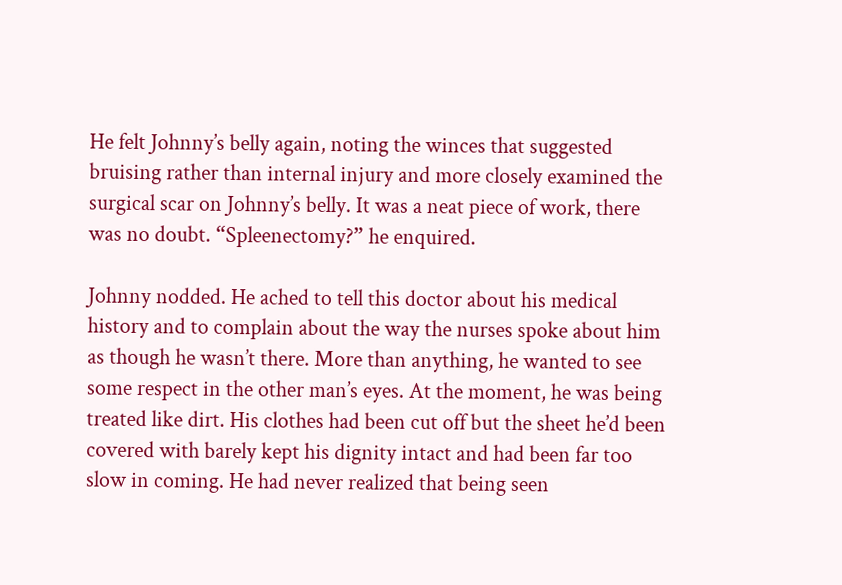He felt Johnny’s belly again, noting the winces that suggested bruising rather than internal injury and more closely examined the surgical scar on Johnny’s belly. It was a neat piece of work, there was no doubt. “Spleenectomy?” he enquired.

Johnny nodded. He ached to tell this doctor about his medical history and to complain about the way the nurses spoke about him as though he wasn’t there. More than anything, he wanted to see some respect in the other man’s eyes. At the moment, he was being treated like dirt. His clothes had been cut off but the sheet he’d been covered with barely kept his dignity intact and had been far too slow in coming. He had never realized that being seen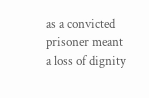as a convicted prisoner meant a loss of dignity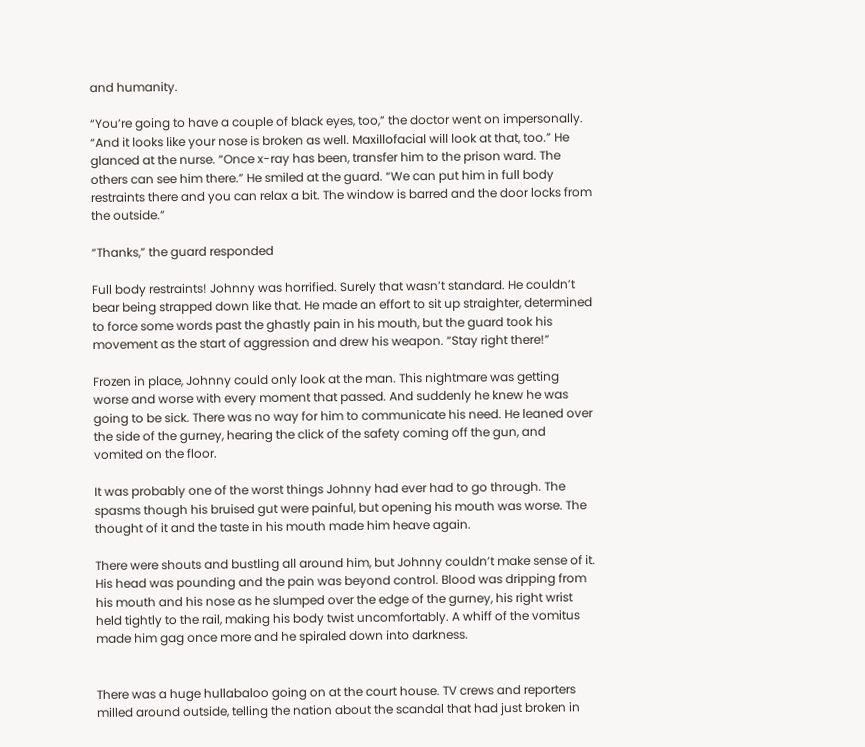and humanity.

“You’re going to have a couple of black eyes, too,” the doctor went on impersonally. “And it looks like your nose is broken as well. Maxillofacial will look at that, too.” He glanced at the nurse. “Once x-ray has been, transfer him to the prison ward. The others can see him there.” He smiled at the guard. “We can put him in full body restraints there and you can relax a bit. The window is barred and the door locks from the outside.”

“Thanks,” the guard responded

Full body restraints! Johnny was horrified. Surely that wasn’t standard. He couldn’t bear being strapped down like that. He made an effort to sit up straighter, determined to force some words past the ghastly pain in his mouth, but the guard took his movement as the start of aggression and drew his weapon. “Stay right there!”

Frozen in place, Johnny could only look at the man. This nightmare was getting worse and worse with every moment that passed. And suddenly he knew he was going to be sick. There was no way for him to communicate his need. He leaned over the side of the gurney, hearing the click of the safety coming off the gun, and vomited on the floor.

It was probably one of the worst things Johnny had ever had to go through. The spasms though his bruised gut were painful, but opening his mouth was worse. The thought of it and the taste in his mouth made him heave again.

There were shouts and bustling all around him, but Johnny couldn’t make sense of it. His head was pounding and the pain was beyond control. Blood was dripping from his mouth and his nose as he slumped over the edge of the gurney, his right wrist held tightly to the rail, making his body twist uncomfortably. A whiff of the vomitus made him gag once more and he spiraled down into darkness.


There was a huge hullabaloo going on at the court house. TV crews and reporters milled around outside, telling the nation about the scandal that had just broken in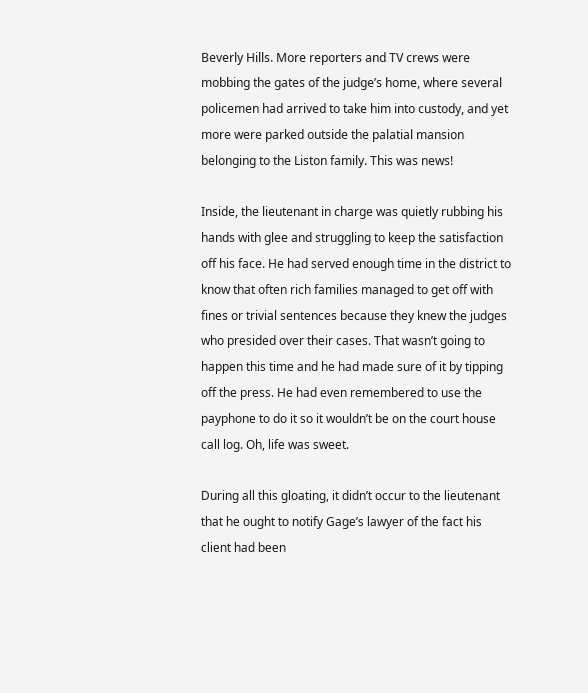Beverly Hills. More reporters and TV crews were mobbing the gates of the judge’s home, where several policemen had arrived to take him into custody, and yet more were parked outside the palatial mansion belonging to the Liston family. This was news!

Inside, the lieutenant in charge was quietly rubbing his hands with glee and struggling to keep the satisfaction off his face. He had served enough time in the district to know that often rich families managed to get off with fines or trivial sentences because they knew the judges who presided over their cases. That wasn’t going to happen this time and he had made sure of it by tipping off the press. He had even remembered to use the payphone to do it so it wouldn’t be on the court house call log. Oh, life was sweet.

During all this gloating, it didn’t occur to the lieutenant that he ought to notify Gage’s lawyer of the fact his client had been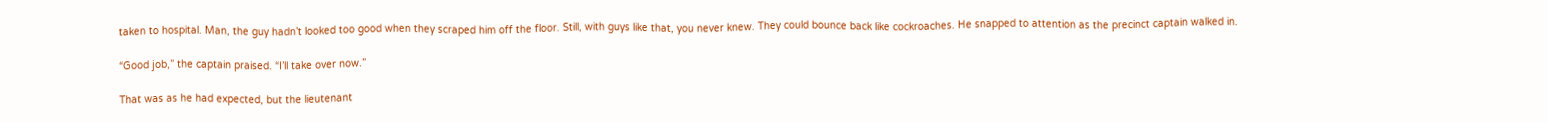taken to hospital. Man, the guy hadn’t looked too good when they scraped him off the floor. Still, with guys like that, you never knew. They could bounce back like cockroaches. He snapped to attention as the precinct captain walked in.

“Good job,” the captain praised. “I’ll take over now.”

That was as he had expected, but the lieutenant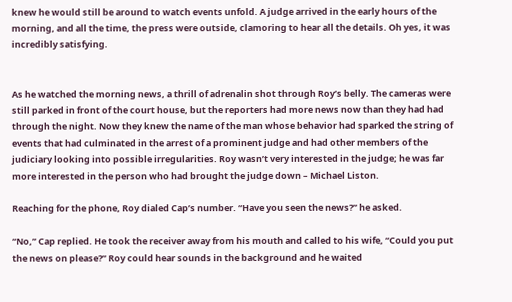knew he would still be around to watch events unfold. A judge arrived in the early hours of the morning, and all the time, the press were outside, clamoring to hear all the details. Oh yes, it was incredibly satisfying.


As he watched the morning news, a thrill of adrenalin shot through Roy’s belly. The cameras were still parked in front of the court house, but the reporters had more news now than they had had through the night. Now they knew the name of the man whose behavior had sparked the string of events that had culminated in the arrest of a prominent judge and had other members of the judiciary looking into possible irregularities. Roy wasn’t very interested in the judge; he was far more interested in the person who had brought the judge down – Michael Liston.

Reaching for the phone, Roy dialed Cap’s number. “Have you seen the news?” he asked.

“No,” Cap replied. He took the receiver away from his mouth and called to his wife, “Could you put the news on please?” Roy could hear sounds in the background and he waited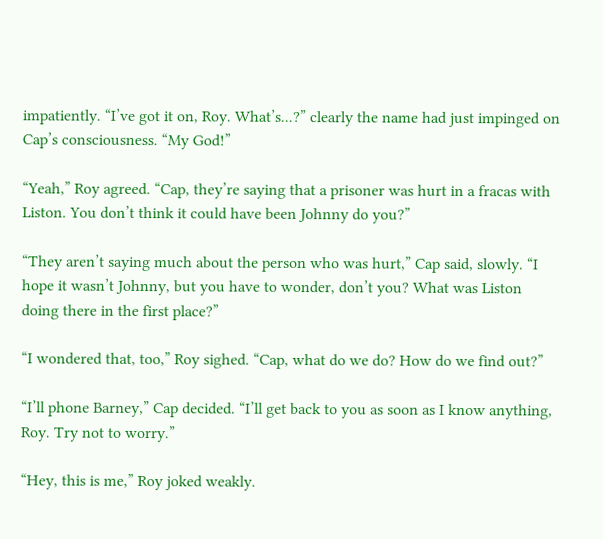impatiently. “I’ve got it on, Roy. What’s...?” clearly the name had just impinged on Cap’s consciousness. “My God!”

“Yeah,” Roy agreed. “Cap, they’re saying that a prisoner was hurt in a fracas with Liston. You don’t think it could have been Johnny do you?”

“They aren’t saying much about the person who was hurt,” Cap said, slowly. “I hope it wasn’t Johnny, but you have to wonder, don’t you? What was Liston doing there in the first place?”

“I wondered that, too,” Roy sighed. “Cap, what do we do? How do we find out?”

“I’ll phone Barney,” Cap decided. “I’ll get back to you as soon as I know anything, Roy. Try not to worry.”

“Hey, this is me,” Roy joked weakly.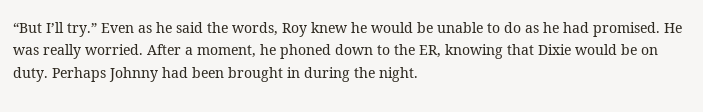“But I’ll try.” Even as he said the words, Roy knew he would be unable to do as he had promised. He was really worried. After a moment, he phoned down to the ER, knowing that Dixie would be on duty. Perhaps Johnny had been brought in during the night.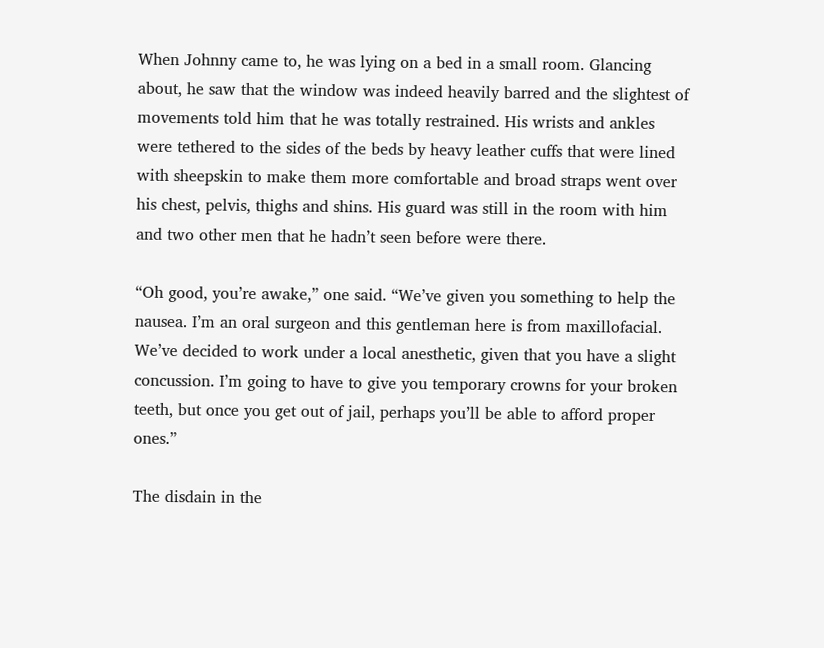When Johnny came to, he was lying on a bed in a small room. Glancing about, he saw that the window was indeed heavily barred and the slightest of movements told him that he was totally restrained. His wrists and ankles were tethered to the sides of the beds by heavy leather cuffs that were lined with sheepskin to make them more comfortable and broad straps went over his chest, pelvis, thighs and shins. His guard was still in the room with him and two other men that he hadn’t seen before were there.

“Oh good, you’re awake,” one said. “We’ve given you something to help the nausea. I’m an oral surgeon and this gentleman here is from maxillofacial. We’ve decided to work under a local anesthetic, given that you have a slight concussion. I’m going to have to give you temporary crowns for your broken teeth, but once you get out of jail, perhaps you’ll be able to afford proper ones.”

The disdain in the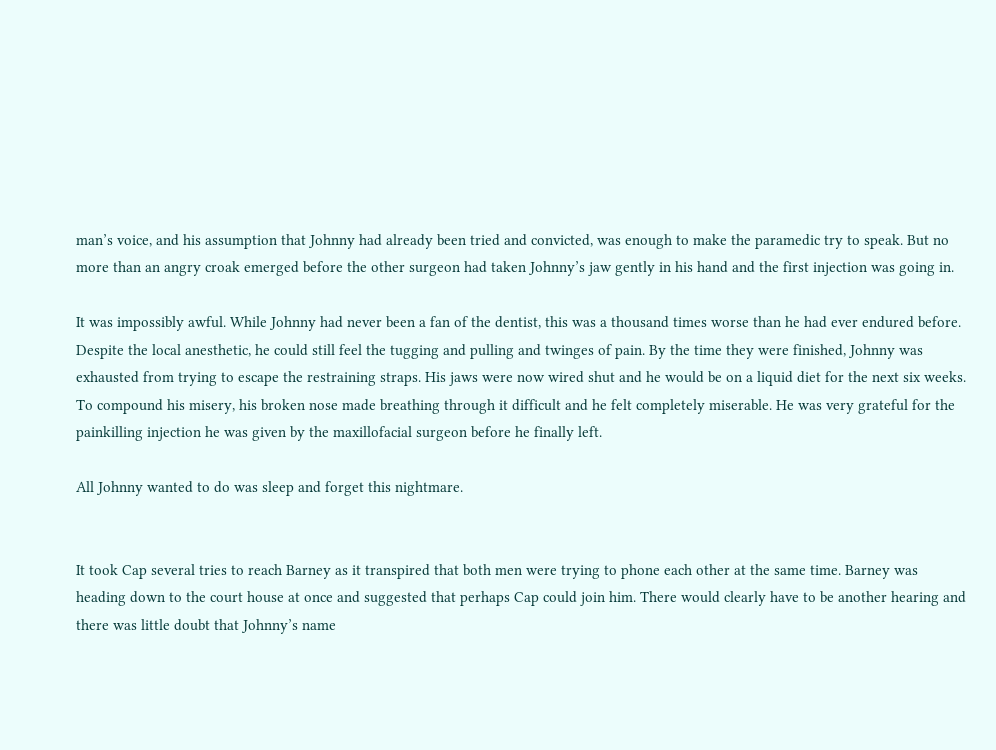man’s voice, and his assumption that Johnny had already been tried and convicted, was enough to make the paramedic try to speak. But no more than an angry croak emerged before the other surgeon had taken Johnny’s jaw gently in his hand and the first injection was going in.

It was impossibly awful. While Johnny had never been a fan of the dentist, this was a thousand times worse than he had ever endured before. Despite the local anesthetic, he could still feel the tugging and pulling and twinges of pain. By the time they were finished, Johnny was exhausted from trying to escape the restraining straps. His jaws were now wired shut and he would be on a liquid diet for the next six weeks. To compound his misery, his broken nose made breathing through it difficult and he felt completely miserable. He was very grateful for the painkilling injection he was given by the maxillofacial surgeon before he finally left.

All Johnny wanted to do was sleep and forget this nightmare.


It took Cap several tries to reach Barney as it transpired that both men were trying to phone each other at the same time. Barney was heading down to the court house at once and suggested that perhaps Cap could join him. There would clearly have to be another hearing and there was little doubt that Johnny’s name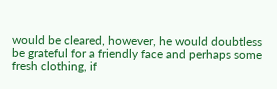would be cleared, however, he would doubtless be grateful for a friendly face and perhaps some fresh clothing, if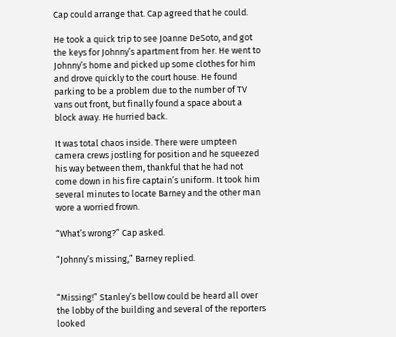Cap could arrange that. Cap agreed that he could.

He took a quick trip to see Joanne DeSoto, and got the keys for Johnny’s apartment from her. He went to Johnny’s home and picked up some clothes for him and drove quickly to the court house. He found parking to be a problem due to the number of TV vans out front, but finally found a space about a block away. He hurried back.

It was total chaos inside. There were umpteen camera crews jostling for position and he squeezed his way between them, thankful that he had not come down in his fire captain’s uniform. It took him several minutes to locate Barney and the other man wore a worried frown.

“What’s wrong?” Cap asked.

“Johnny’s missing,” Barney replied.


“Missing!” Stanley’s bellow could be heard all over the lobby of the building and several of the reporters looked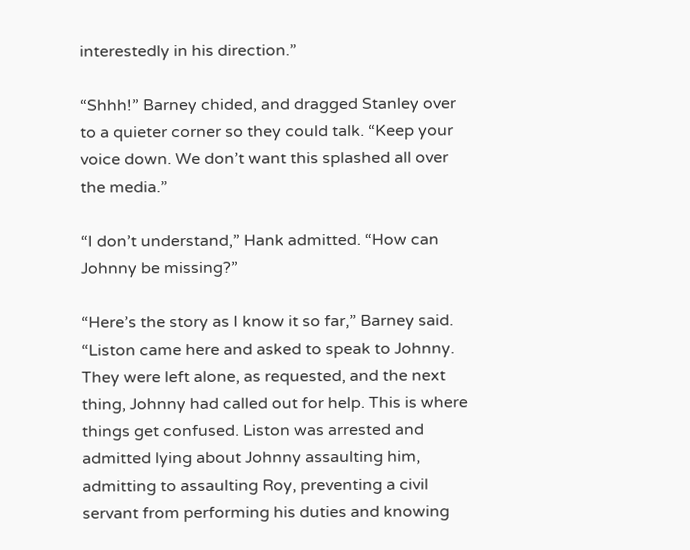interestedly in his direction.”

“Shhh!” Barney chided, and dragged Stanley over to a quieter corner so they could talk. “Keep your voice down. We don’t want this splashed all over the media.”

“I don’t understand,” Hank admitted. “How can Johnny be missing?”

“Here’s the story as I know it so far,” Barney said. “Liston came here and asked to speak to Johnny. They were left alone, as requested, and the next thing, Johnny had called out for help. This is where things get confused. Liston was arrested and admitted lying about Johnny assaulting him, admitting to assaulting Roy, preventing a civil servant from performing his duties and knowing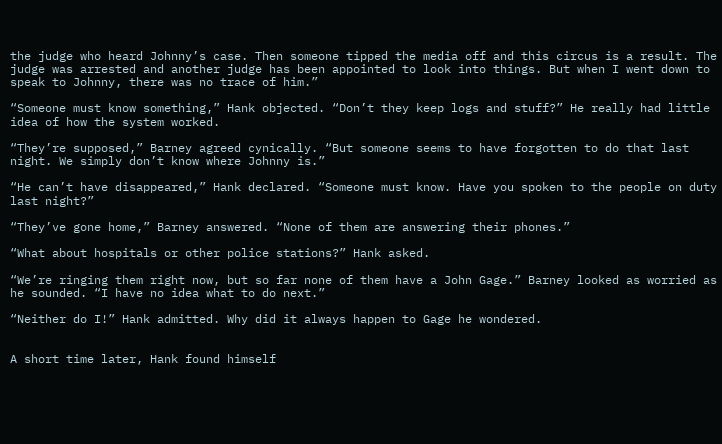the judge who heard Johnny’s case. Then someone tipped the media off and this circus is a result. The judge was arrested and another judge has been appointed to look into things. But when I went down to speak to Johnny, there was no trace of him.”

“Someone must know something,” Hank objected. “Don’t they keep logs and stuff?” He really had little idea of how the system worked.

“They’re supposed,” Barney agreed cynically. “But someone seems to have forgotten to do that last night. We simply don’t know where Johnny is.”

“He can’t have disappeared,” Hank declared. “Someone must know. Have you spoken to the people on duty last night?”

“They’ve gone home,” Barney answered. “None of them are answering their phones.”

“What about hospitals or other police stations?” Hank asked.

“We’re ringing them right now, but so far none of them have a John Gage.” Barney looked as worried as he sounded. “I have no idea what to do next.”

“Neither do I!” Hank admitted. Why did it always happen to Gage he wondered.


A short time later, Hank found himself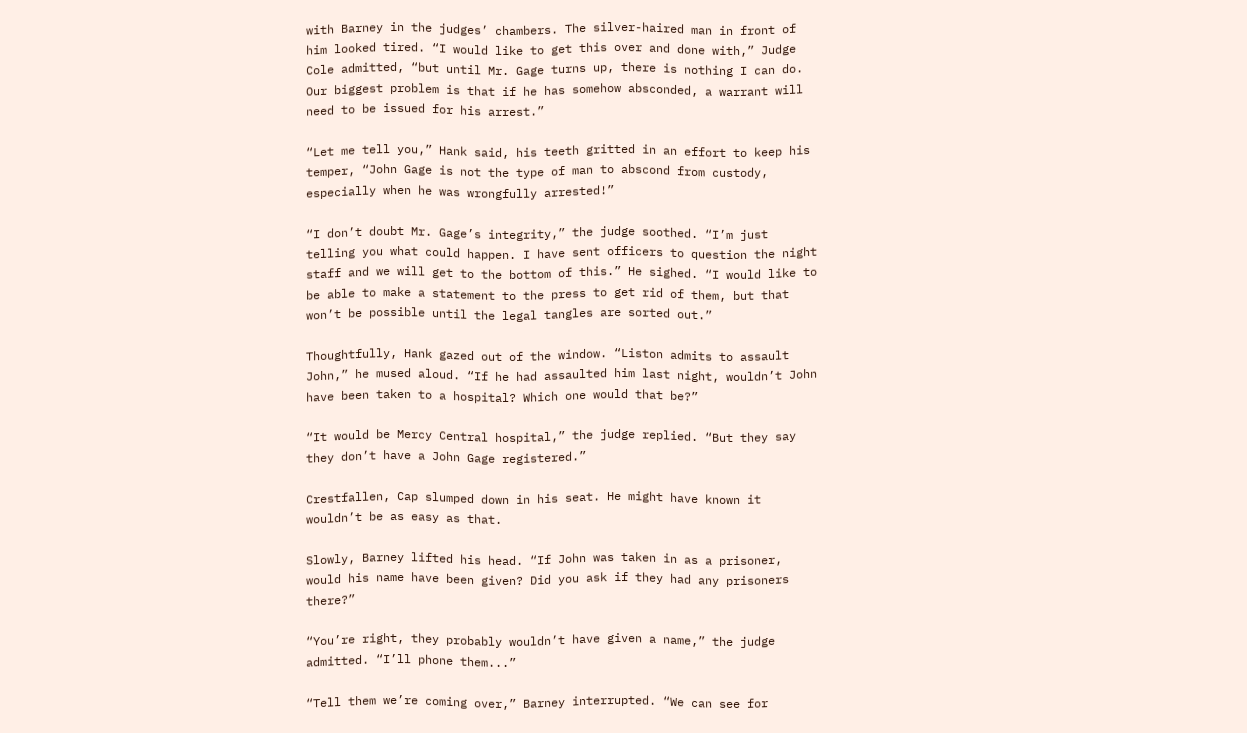with Barney in the judges’ chambers. The silver-haired man in front of him looked tired. “I would like to get this over and done with,” Judge Cole admitted, “but until Mr. Gage turns up, there is nothing I can do. Our biggest problem is that if he has somehow absconded, a warrant will need to be issued for his arrest.”

“Let me tell you,” Hank said, his teeth gritted in an effort to keep his temper, “John Gage is not the type of man to abscond from custody, especially when he was wrongfully arrested!”

“I don’t doubt Mr. Gage’s integrity,” the judge soothed. “I’m just telling you what could happen. I have sent officers to question the night staff and we will get to the bottom of this.” He sighed. “I would like to be able to make a statement to the press to get rid of them, but that won’t be possible until the legal tangles are sorted out.”

Thoughtfully, Hank gazed out of the window. “Liston admits to assault John,” he mused aloud. “If he had assaulted him last night, wouldn’t John have been taken to a hospital? Which one would that be?”

“It would be Mercy Central hospital,” the judge replied. “But they say they don’t have a John Gage registered.”

Crestfallen, Cap slumped down in his seat. He might have known it wouldn’t be as easy as that.

Slowly, Barney lifted his head. “If John was taken in as a prisoner, would his name have been given? Did you ask if they had any prisoners there?”

“You’re right, they probably wouldn’t have given a name,” the judge admitted. “I’ll phone them...”

“Tell them we’re coming over,” Barney interrupted. “We can see for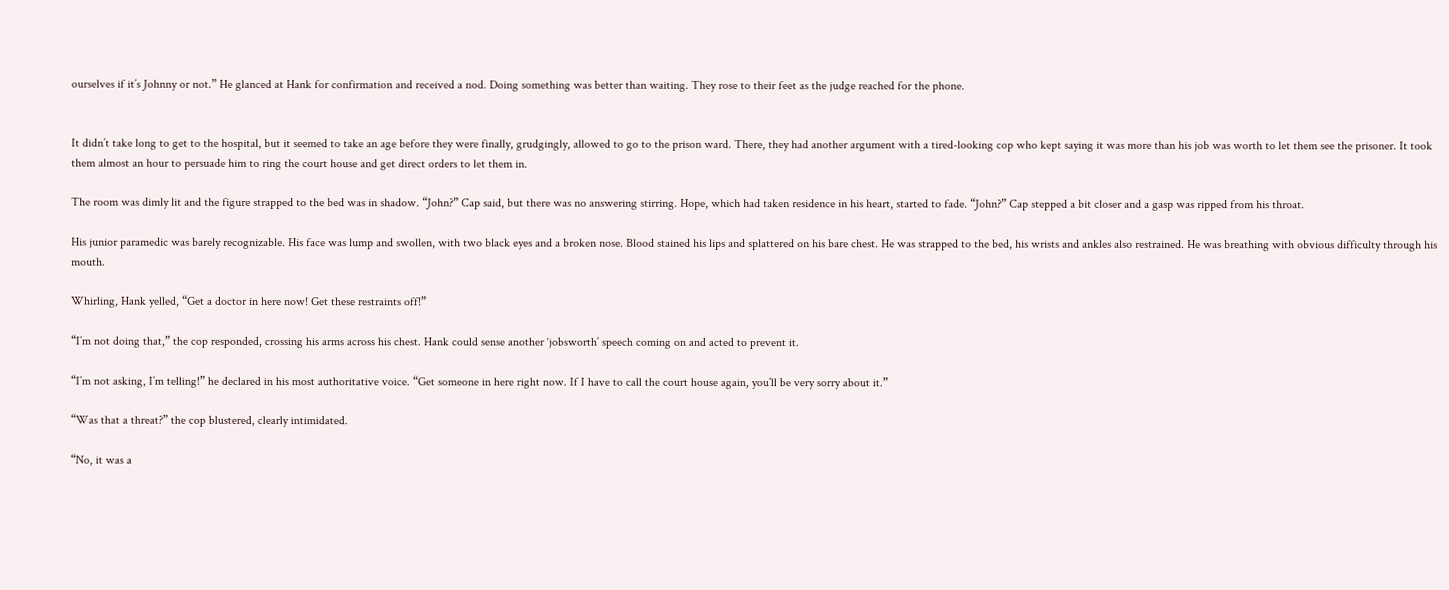ourselves if it’s Johnny or not.” He glanced at Hank for confirmation and received a nod. Doing something was better than waiting. They rose to their feet as the judge reached for the phone.


It didn’t take long to get to the hospital, but it seemed to take an age before they were finally, grudgingly, allowed to go to the prison ward. There, they had another argument with a tired-looking cop who kept saying it was more than his job was worth to let them see the prisoner. It took them almost an hour to persuade him to ring the court house and get direct orders to let them in.

The room was dimly lit and the figure strapped to the bed was in shadow. “John?” Cap said, but there was no answering stirring. Hope, which had taken residence in his heart, started to fade. “John?” Cap stepped a bit closer and a gasp was ripped from his throat.

His junior paramedic was barely recognizable. His face was lump and swollen, with two black eyes and a broken nose. Blood stained his lips and splattered on his bare chest. He was strapped to the bed, his wrists and ankles also restrained. He was breathing with obvious difficulty through his mouth.

Whirling, Hank yelled, “Get a doctor in here now! Get these restraints off!”

“I’m not doing that,” the cop responded, crossing his arms across his chest. Hank could sense another ‘jobsworth’ speech coming on and acted to prevent it.

“I’m not asking, I’m telling!” he declared in his most authoritative voice. “Get someone in here right now. If I have to call the court house again, you’ll be very sorry about it.”

“Was that a threat?” the cop blustered, clearly intimidated.

“No, it was a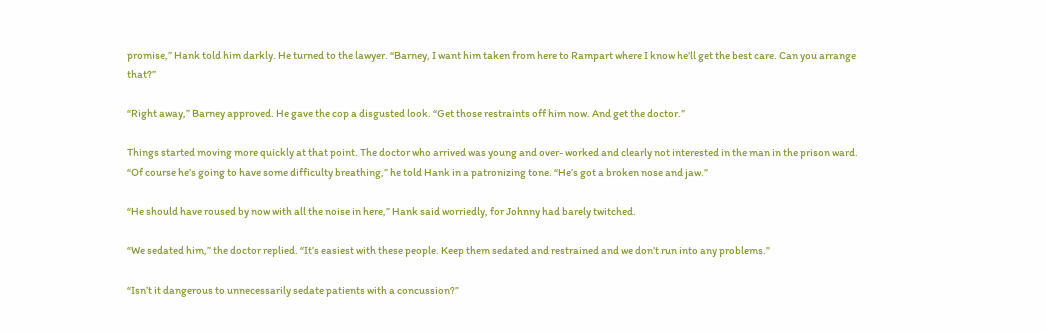promise,” Hank told him darkly. He turned to the lawyer. “Barney, I want him taken from here to Rampart where I know he’ll get the best care. Can you arrange that?”

“Right away,” Barney approved. He gave the cop a disgusted look. “Get those restraints off him now. And get the doctor.”

Things started moving more quickly at that point. The doctor who arrived was young and over- worked and clearly not interested in the man in the prison ward. “Of course he’s going to have some difficulty breathing,” he told Hank in a patronizing tone. “He’s got a broken nose and jaw.”

“He should have roused by now with all the noise in here,” Hank said worriedly, for Johnny had barely twitched.

“We sedated him,” the doctor replied. “It’s easiest with these people. Keep them sedated and restrained and we don’t run into any problems.”

“Isn’t it dangerous to unnecessarily sedate patients with a concussion?”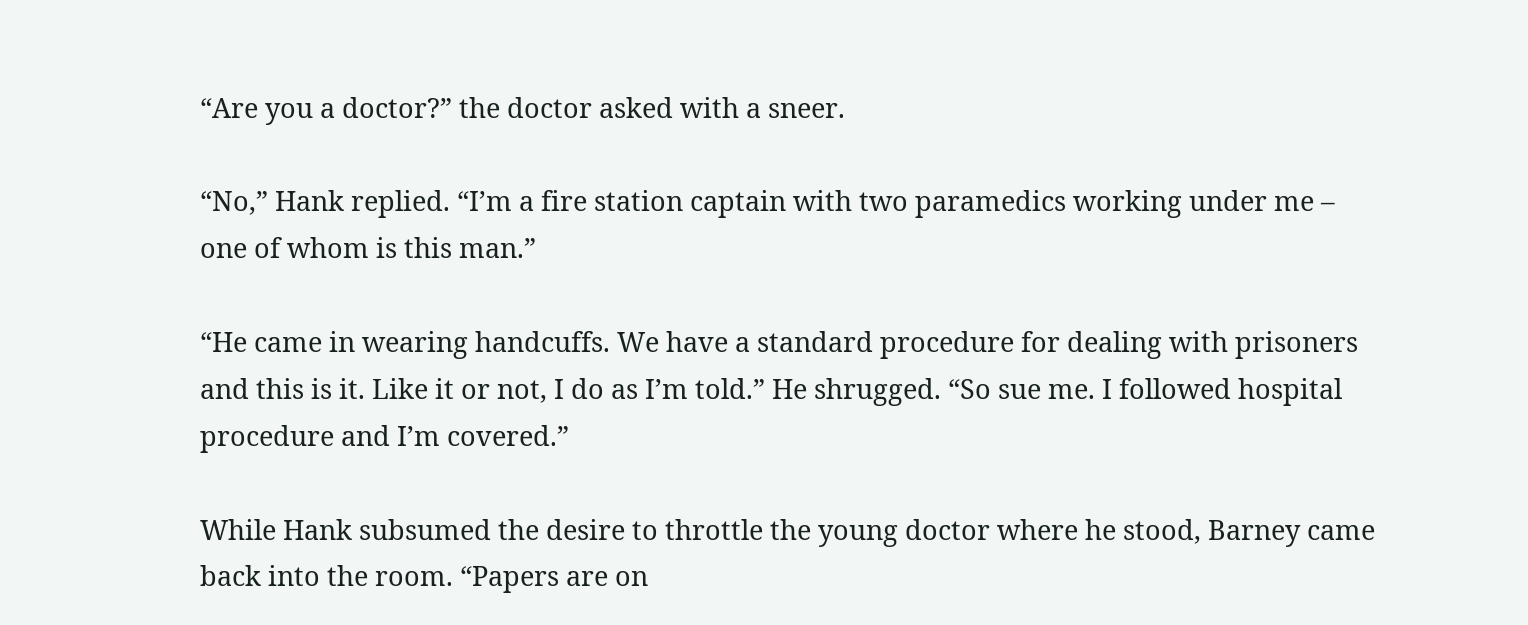“Are you a doctor?” the doctor asked with a sneer.

“No,” Hank replied. “I’m a fire station captain with two paramedics working under me – one of whom is this man.”

“He came in wearing handcuffs. We have a standard procedure for dealing with prisoners and this is it. Like it or not, I do as I’m told.” He shrugged. “So sue me. I followed hospital procedure and I’m covered.”

While Hank subsumed the desire to throttle the young doctor where he stood, Barney came back into the room. “Papers are on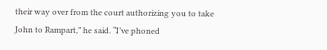their way over from the court authorizing you to take John to Rampart,” he said. “I’ve phoned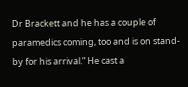Dr Brackett and he has a couple of paramedics coming, too and is on stand-by for his arrival.” He cast a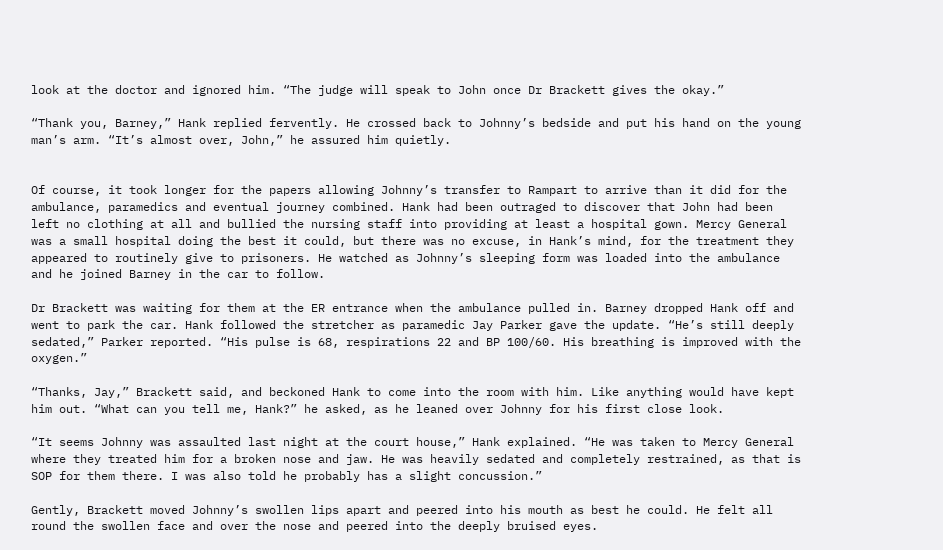look at the doctor and ignored him. “The judge will speak to John once Dr Brackett gives the okay.”

“Thank you, Barney,” Hank replied fervently. He crossed back to Johnny’s bedside and put his hand on the young man’s arm. “It’s almost over, John,” he assured him quietly.


Of course, it took longer for the papers allowing Johnny’s transfer to Rampart to arrive than it did for the ambulance, paramedics and eventual journey combined. Hank had been outraged to discover that John had been left no clothing at all and bullied the nursing staff into providing at least a hospital gown. Mercy General was a small hospital doing the best it could, but there was no excuse, in Hank’s mind, for the treatment they appeared to routinely give to prisoners. He watched as Johnny’s sleeping form was loaded into the ambulance and he joined Barney in the car to follow.

Dr Brackett was waiting for them at the ER entrance when the ambulance pulled in. Barney dropped Hank off and went to park the car. Hank followed the stretcher as paramedic Jay Parker gave the update. “He’s still deeply sedated,” Parker reported. “His pulse is 68, respirations 22 and BP 100/60. His breathing is improved with the oxygen.”

“Thanks, Jay,” Brackett said, and beckoned Hank to come into the room with him. Like anything would have kept him out. “What can you tell me, Hank?” he asked, as he leaned over Johnny for his first close look.

“It seems Johnny was assaulted last night at the court house,” Hank explained. “He was taken to Mercy General where they treated him for a broken nose and jaw. He was heavily sedated and completely restrained, as that is SOP for them there. I was also told he probably has a slight concussion.”

Gently, Brackett moved Johnny’s swollen lips apart and peered into his mouth as best he could. He felt all round the swollen face and over the nose and peered into the deeply bruised eyes.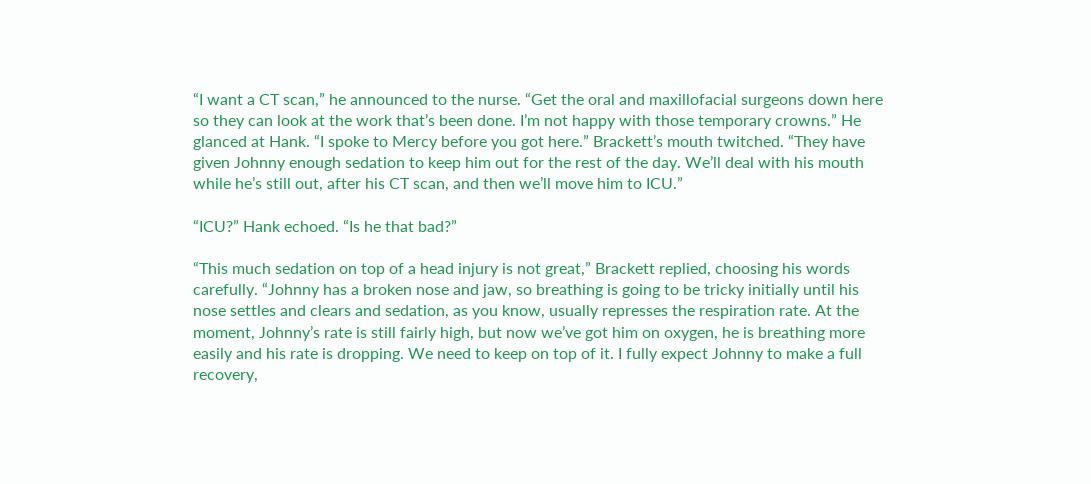“I want a CT scan,” he announced to the nurse. “Get the oral and maxillofacial surgeons down here so they can look at the work that’s been done. I’m not happy with those temporary crowns.” He glanced at Hank. “I spoke to Mercy before you got here.” Brackett’s mouth twitched. “They have given Johnny enough sedation to keep him out for the rest of the day. We’ll deal with his mouth while he’s still out, after his CT scan, and then we’ll move him to ICU.”

“ICU?” Hank echoed. “Is he that bad?”

“This much sedation on top of a head injury is not great,” Brackett replied, choosing his words carefully. “Johnny has a broken nose and jaw, so breathing is going to be tricky initially until his nose settles and clears and sedation, as you know, usually represses the respiration rate. At the moment, Johnny’s rate is still fairly high, but now we’ve got him on oxygen, he is breathing more easily and his rate is dropping. We need to keep on top of it. I fully expect Johnny to make a full recovery,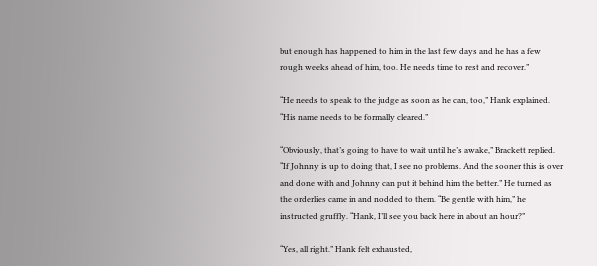but enough has happened to him in the last few days and he has a few rough weeks ahead of him, too. He needs time to rest and recover.”

“He needs to speak to the judge as soon as he can, too,” Hank explained. “His name needs to be formally cleared.”

“Obviously, that’s going to have to wait until he’s awake,” Brackett replied. “If Johnny is up to doing that, I see no problems. And the sooner this is over and done with and Johnny can put it behind him the better.” He turned as the orderlies came in and nodded to them. “Be gentle with him,” he instructed gruffly. “Hank, I’ll see you back here in about an hour?”

“Yes, all right.” Hank felt exhausted,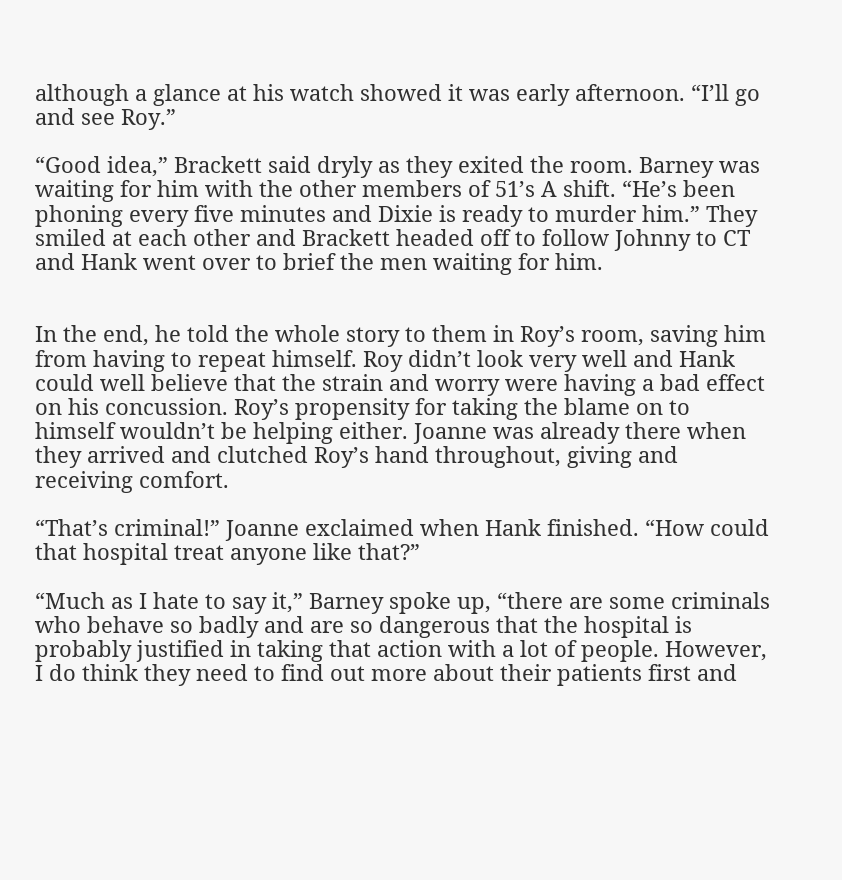although a glance at his watch showed it was early afternoon. “I’ll go and see Roy.”

“Good idea,” Brackett said dryly as they exited the room. Barney was waiting for him with the other members of 51’s A shift. “He’s been phoning every five minutes and Dixie is ready to murder him.” They smiled at each other and Brackett headed off to follow Johnny to CT and Hank went over to brief the men waiting for him.


In the end, he told the whole story to them in Roy’s room, saving him from having to repeat himself. Roy didn’t look very well and Hank could well believe that the strain and worry were having a bad effect on his concussion. Roy’s propensity for taking the blame on to himself wouldn’t be helping either. Joanne was already there when they arrived and clutched Roy’s hand throughout, giving and receiving comfort.

“That’s criminal!” Joanne exclaimed when Hank finished. “How could that hospital treat anyone like that?”

“Much as I hate to say it,” Barney spoke up, “there are some criminals who behave so badly and are so dangerous that the hospital is probably justified in taking that action with a lot of people. However, I do think they need to find out more about their patients first and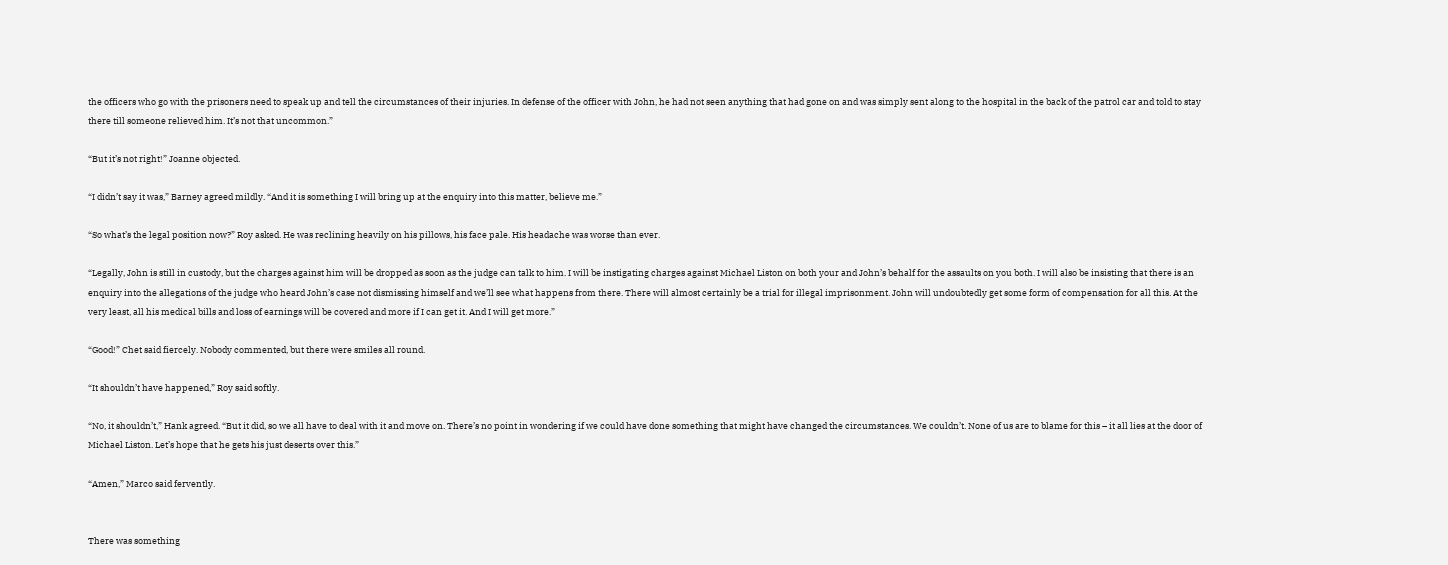the officers who go with the prisoners need to speak up and tell the circumstances of their injuries. In defense of the officer with John, he had not seen anything that had gone on and was simply sent along to the hospital in the back of the patrol car and told to stay there till someone relieved him. It’s not that uncommon.”

“But it’s not right!” Joanne objected.

“I didn’t say it was,” Barney agreed mildly. “And it is something I will bring up at the enquiry into this matter, believe me.”

“So what’s the legal position now?” Roy asked. He was reclining heavily on his pillows, his face pale. His headache was worse than ever.

“Legally, John is still in custody, but the charges against him will be dropped as soon as the judge can talk to him. I will be instigating charges against Michael Liston on both your and John’s behalf for the assaults on you both. I will also be insisting that there is an enquiry into the allegations of the judge who heard John’s case not dismissing himself and we’ll see what happens from there. There will almost certainly be a trial for illegal imprisonment. John will undoubtedly get some form of compensation for all this. At the very least, all his medical bills and loss of earnings will be covered and more if I can get it. And I will get more.”

“Good!” Chet said fiercely. Nobody commented, but there were smiles all round.

“It shouldn’t have happened,” Roy said softly.

“No, it shouldn’t,” Hank agreed. “But it did, so we all have to deal with it and move on. There’s no point in wondering if we could have done something that might have changed the circumstances. We couldn’t. None of us are to blame for this – it all lies at the door of Michael Liston. Let’s hope that he gets his just deserts over this.”

“Amen,” Marco said fervently.


There was something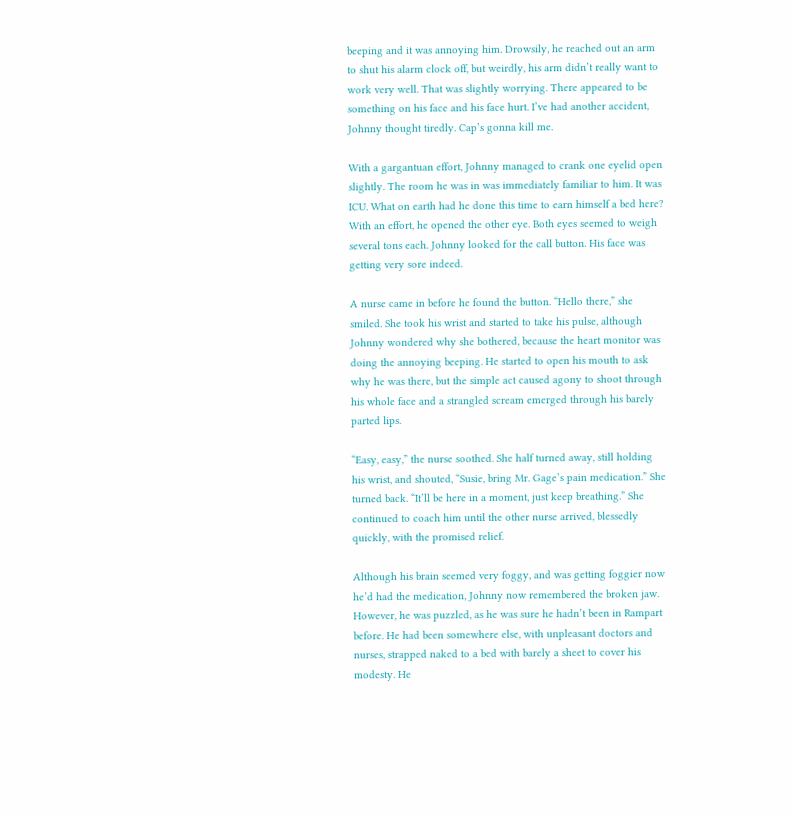beeping and it was annoying him. Drowsily, he reached out an arm to shut his alarm clock off, but weirdly, his arm didn’t really want to work very well. That was slightly worrying. There appeared to be something on his face and his face hurt. I’ve had another accident, Johnny thought tiredly. Cap’s gonna kill me.

With a gargantuan effort, Johnny managed to crank one eyelid open slightly. The room he was in was immediately familiar to him. It was ICU. What on earth had he done this time to earn himself a bed here? With an effort, he opened the other eye. Both eyes seemed to weigh several tons each. Johnny looked for the call button. His face was getting very sore indeed.

A nurse came in before he found the button. “Hello there,” she smiled. She took his wrist and started to take his pulse, although Johnny wondered why she bothered, because the heart monitor was doing the annoying beeping. He started to open his mouth to ask why he was there, but the simple act caused agony to shoot through his whole face and a strangled scream emerged through his barely parted lips.

“Easy, easy,” the nurse soothed. She half turned away, still holding his wrist, and shouted, “Susie, bring Mr. Gage’s pain medication.” She turned back. “It’ll be here in a moment, just keep breathing.” She continued to coach him until the other nurse arrived, blessedly quickly, with the promised relief.

Although his brain seemed very foggy, and was getting foggier now he’d had the medication, Johnny now remembered the broken jaw. However, he was puzzled, as he was sure he hadn’t been in Rampart before. He had been somewhere else, with unpleasant doctors and nurses, strapped naked to a bed with barely a sheet to cover his modesty. He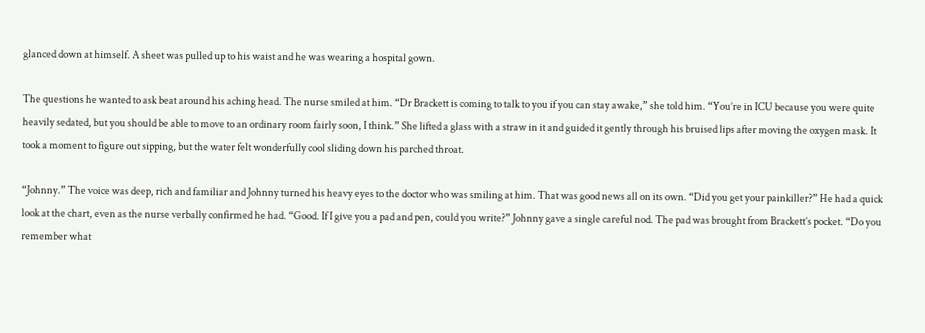glanced down at himself. A sheet was pulled up to his waist and he was wearing a hospital gown.

The questions he wanted to ask beat around his aching head. The nurse smiled at him. “Dr Brackett is coming to talk to you if you can stay awake,” she told him. “You’re in ICU because you were quite heavily sedated, but you should be able to move to an ordinary room fairly soon, I think.” She lifted a glass with a straw in it and guided it gently through his bruised lips after moving the oxygen mask. It took a moment to figure out sipping, but the water felt wonderfully cool sliding down his parched throat.

“Johnny.” The voice was deep, rich and familiar and Johnny turned his heavy eyes to the doctor who was smiling at him. That was good news all on its own. “Did you get your painkiller?” He had a quick look at the chart, even as the nurse verbally confirmed he had. “Good. If I give you a pad and pen, could you write?” Johnny gave a single careful nod. The pad was brought from Brackett’s pocket. “Do you remember what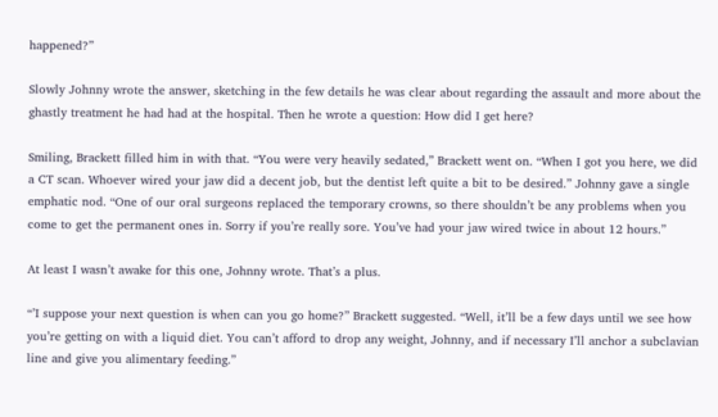happened?”

Slowly Johnny wrote the answer, sketching in the few details he was clear about regarding the assault and more about the ghastly treatment he had had at the hospital. Then he wrote a question: How did I get here?

Smiling, Brackett filled him in with that. “You were very heavily sedated,” Brackett went on. “When I got you here, we did a CT scan. Whoever wired your jaw did a decent job, but the dentist left quite a bit to be desired.” Johnny gave a single emphatic nod. “One of our oral surgeons replaced the temporary crowns, so there shouldn’t be any problems when you come to get the permanent ones in. Sorry if you’re really sore. You’ve had your jaw wired twice in about 12 hours.”

At least I wasn’t awake for this one, Johnny wrote. That’s a plus.

“’I suppose your next question is when can you go home?” Brackett suggested. “Well, it’ll be a few days until we see how you’re getting on with a liquid diet. You can’t afford to drop any weight, Johnny, and if necessary I’ll anchor a subclavian line and give you alimentary feeding.”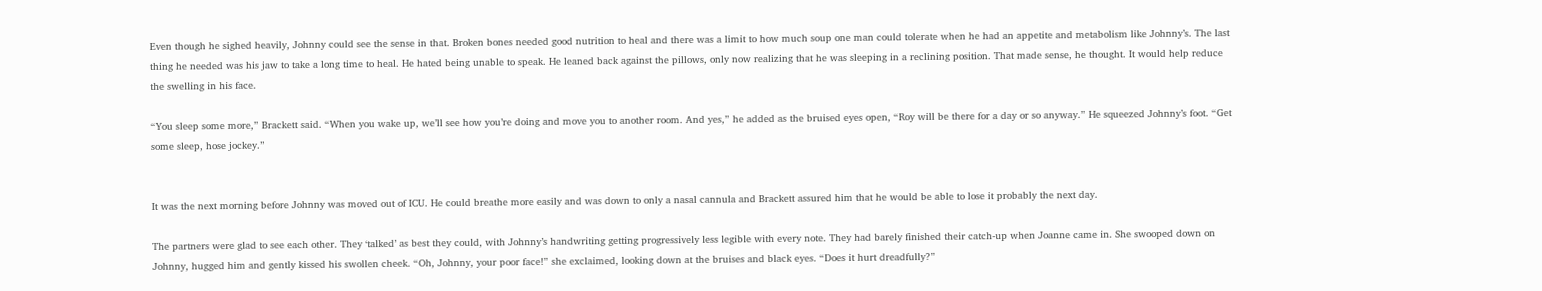Even though he sighed heavily, Johnny could see the sense in that. Broken bones needed good nutrition to heal and there was a limit to how much soup one man could tolerate when he had an appetite and metabolism like Johnny’s. The last thing he needed was his jaw to take a long time to heal. He hated being unable to speak. He leaned back against the pillows, only now realizing that he was sleeping in a reclining position. That made sense, he thought. It would help reduce the swelling in his face.

“You sleep some more,” Brackett said. “When you wake up, we’ll see how you’re doing and move you to another room. And yes,” he added as the bruised eyes open, “Roy will be there for a day or so anyway.” He squeezed Johnny’s foot. “Get some sleep, hose jockey.”


It was the next morning before Johnny was moved out of ICU. He could breathe more easily and was down to only a nasal cannula and Brackett assured him that he would be able to lose it probably the next day.

The partners were glad to see each other. They ‘talked’ as best they could, with Johnny’s handwriting getting progressively less legible with every note. They had barely finished their catch-up when Joanne came in. She swooped down on Johnny, hugged him and gently kissed his swollen cheek. “Oh, Johnny, your poor face!” she exclaimed, looking down at the bruises and black eyes. “Does it hurt dreadfully?”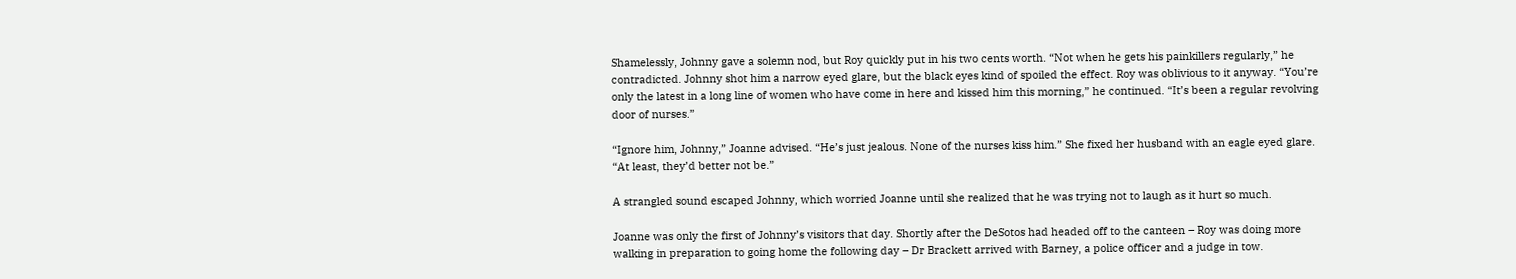Shamelessly, Johnny gave a solemn nod, but Roy quickly put in his two cents worth. “Not when he gets his painkillers regularly,” he contradicted. Johnny shot him a narrow eyed glare, but the black eyes kind of spoiled the effect. Roy was oblivious to it anyway. “You’re only the latest in a long line of women who have come in here and kissed him this morning,” he continued. “It’s been a regular revolving door of nurses.”

“Ignore him, Johnny,” Joanne advised. “He’s just jealous. None of the nurses kiss him.” She fixed her husband with an eagle eyed glare. “At least, they’d better not be.”

A strangled sound escaped Johnny, which worried Joanne until she realized that he was trying not to laugh as it hurt so much.

Joanne was only the first of Johnny’s visitors that day. Shortly after the DeSotos had headed off to the canteen – Roy was doing more walking in preparation to going home the following day – Dr Brackett arrived with Barney, a police officer and a judge in tow.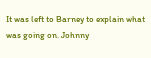It was left to Barney to explain what was going on. Johnny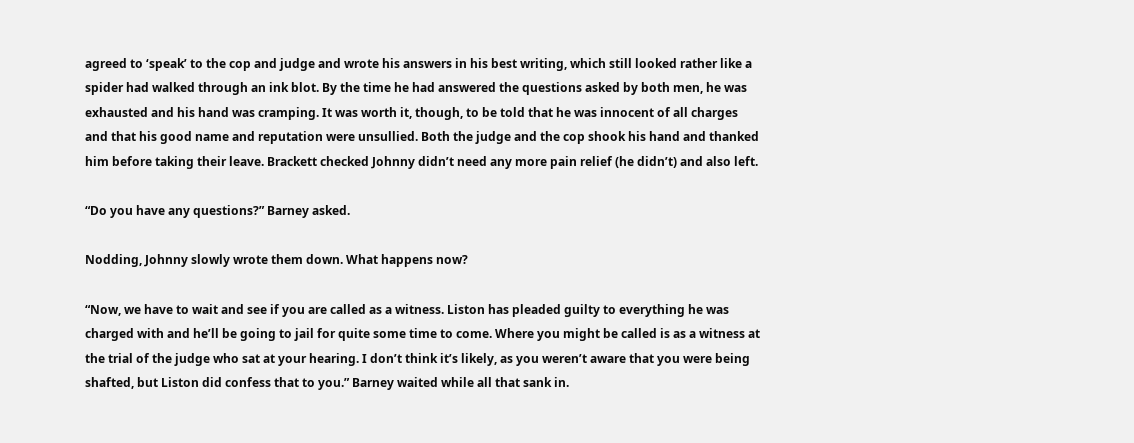agreed to ‘speak’ to the cop and judge and wrote his answers in his best writing, which still looked rather like a spider had walked through an ink blot. By the time he had answered the questions asked by both men, he was exhausted and his hand was cramping. It was worth it, though, to be told that he was innocent of all charges and that his good name and reputation were unsullied. Both the judge and the cop shook his hand and thanked him before taking their leave. Brackett checked Johnny didn’t need any more pain relief (he didn’t) and also left.

“Do you have any questions?” Barney asked.

Nodding, Johnny slowly wrote them down. What happens now?

“Now, we have to wait and see if you are called as a witness. Liston has pleaded guilty to everything he was charged with and he’ll be going to jail for quite some time to come. Where you might be called is as a witness at the trial of the judge who sat at your hearing. I don’t think it’s likely, as you weren’t aware that you were being shafted, but Liston did confess that to you.” Barney waited while all that sank in.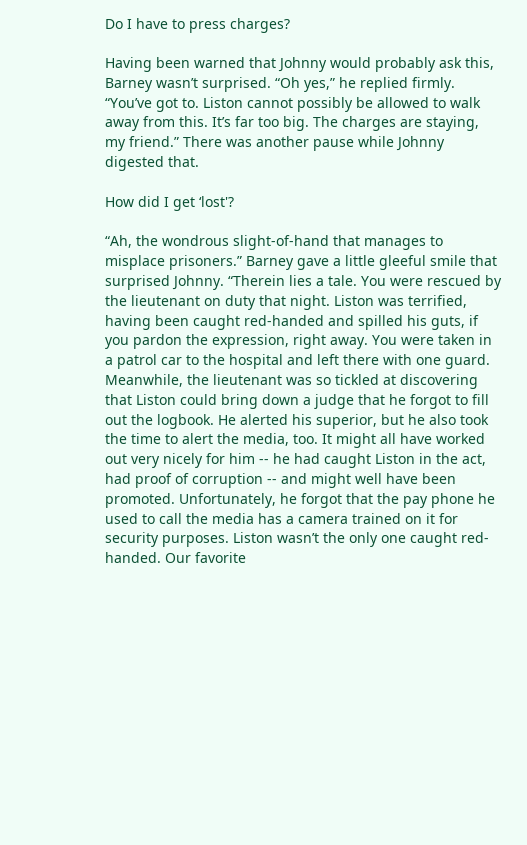Do I have to press charges?

Having been warned that Johnny would probably ask this, Barney wasn’t surprised. “Oh yes,” he replied firmly. “You’ve got to. Liston cannot possibly be allowed to walk away from this. It’s far too big. The charges are staying, my friend.” There was another pause while Johnny digested that.

How did I get ‘lost'?

“Ah, the wondrous slight-of-hand that manages to misplace prisoners.” Barney gave a little gleeful smile that surprised Johnny. “Therein lies a tale. You were rescued by the lieutenant on duty that night. Liston was terrified, having been caught red-handed and spilled his guts, if you pardon the expression, right away. You were taken in a patrol car to the hospital and left there with one guard. Meanwhile, the lieutenant was so tickled at discovering that Liston could bring down a judge that he forgot to fill out the logbook. He alerted his superior, but he also took the time to alert the media, too. It might all have worked out very nicely for him -- he had caught Liston in the act, had proof of corruption -- and might well have been promoted. Unfortunately, he forgot that the pay phone he used to call the media has a camera trained on it for security purposes. Liston wasn’t the only one caught red-handed. Our favorite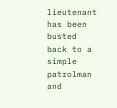lieutenant has been busted back to a simple patrolman and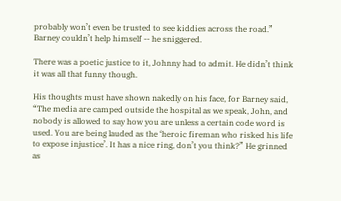probably won’t even be trusted to see kiddies across the road.” Barney couldn’t help himself -- he sniggered.

There was a poetic justice to it, Johnny had to admit. He didn’t think it was all that funny though.

His thoughts must have shown nakedly on his face, for Barney said, “The media are camped outside the hospital as we speak, John, and nobody is allowed to say how you are unless a certain code word is used. You are being lauded as the ‘heroic fireman who risked his life to expose injustice’. It has a nice ring, don’t you think?” He grinned as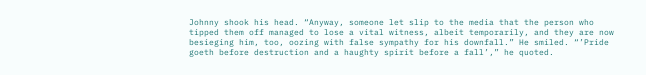Johnny shook his head. “Anyway, someone let slip to the media that the person who tipped them off managed to lose a vital witness, albeit temporarily, and they are now besieging him, too, oozing with false sympathy for his downfall.” He smiled. “’Pride goeth before destruction and a haughty spirit before a fall’,” he quoted.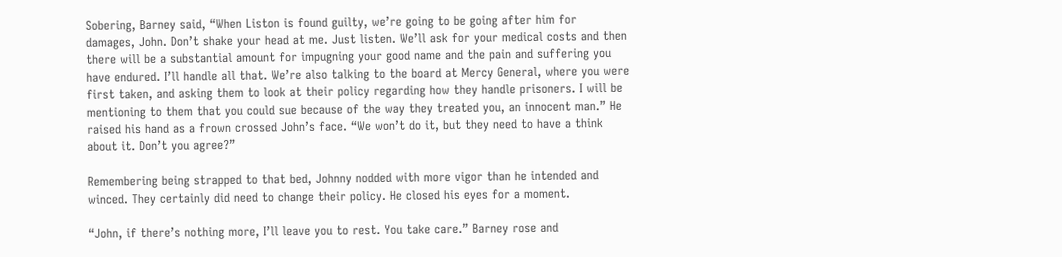Sobering, Barney said, “When Liston is found guilty, we’re going to be going after him for damages, John. Don’t shake your head at me. Just listen. We’ll ask for your medical costs and then there will be a substantial amount for impugning your good name and the pain and suffering you have endured. I’ll handle all that. We’re also talking to the board at Mercy General, where you were first taken, and asking them to look at their policy regarding how they handle prisoners. I will be mentioning to them that you could sue because of the way they treated you, an innocent man.” He raised his hand as a frown crossed John’s face. “We won’t do it, but they need to have a think about it. Don’t you agree?”

Remembering being strapped to that bed, Johnny nodded with more vigor than he intended and winced. They certainly did need to change their policy. He closed his eyes for a moment.

“John, if there’s nothing more, I’ll leave you to rest. You take care.” Barney rose and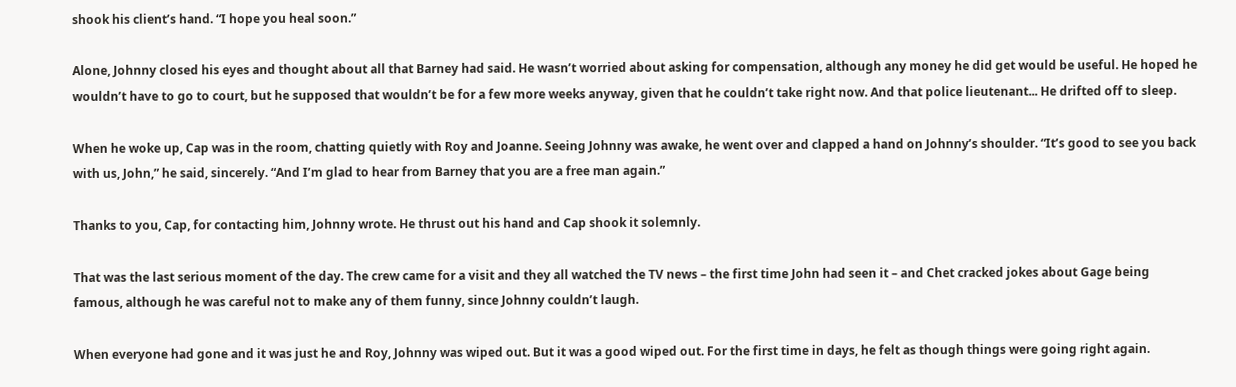shook his client’s hand. “I hope you heal soon.”

Alone, Johnny closed his eyes and thought about all that Barney had said. He wasn’t worried about asking for compensation, although any money he did get would be useful. He hoped he wouldn’t have to go to court, but he supposed that wouldn’t be for a few more weeks anyway, given that he couldn’t take right now. And that police lieutenant... He drifted off to sleep.

When he woke up, Cap was in the room, chatting quietly with Roy and Joanne. Seeing Johnny was awake, he went over and clapped a hand on Johnny’s shoulder. “It’s good to see you back with us, John,” he said, sincerely. “And I’m glad to hear from Barney that you are a free man again.”

Thanks to you, Cap, for contacting him, Johnny wrote. He thrust out his hand and Cap shook it solemnly.

That was the last serious moment of the day. The crew came for a visit and they all watched the TV news – the first time John had seen it – and Chet cracked jokes about Gage being famous, although he was careful not to make any of them funny, since Johnny couldn’t laugh.

When everyone had gone and it was just he and Roy, Johnny was wiped out. But it was a good wiped out. For the first time in days, he felt as though things were going right again.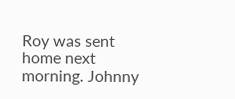Roy was sent home next morning. Johnny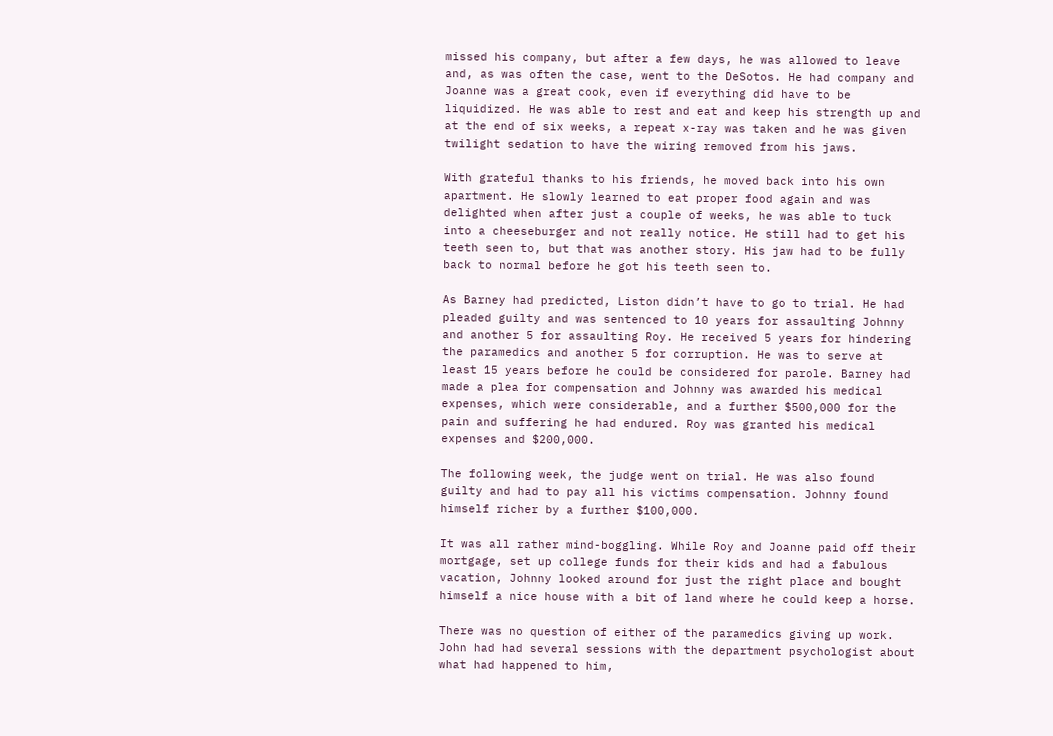missed his company, but after a few days, he was allowed to leave and, as was often the case, went to the DeSotos. He had company and Joanne was a great cook, even if everything did have to be liquidized. He was able to rest and eat and keep his strength up and at the end of six weeks, a repeat x-ray was taken and he was given twilight sedation to have the wiring removed from his jaws.

With grateful thanks to his friends, he moved back into his own apartment. He slowly learned to eat proper food again and was delighted when after just a couple of weeks, he was able to tuck into a cheeseburger and not really notice. He still had to get his teeth seen to, but that was another story. His jaw had to be fully back to normal before he got his teeth seen to.

As Barney had predicted, Liston didn’t have to go to trial. He had pleaded guilty and was sentenced to 10 years for assaulting Johnny and another 5 for assaulting Roy. He received 5 years for hindering the paramedics and another 5 for corruption. He was to serve at least 15 years before he could be considered for parole. Barney had made a plea for compensation and Johnny was awarded his medical expenses, which were considerable, and a further $500,000 for the pain and suffering he had endured. Roy was granted his medical expenses and $200,000.

The following week, the judge went on trial. He was also found guilty and had to pay all his victims compensation. Johnny found himself richer by a further $100,000.

It was all rather mind-boggling. While Roy and Joanne paid off their mortgage, set up college funds for their kids and had a fabulous vacation, Johnny looked around for just the right place and bought himself a nice house with a bit of land where he could keep a horse.

There was no question of either of the paramedics giving up work. John had had several sessions with the department psychologist about what had happened to him,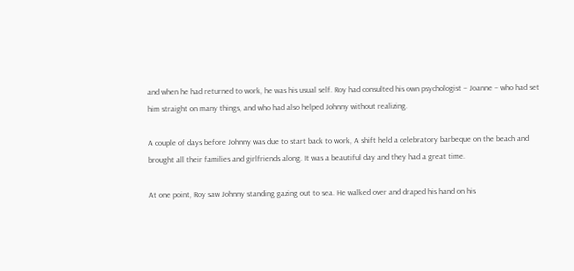and when he had returned to work, he was his usual self. Roy had consulted his own psychologist – Joanne – who had set him straight on many things, and who had also helped Johnny without realizing.

A couple of days before Johnny was due to start back to work, A shift held a celebratory barbeque on the beach and brought all their families and girlfriends along. It was a beautiful day and they had a great time.

At one point, Roy saw Johnny standing gazing out to sea. He walked over and draped his hand on his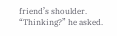friend’s shoulder. “Thinking?” he asked.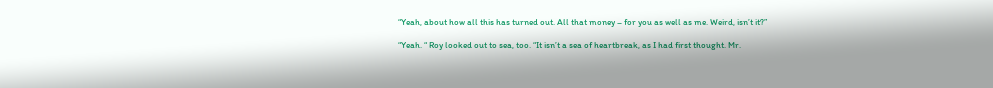“Yeah, about how all this has turned out. All that money – for you as well as me. Weird, isn’t it?”

“Yeah. “ Roy looked out to sea, too. “It isn’t a sea of heartbreak, as I had first thought. Mr.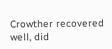Crowther recovered well, did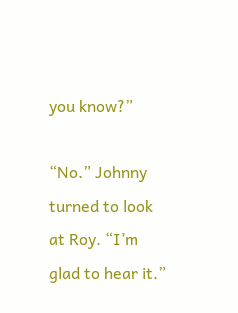you know?”

“No.” Johnny turned to look at Roy. “I’m glad to hear it.”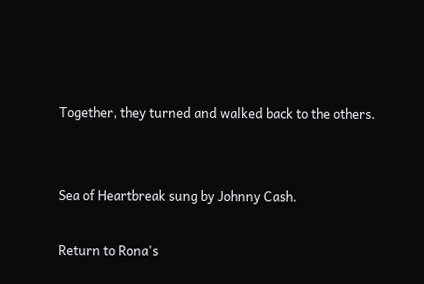Together, they turned and walked back to the others.


Sea of Heartbreak sung by Johnny Cash.

Return to Rona's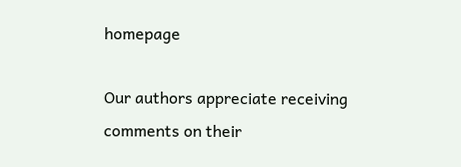homepage

Our authors appreciate receiving comments on their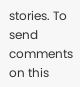stories. To send comments on this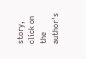story, click on the author's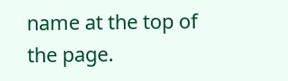name at the top of the page.